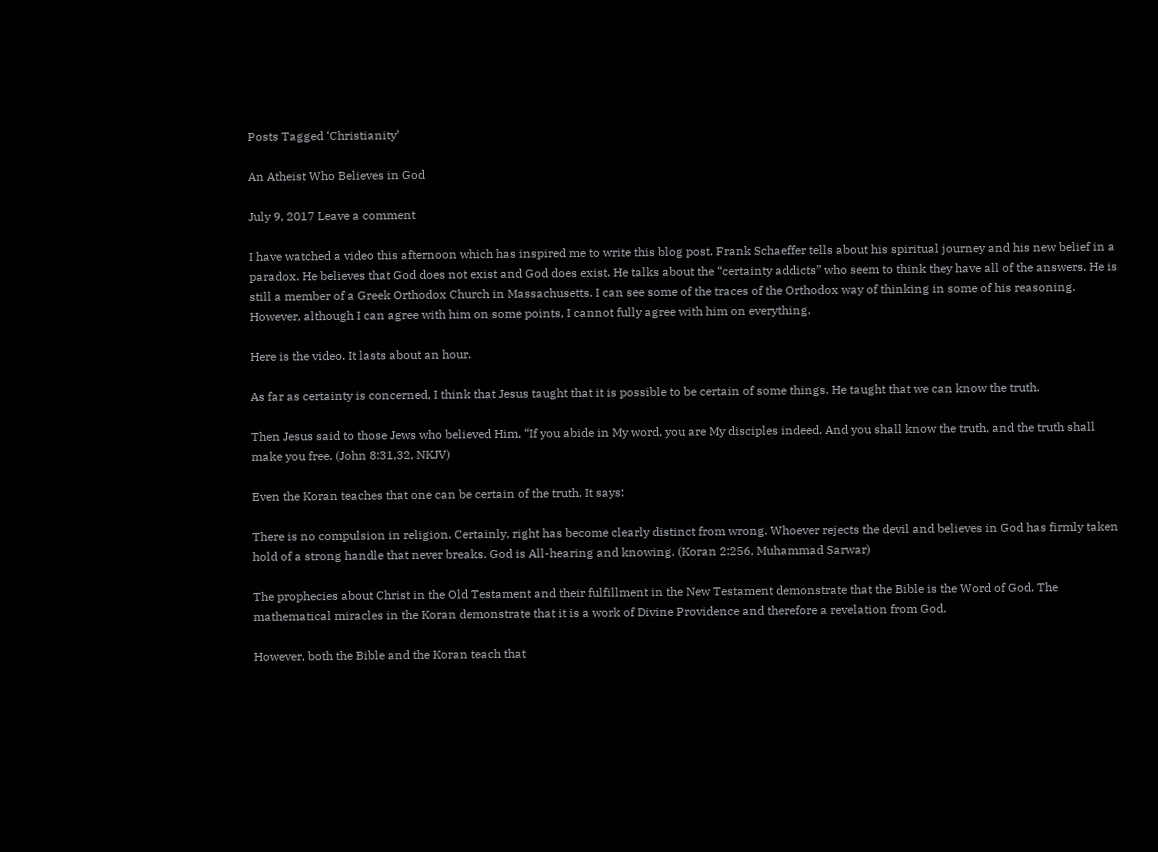Posts Tagged ‘Christianity’

An Atheist Who Believes in God

July 9, 2017 Leave a comment

I have watched a video this afternoon which has inspired me to write this blog post. Frank Schaeffer tells about his spiritual journey and his new belief in a paradox. He believes that God does not exist and God does exist. He talks about the “certainty addicts” who seem to think they have all of the answers. He is still a member of a Greek Orthodox Church in Massachusetts. I can see some of the traces of the Orthodox way of thinking in some of his reasoning. However, although I can agree with him on some points, I cannot fully agree with him on everything.

Here is the video. It lasts about an hour.

As far as certainty is concerned, I think that Jesus taught that it is possible to be certain of some things. He taught that we can know the truth.

Then Jesus said to those Jews who believed Him, “If you abide in My word, you are My disciples indeed. And you shall know the truth, and the truth shall make you free. (John 8:31,32, NKJV)

Even the Koran teaches that one can be certain of the truth. It says:

There is no compulsion in religion. Certainly, right has become clearly distinct from wrong. Whoever rejects the devil and believes in God has firmly taken hold of a strong handle that never breaks. God is All-hearing and knowing. (Koran 2:256, Muhammad Sarwar)

The prophecies about Christ in the Old Testament and their fulfillment in the New Testament demonstrate that the Bible is the Word of God. The mathematical miracles in the Koran demonstrate that it is a work of Divine Providence and therefore a revelation from God.

However, both the Bible and the Koran teach that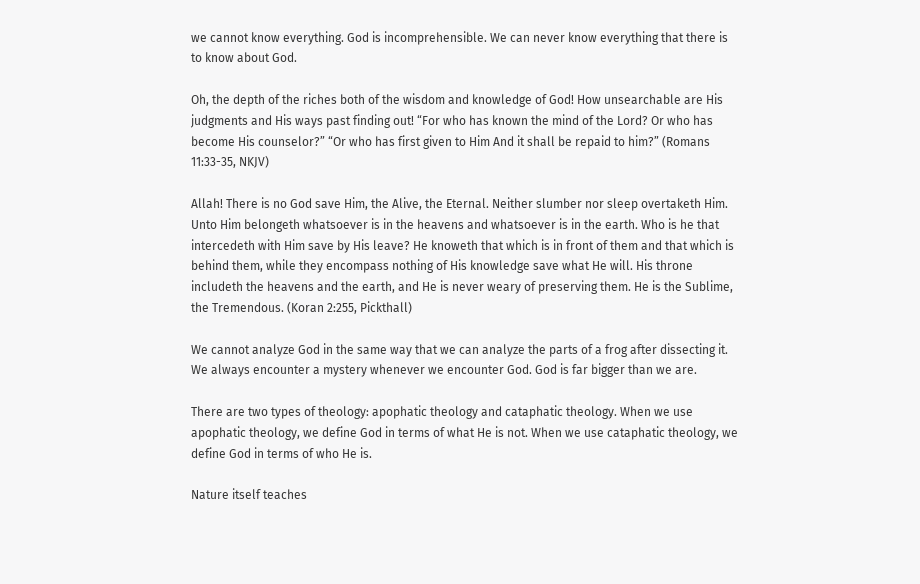we cannot know everything. God is incomprehensible. We can never know everything that there is to know about God.

Oh, the depth of the riches both of the wisdom and knowledge of God! How unsearchable are His judgments and His ways past finding out! “For who has known the mind of the Lord? Or who has become His counselor?” “Or who has first given to Him And it shall be repaid to him?” (Romans 11:33-35, NKJV)

Allah! There is no God save Him, the Alive, the Eternal. Neither slumber nor sleep overtaketh Him. Unto Him belongeth whatsoever is in the heavens and whatsoever is in the earth. Who is he that intercedeth with Him save by His leave? He knoweth that which is in front of them and that which is behind them, while they encompass nothing of His knowledge save what He will. His throne includeth the heavens and the earth, and He is never weary of preserving them. He is the Sublime, the Tremendous. (Koran 2:255, Pickthall)

We cannot analyze God in the same way that we can analyze the parts of a frog after dissecting it. We always encounter a mystery whenever we encounter God. God is far bigger than we are.

There are two types of theology: apophatic theology and cataphatic theology. When we use apophatic theology, we define God in terms of what He is not. When we use cataphatic theology, we define God in terms of who He is.

Nature itself teaches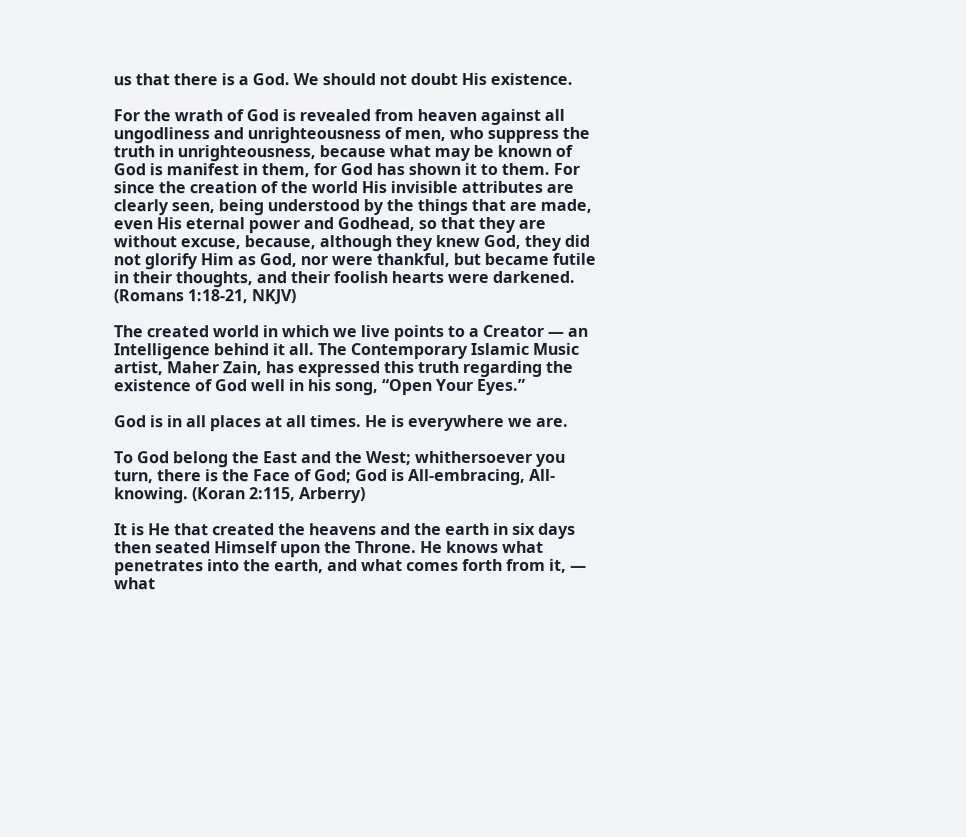us that there is a God. We should not doubt His existence.

For the wrath of God is revealed from heaven against all ungodliness and unrighteousness of men, who suppress the truth in unrighteousness, because what may be known of God is manifest in them, for God has shown it to them. For since the creation of the world His invisible attributes are clearly seen, being understood by the things that are made, even His eternal power and Godhead, so that they are without excuse, because, although they knew God, they did not glorify Him as God, nor were thankful, but became futile in their thoughts, and their foolish hearts were darkened. (Romans 1:18-21, NKJV)

The created world in which we live points to a Creator — an Intelligence behind it all. The Contemporary Islamic Music artist, Maher Zain, has expressed this truth regarding the existence of God well in his song, “Open Your Eyes.”

God is in all places at all times. He is everywhere we are.

To God belong the East and the West; whithersoever you turn, there is the Face of God; God is All-embracing, All-knowing. (Koran 2:115, Arberry)

It is He that created the heavens and the earth in six days then seated Himself upon the Throne. He knows what penetrates into the earth, and what comes forth from it, — what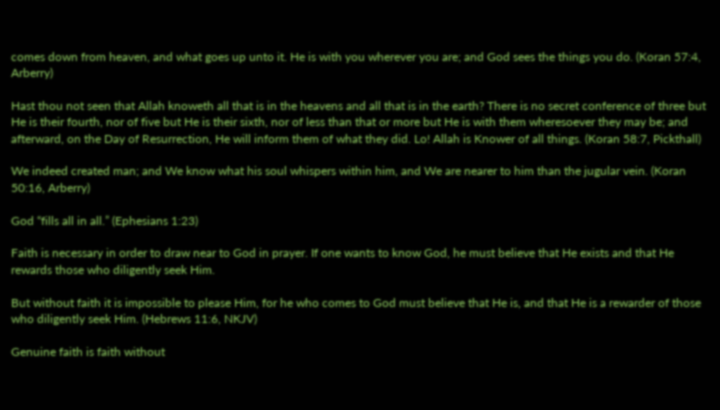comes down from heaven, and what goes up unto it. He is with you wherever you are; and God sees the things you do. (Koran 57:4, Arberry)

Hast thou not seen that Allah knoweth all that is in the heavens and all that is in the earth? There is no secret conference of three but He is their fourth, nor of five but He is their sixth, nor of less than that or more but He is with them wheresoever they may be; and afterward, on the Day of Resurrection, He will inform them of what they did. Lo! Allah is Knower of all things. (Koran 58:7, Pickthall)

We indeed created man; and We know what his soul whispers within him, and We are nearer to him than the jugular vein. (Koran 50:16, Arberry)

God “fills all in all.” (Ephesians 1:23)

Faith is necessary in order to draw near to God in prayer. If one wants to know God, he must believe that He exists and that He rewards those who diligently seek Him.

But without faith it is impossible to please Him, for he who comes to God must believe that He is, and that He is a rewarder of those who diligently seek Him. (Hebrews 11:6, NKJV)

Genuine faith is faith without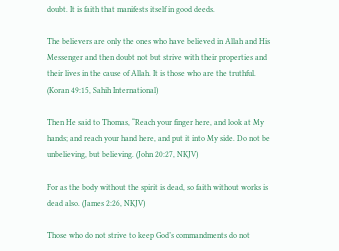doubt. It is faith that manifests itself in good deeds.

The believers are only the ones who have believed in Allah and His Messenger and then doubt not but strive with their properties and their lives in the cause of Allah. It is those who are the truthful. (Koran 49:15, Sahih International)

Then He said to Thomas, “Reach your finger here, and look at My hands; and reach your hand here, and put it into My side. Do not be unbelieving, but believing. (John 20:27, NKJV)

For as the body without the spirit is dead, so faith without works is dead also. (James 2:26, NKJV)

Those who do not strive to keep God’s commandments do not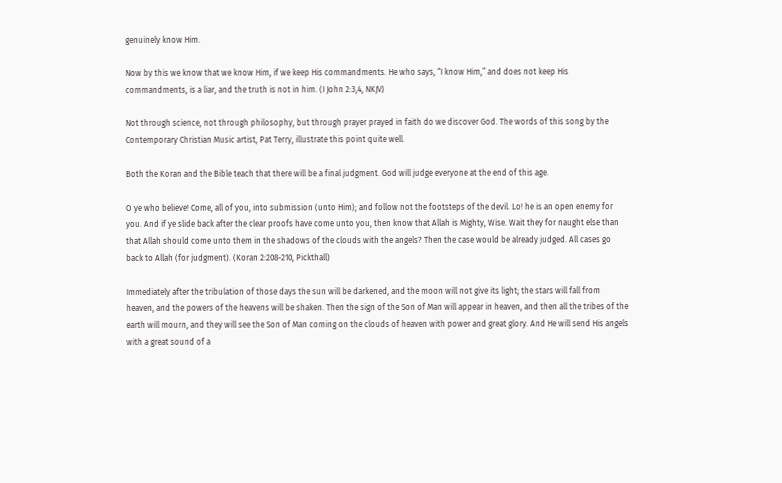genuinely know Him.

Now by this we know that we know Him, if we keep His commandments. He who says, “I know Him,” and does not keep His commandments, is a liar, and the truth is not in him. (I John 2:3,4, NKJV)

Not through science, not through philosophy, but through prayer prayed in faith do we discover God. The words of this song by the Contemporary Christian Music artist, Pat Terry, illustrate this point quite well.

Both the Koran and the Bible teach that there will be a final judgment. God will judge everyone at the end of this age.

O ye who believe! Come, all of you, into submission (unto Him); and follow not the footsteps of the devil. Lo! he is an open enemy for you. And if ye slide back after the clear proofs have come unto you, then know that Allah is Mighty, Wise. Wait they for naught else than that Allah should come unto them in the shadows of the clouds with the angels? Then the case would be already judged. All cases go back to Allah (for judgment). (Koran 2:208-210, Pickthall)

Immediately after the tribulation of those days the sun will be darkened, and the moon will not give its light; the stars will fall from heaven, and the powers of the heavens will be shaken. Then the sign of the Son of Man will appear in heaven, and then all the tribes of the earth will mourn, and they will see the Son of Man coming on the clouds of heaven with power and great glory. And He will send His angels with a great sound of a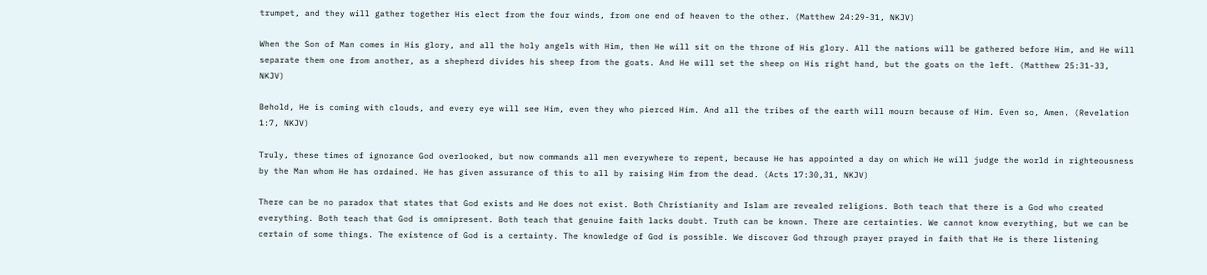trumpet, and they will gather together His elect from the four winds, from one end of heaven to the other. (Matthew 24:29-31, NKJV)

When the Son of Man comes in His glory, and all the holy angels with Him, then He will sit on the throne of His glory. All the nations will be gathered before Him, and He will separate them one from another, as a shepherd divides his sheep from the goats. And He will set the sheep on His right hand, but the goats on the left. (Matthew 25:31-33, NKJV)

Behold, He is coming with clouds, and every eye will see Him, even they who pierced Him. And all the tribes of the earth will mourn because of Him. Even so, Amen. (Revelation 1:7, NKJV)

Truly, these times of ignorance God overlooked, but now commands all men everywhere to repent, because He has appointed a day on which He will judge the world in righteousness by the Man whom He has ordained. He has given assurance of this to all by raising Him from the dead. (Acts 17:30,31, NKJV)

There can be no paradox that states that God exists and He does not exist. Both Christianity and Islam are revealed religions. Both teach that there is a God who created everything. Both teach that God is omnipresent. Both teach that genuine faith lacks doubt. Truth can be known. There are certainties. We cannot know everything, but we can be certain of some things. The existence of God is a certainty. The knowledge of God is possible. We discover God through prayer prayed in faith that He is there listening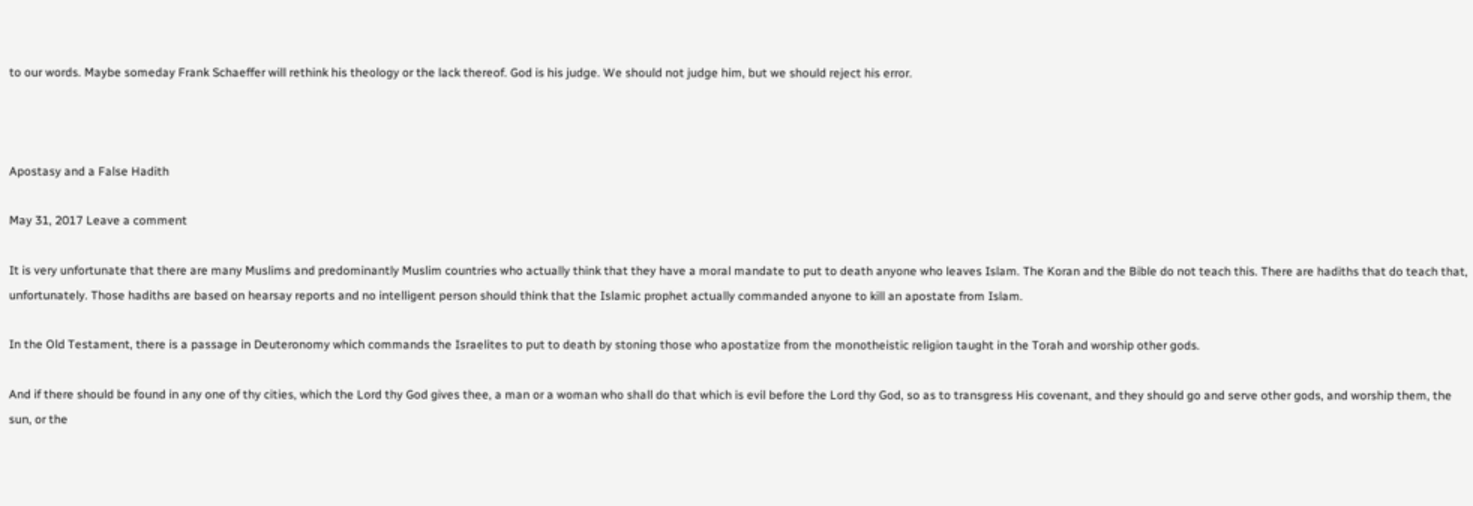to our words. Maybe someday Frank Schaeffer will rethink his theology or the lack thereof. God is his judge. We should not judge him, but we should reject his error.



Apostasy and a False Hadith

May 31, 2017 Leave a comment

It is very unfortunate that there are many Muslims and predominantly Muslim countries who actually think that they have a moral mandate to put to death anyone who leaves Islam. The Koran and the Bible do not teach this. There are hadiths that do teach that, unfortunately. Those hadiths are based on hearsay reports and no intelligent person should think that the Islamic prophet actually commanded anyone to kill an apostate from Islam.

In the Old Testament, there is a passage in Deuteronomy which commands the Israelites to put to death by stoning those who apostatize from the monotheistic religion taught in the Torah and worship other gods.

And if there should be found in any one of thy cities, which the Lord thy God gives thee, a man or a woman who shall do that which is evil before the Lord thy God, so as to transgress His covenant, and they should go and serve other gods, and worship them, the sun, or the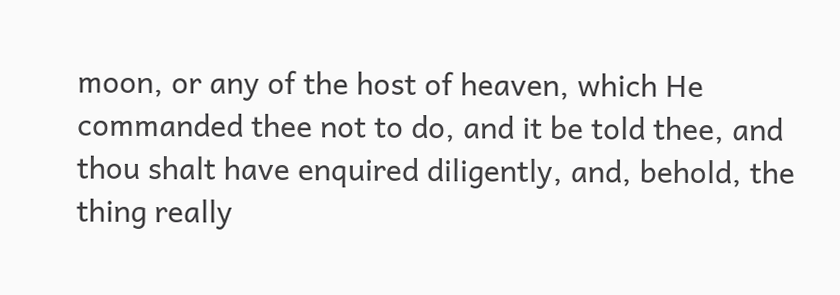moon, or any of the host of heaven, which He commanded thee not to do, and it be told thee, and thou shalt have enquired diligently, and, behold, the thing really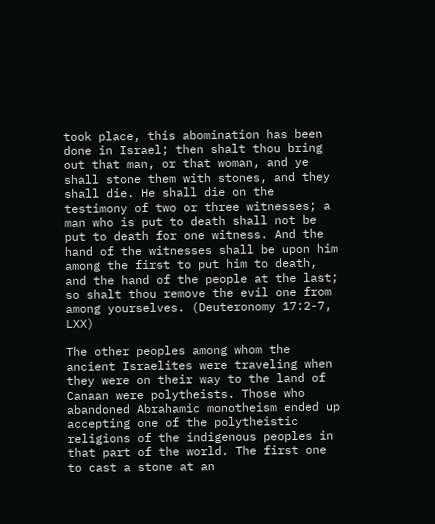took place, this abomination has been done in Israel; then shalt thou bring out that man, or that woman, and ye shall stone them with stones, and they shall die. He shall die on the testimony of two or three witnesses; a man who is put to death shall not be put to death for one witness. And the hand of the witnesses shall be upon him among the first to put him to death, and the hand of the people at the last; so shalt thou remove the evil one from among yourselves. (Deuteronomy 17:2-7, LXX)

The other peoples among whom the ancient Israelites were traveling when they were on their way to the land of Canaan were polytheists. Those who abandoned Abrahamic monotheism ended up accepting one of the polytheistic religions of the indigenous peoples in that part of the world. The first one to cast a stone at an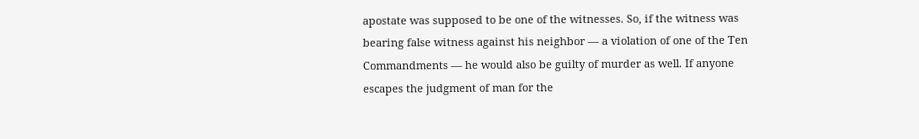apostate was supposed to be one of the witnesses. So, if the witness was bearing false witness against his neighbor — a violation of one of the Ten Commandments — he would also be guilty of murder as well. If anyone escapes the judgment of man for the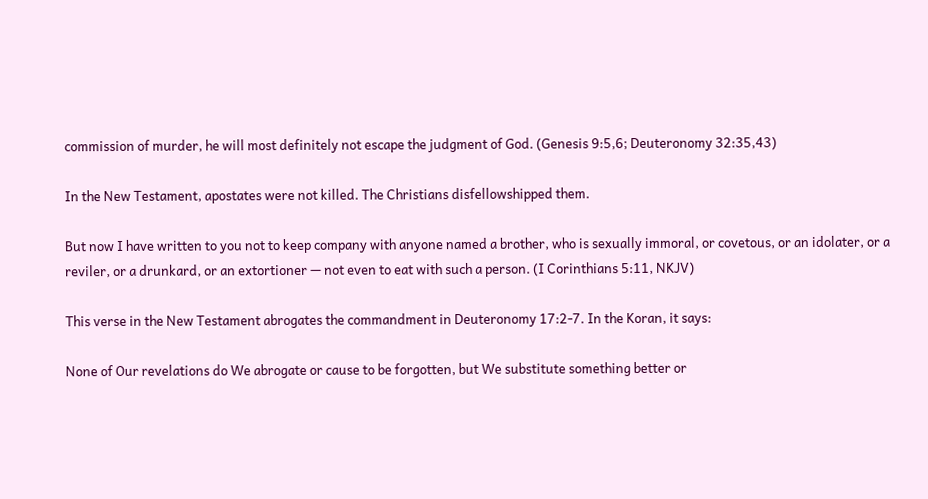commission of murder, he will most definitely not escape the judgment of God. (Genesis 9:5,6; Deuteronomy 32:35,43)

In the New Testament, apostates were not killed. The Christians disfellowshipped them.

But now I have written to you not to keep company with anyone named a brother, who is sexually immoral, or covetous, or an idolater, or a reviler, or a drunkard, or an extortioner — not even to eat with such a person. (I Corinthians 5:11, NKJV)

This verse in the New Testament abrogates the commandment in Deuteronomy 17:2-7. In the Koran, it says:

None of Our revelations do We abrogate or cause to be forgotten, but We substitute something better or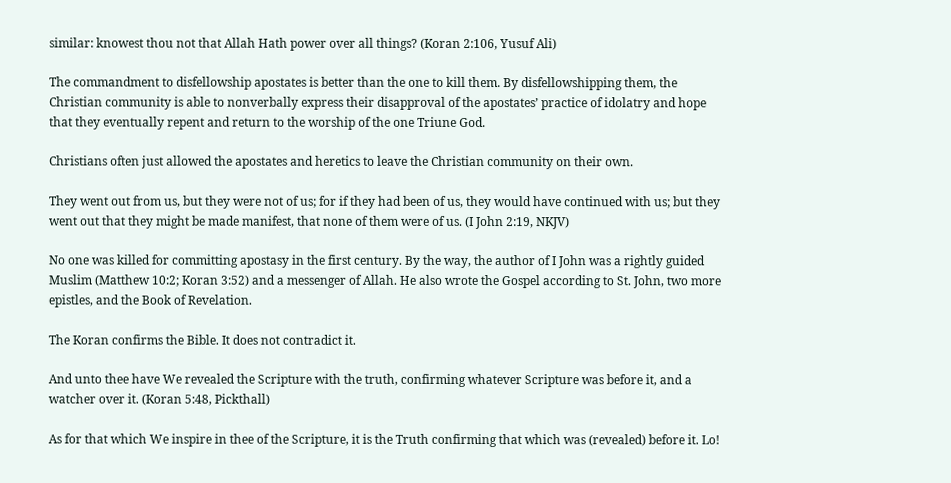similar: knowest thou not that Allah Hath power over all things? (Koran 2:106, Yusuf Ali)

The commandment to disfellowship apostates is better than the one to kill them. By disfellowshipping them, the Christian community is able to nonverbally express their disapproval of the apostates’ practice of idolatry and hope that they eventually repent and return to the worship of the one Triune God.

Christians often just allowed the apostates and heretics to leave the Christian community on their own.

They went out from us, but they were not of us; for if they had been of us, they would have continued with us; but they went out that they might be made manifest, that none of them were of us. (I John 2:19, NKJV)

No one was killed for committing apostasy in the first century. By the way, the author of I John was a rightly guided Muslim (Matthew 10:2; Koran 3:52) and a messenger of Allah. He also wrote the Gospel according to St. John, two more epistles, and the Book of Revelation.

The Koran confirms the Bible. It does not contradict it.

And unto thee have We revealed the Scripture with the truth, confirming whatever Scripture was before it, and a watcher over it. (Koran 5:48, Pickthall)

As for that which We inspire in thee of the Scripture, it is the Truth confirming that which was (revealed) before it. Lo!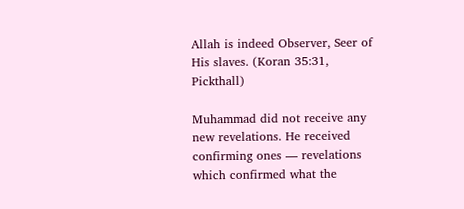Allah is indeed Observer, Seer of His slaves. (Koran 35:31, Pickthall)

Muhammad did not receive any new revelations. He received confirming ones — revelations which confirmed what the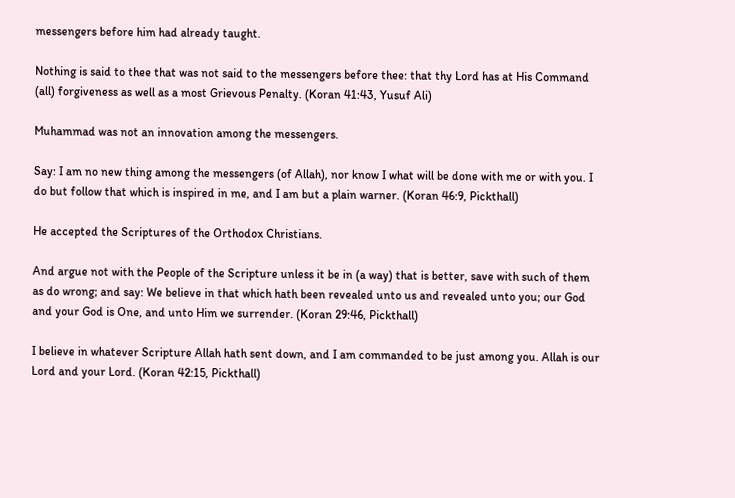messengers before him had already taught.

Nothing is said to thee that was not said to the messengers before thee: that thy Lord has at His Command (all) forgiveness as well as a most Grievous Penalty. (Koran 41:43, Yusuf Ali)

Muhammad was not an innovation among the messengers.

Say: I am no new thing among the messengers (of Allah), nor know I what will be done with me or with you. I do but follow that which is inspired in me, and I am but a plain warner. (Koran 46:9, Pickthall)

He accepted the Scriptures of the Orthodox Christians.

And argue not with the People of the Scripture unless it be in (a way) that is better, save with such of them as do wrong; and say: We believe in that which hath been revealed unto us and revealed unto you; our God and your God is One, and unto Him we surrender. (Koran 29:46, Pickthall)

I believe in whatever Scripture Allah hath sent down, and I am commanded to be just among you. Allah is our Lord and your Lord. (Koran 42:15, Pickthall)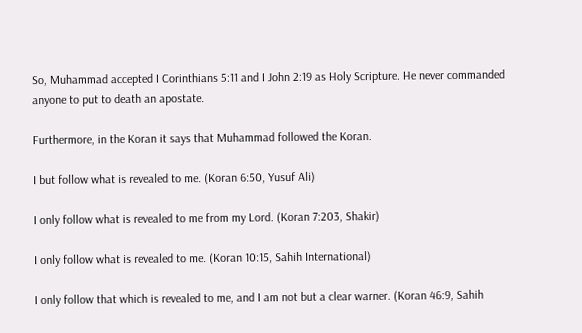So, Muhammad accepted I Corinthians 5:11 and I John 2:19 as Holy Scripture. He never commanded anyone to put to death an apostate.

Furthermore, in the Koran it says that Muhammad followed the Koran.

I but follow what is revealed to me. (Koran 6:50, Yusuf Ali)

I only follow what is revealed to me from my Lord. (Koran 7:203, Shakir)

I only follow what is revealed to me. (Koran 10:15, Sahih International)

I only follow that which is revealed to me, and I am not but a clear warner. (Koran 46:9, Sahih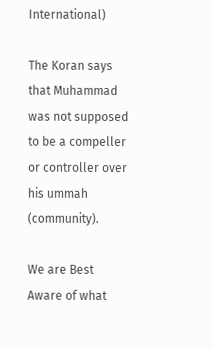International)

The Koran says that Muhammad was not supposed to be a compeller or controller over his ummah (community).

We are Best Aware of what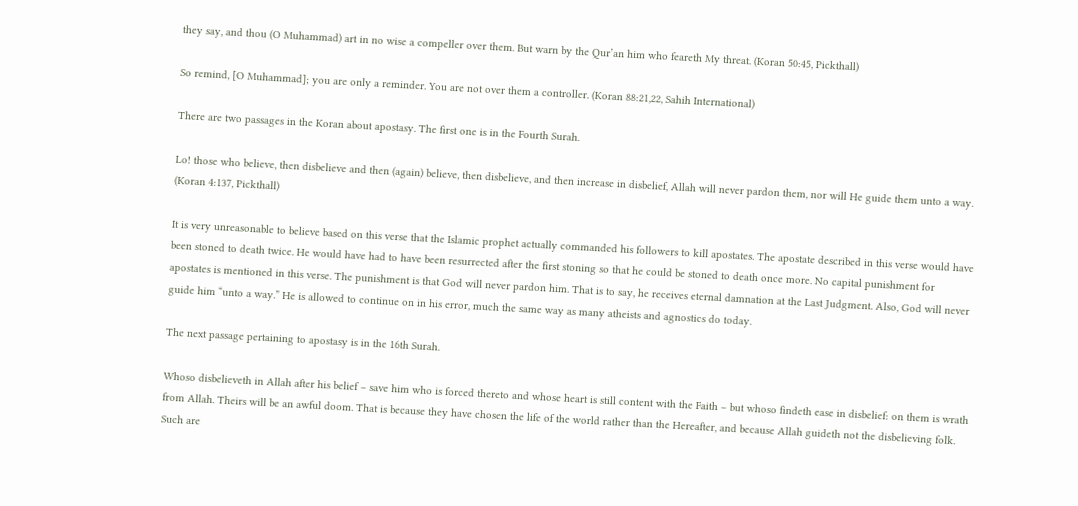they say, and thou (O Muhammad) art in no wise a compeller over them. But warn by the Qur’an him who feareth My threat. (Koran 50:45, Pickthall)

So remind, [O Muhammad]; you are only a reminder. You are not over them a controller. (Koran 88:21,22, Sahih International)

There are two passages in the Koran about apostasy. The first one is in the Fourth Surah.

Lo! those who believe, then disbelieve and then (again) believe, then disbelieve, and then increase in disbelief, Allah will never pardon them, nor will He guide them unto a way. (Koran 4:137, Pickthall)

It is very unreasonable to believe based on this verse that the Islamic prophet actually commanded his followers to kill apostates. The apostate described in this verse would have been stoned to death twice. He would have had to have been resurrected after the first stoning so that he could be stoned to death once more. No capital punishment for apostates is mentioned in this verse. The punishment is that God will never pardon him. That is to say, he receives eternal damnation at the Last Judgment. Also, God will never guide him “unto a way.” He is allowed to continue on in his error, much the same way as many atheists and agnostics do today.

The next passage pertaining to apostasy is in the 16th Surah.

Whoso disbelieveth in Allah after his belief – save him who is forced thereto and whose heart is still content with the Faith – but whoso findeth ease in disbelief: on them is wrath from Allah. Theirs will be an awful doom. That is because they have chosen the life of the world rather than the Hereafter, and because Allah guideth not the disbelieving folk. Such are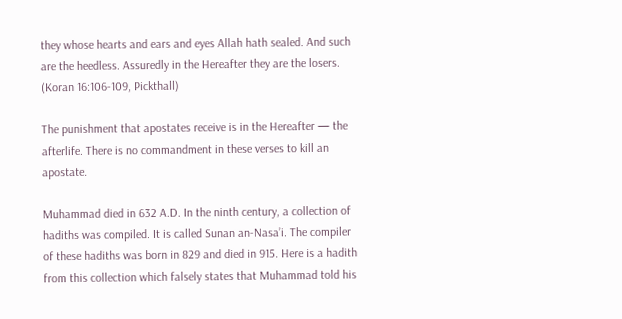they whose hearts and ears and eyes Allah hath sealed. And such are the heedless. Assuredly in the Hereafter they are the losers. (Koran 16:106-109, Pickthall)

The punishment that apostates receive is in the Hereafter — the afterlife. There is no commandment in these verses to kill an apostate.

Muhammad died in 632 A.D. In the ninth century, a collection of hadiths was compiled. It is called Sunan an-Nasa’i. The compiler of these hadiths was born in 829 and died in 915. Here is a hadith from this collection which falsely states that Muhammad told his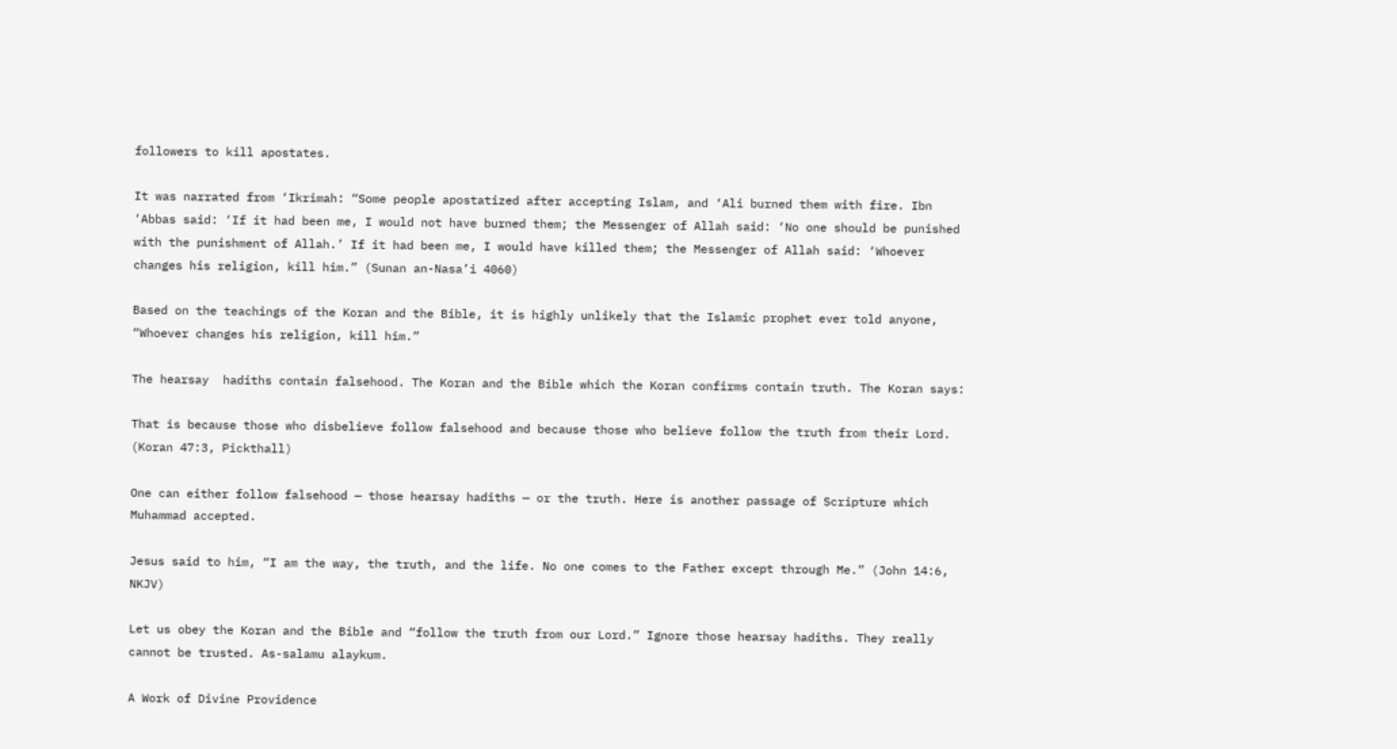followers to kill apostates.

It was narrated from ‘Ikrimah: “Some people apostatized after accepting Islam, and ‘Ali burned them with fire. Ibn ‘Abbas said: ‘If it had been me, I would not have burned them; the Messenger of Allah said: ‘No one should be punished with the punishment of Allah.’ If it had been me, I would have killed them; the Messenger of Allah said: ‘Whoever changes his religion, kill him.” (Sunan an-Nasa’i 4060)

Based on the teachings of the Koran and the Bible, it is highly unlikely that the Islamic prophet ever told anyone, “Whoever changes his religion, kill him.”

The hearsay  hadiths contain falsehood. The Koran and the Bible which the Koran confirms contain truth. The Koran says:

That is because those who disbelieve follow falsehood and because those who believe follow the truth from their Lord. (Koran 47:3, Pickthall)

One can either follow falsehood — those hearsay hadiths — or the truth. Here is another passage of Scripture which Muhammad accepted.

Jesus said to him, “I am the way, the truth, and the life. No one comes to the Father except through Me.” (John 14:6, NKJV)

Let us obey the Koran and the Bible and “follow the truth from our Lord.” Ignore those hearsay hadiths. They really cannot be trusted. As-salamu alaykum.

A Work of Divine Providence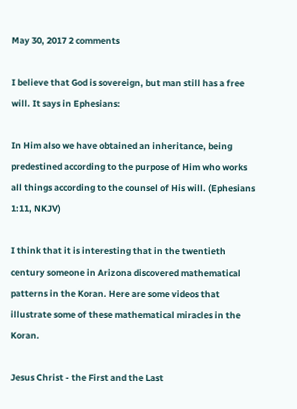May 30, 2017 2 comments

I believe that God is sovereign, but man still has a free will. It says in Ephesians:

In Him also we have obtained an inheritance, being predestined according to the purpose of Him who works all things according to the counsel of His will. (Ephesians 1:11, NKJV)

I think that it is interesting that in the twentieth century someone in Arizona discovered mathematical patterns in the Koran. Here are some videos that illustrate some of these mathematical miracles in the Koran.

Jesus Christ - the First and the Last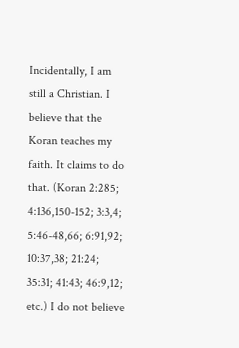Incidentally, I am still a Christian. I believe that the Koran teaches my faith. It claims to do that. (Koran 2:285; 4:136,150-152; 3:3,4; 5:46-48,66; 6:91,92; 10:37,38; 21:24; 35:31; 41:43; 46:9,12; etc.) I do not believe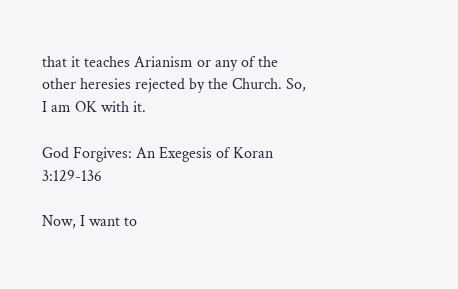that it teaches Arianism or any of the other heresies rejected by the Church. So, I am OK with it.

God Forgives: An Exegesis of Koran 3:129-136

Now, I want to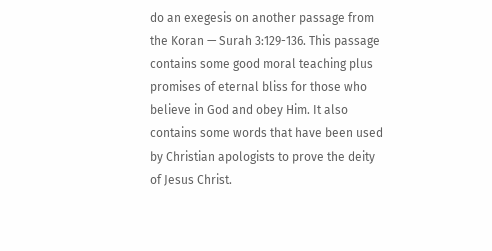do an exegesis on another passage from the Koran — Surah 3:129-136. This passage contains some good moral teaching plus promises of eternal bliss for those who believe in God and obey Him. It also contains some words that have been used by Christian apologists to prove the deity of Jesus Christ.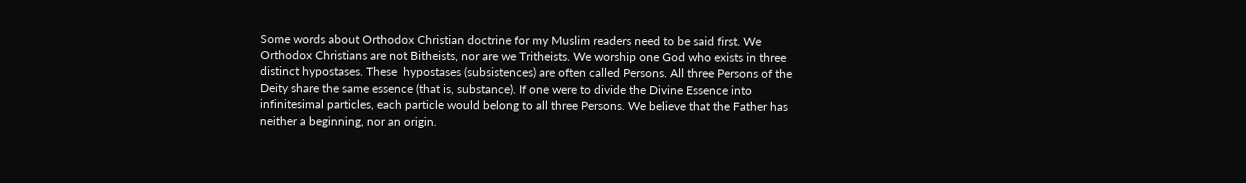Some words about Orthodox Christian doctrine for my Muslim readers need to be said first. We Orthodox Christians are not Bitheists, nor are we Tritheists. We worship one God who exists in three distinct hypostases. These  hypostases (subsistences) are often called Persons. All three Persons of the Deity share the same essence (that is, substance). If one were to divide the Divine Essence into infinitesimal particles, each particle would belong to all three Persons. We believe that the Father has neither a beginning, nor an origin.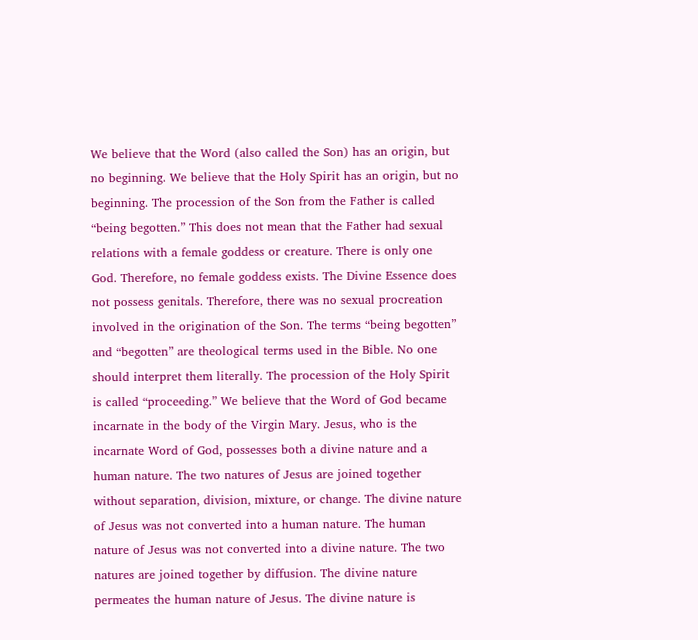We believe that the Word (also called the Son) has an origin, but no beginning. We believe that the Holy Spirit has an origin, but no beginning. The procession of the Son from the Father is called “being begotten.” This does not mean that the Father had sexual relations with a female goddess or creature. There is only one God. Therefore, no female goddess exists. The Divine Essence does not possess genitals. Therefore, there was no sexual procreation involved in the origination of the Son. The terms “being begotten” and “begotten” are theological terms used in the Bible. No one should interpret them literally. The procession of the Holy Spirit is called “proceeding.” We believe that the Word of God became incarnate in the body of the Virgin Mary. Jesus, who is the incarnate Word of God, possesses both a divine nature and a human nature. The two natures of Jesus are joined together without separation, division, mixture, or change. The divine nature of Jesus was not converted into a human nature. The human nature of Jesus was not converted into a divine nature. The two natures are joined together by diffusion. The divine nature permeates the human nature of Jesus. The divine nature is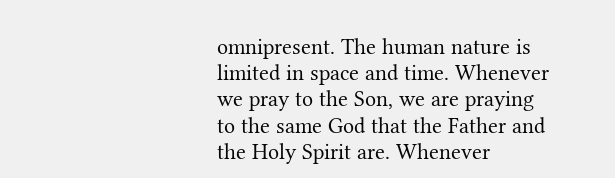omnipresent. The human nature is limited in space and time. Whenever we pray to the Son, we are praying to the same God that the Father and the Holy Spirit are. Whenever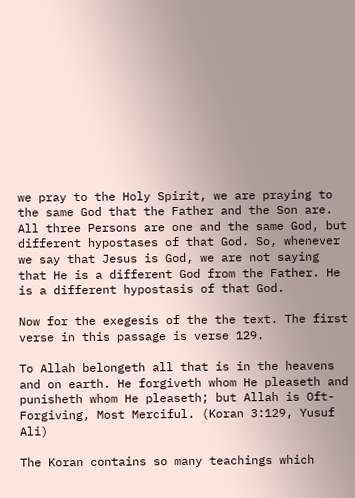we pray to the Holy Spirit, we are praying to the same God that the Father and the Son are. All three Persons are one and the same God, but different hypostases of that God. So, whenever we say that Jesus is God, we are not saying that He is a different God from the Father. He is a different hypostasis of that God.

Now for the exegesis of the the text. The first verse in this passage is verse 129.

To Allah belongeth all that is in the heavens and on earth. He forgiveth whom He pleaseth and punisheth whom He pleaseth; but Allah is Oft-Forgiving, Most Merciful. (Koran 3:129, Yusuf Ali)

The Koran contains so many teachings which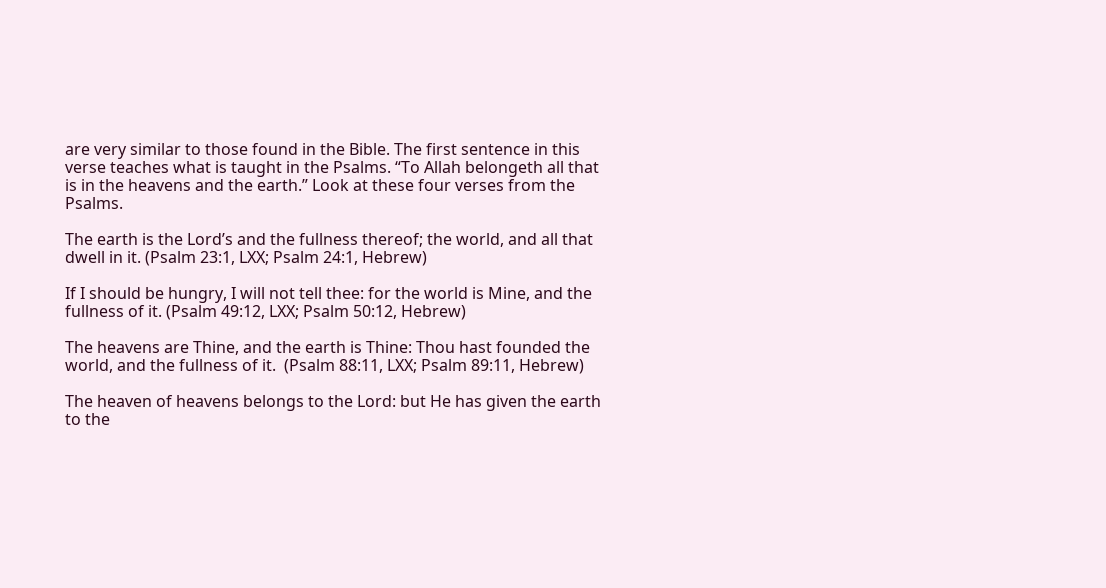are very similar to those found in the Bible. The first sentence in this verse teaches what is taught in the Psalms. “To Allah belongeth all that is in the heavens and the earth.” Look at these four verses from the Psalms.

The earth is the Lord’s and the fullness thereof; the world, and all that dwell in it. (Psalm 23:1, LXX; Psalm 24:1, Hebrew)

If I should be hungry, I will not tell thee: for the world is Mine, and the fullness of it. (Psalm 49:12, LXX; Psalm 50:12, Hebrew)

The heavens are Thine, and the earth is Thine: Thou hast founded the world, and the fullness of it.  (Psalm 88:11, LXX; Psalm 89:11, Hebrew)

The heaven of heavens belongs to the Lord: but He has given the earth to the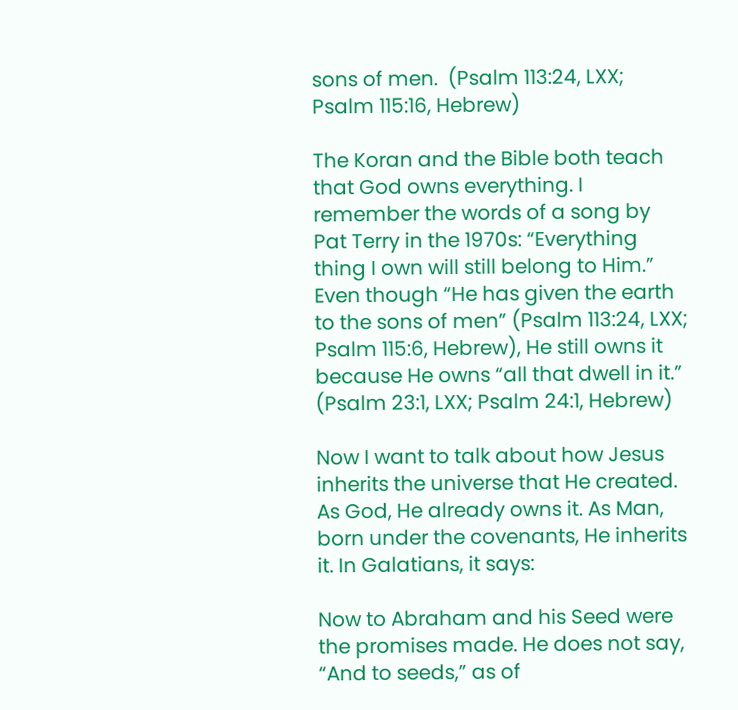sons of men.  (Psalm 113:24, LXX; Psalm 115:16, Hebrew)

The Koran and the Bible both teach that God owns everything. I remember the words of a song by Pat Terry in the 1970s: “Everything thing I own will still belong to Him.” Even though “He has given the earth to the sons of men” (Psalm 113:24, LXX; Psalm 115:6, Hebrew), He still owns it because He owns “all that dwell in it.” (Psalm 23:1, LXX; Psalm 24:1, Hebrew)

Now I want to talk about how Jesus inherits the universe that He created. As God, He already owns it. As Man, born under the covenants, He inherits it. In Galatians, it says:

Now to Abraham and his Seed were the promises made. He does not say, “And to seeds,” as of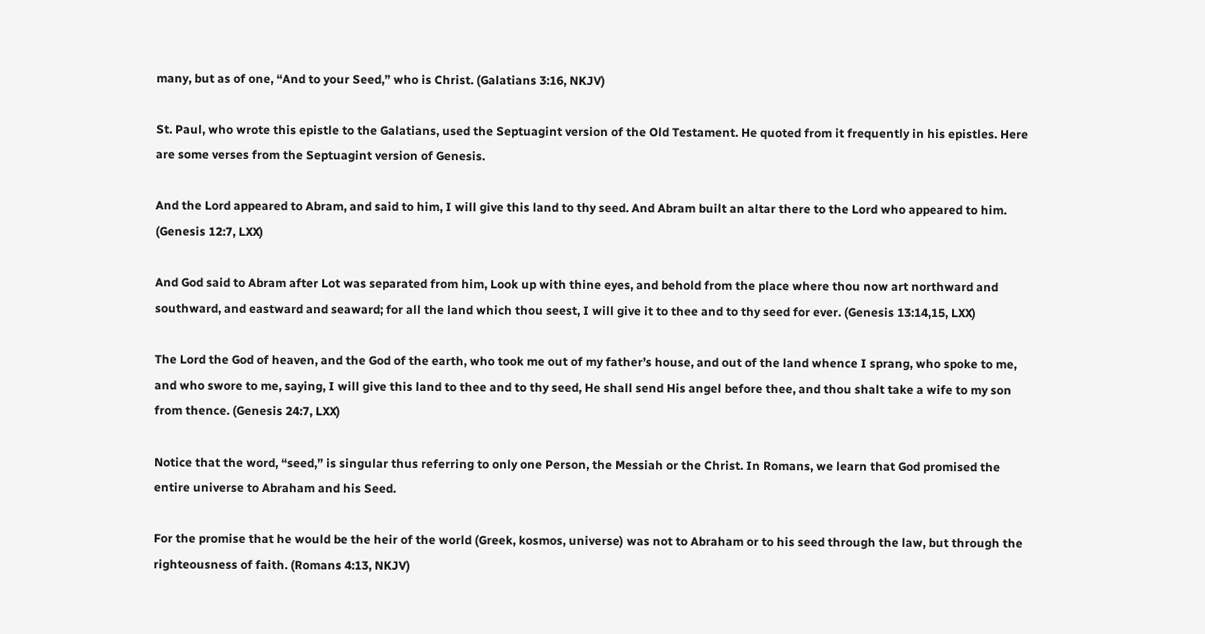many, but as of one, “And to your Seed,” who is Christ. (Galatians 3:16, NKJV)

St. Paul, who wrote this epistle to the Galatians, used the Septuagint version of the Old Testament. He quoted from it frequently in his epistles. Here are some verses from the Septuagint version of Genesis.

And the Lord appeared to Abram, and said to him, I will give this land to thy seed. And Abram built an altar there to the Lord who appeared to him. (Genesis 12:7, LXX)

And God said to Abram after Lot was separated from him, Look up with thine eyes, and behold from the place where thou now art northward and southward, and eastward and seaward; for all the land which thou seest, I will give it to thee and to thy seed for ever. (Genesis 13:14,15, LXX)

The Lord the God of heaven, and the God of the earth, who took me out of my father’s house, and out of the land whence I sprang, who spoke to me, and who swore to me, saying, I will give this land to thee and to thy seed, He shall send His angel before thee, and thou shalt take a wife to my son from thence. (Genesis 24:7, LXX)

Notice that the word, “seed,” is singular thus referring to only one Person, the Messiah or the Christ. In Romans, we learn that God promised the entire universe to Abraham and his Seed.

For the promise that he would be the heir of the world (Greek, kosmos, universe) was not to Abraham or to his seed through the law, but through the righteousness of faith. (Romans 4:13, NKJV)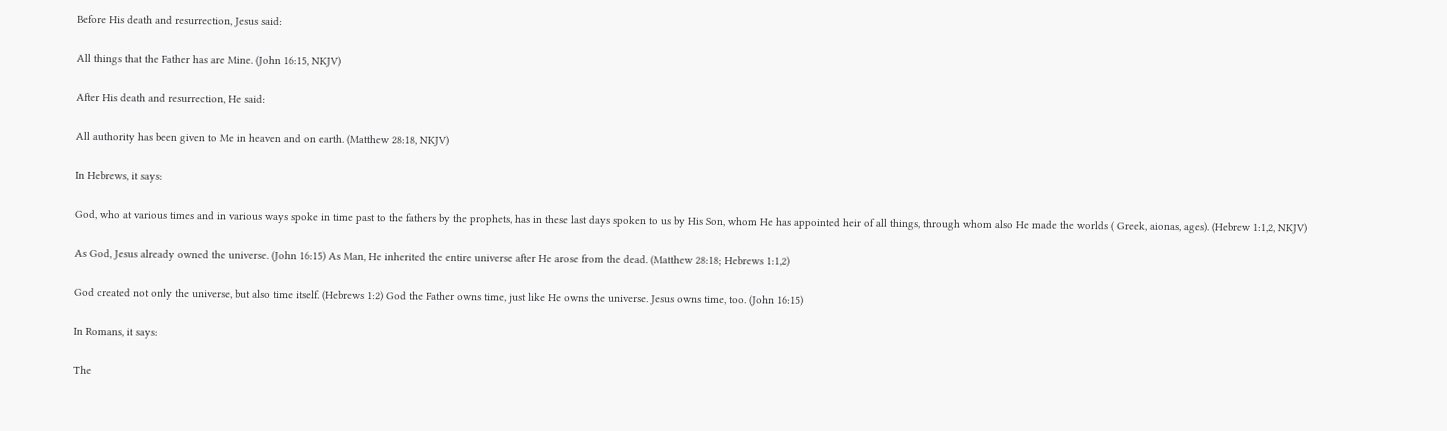Before His death and resurrection, Jesus said:

All things that the Father has are Mine. (John 16:15, NKJV)

After His death and resurrection, He said:

All authority has been given to Me in heaven and on earth. (Matthew 28:18, NKJV)

In Hebrews, it says:

God, who at various times and in various ways spoke in time past to the fathers by the prophets, has in these last days spoken to us by His Son, whom He has appointed heir of all things, through whom also He made the worlds ( Greek, aionas, ages). (Hebrew 1:1,2, NKJV)

As God, Jesus already owned the universe. (John 16:15) As Man, He inherited the entire universe after He arose from the dead. (Matthew 28:18; Hebrews 1:1,2)

God created not only the universe, but also time itself. (Hebrews 1:2) God the Father owns time, just like He owns the universe. Jesus owns time, too. (John 16:15)

In Romans, it says:

The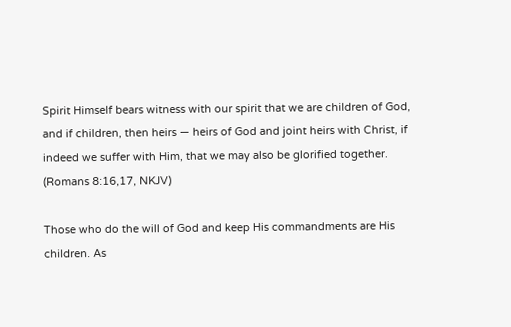Spirit Himself bears witness with our spirit that we are children of God, and if children, then heirs — heirs of God and joint heirs with Christ, if indeed we suffer with Him, that we may also be glorified together. (Romans 8:16,17, NKJV)

Those who do the will of God and keep His commandments are His children. As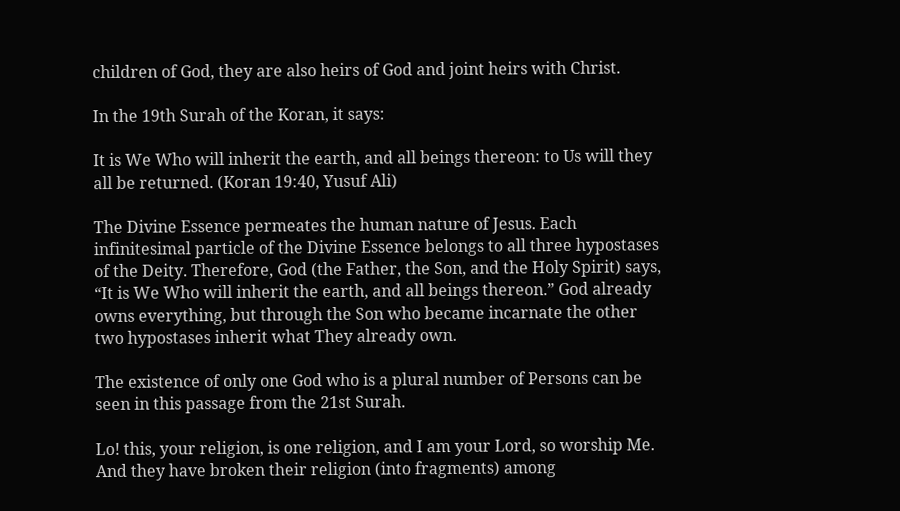children of God, they are also heirs of God and joint heirs with Christ.

In the 19th Surah of the Koran, it says:

It is We Who will inherit the earth, and all beings thereon: to Us will they all be returned. (Koran 19:40, Yusuf Ali)

The Divine Essence permeates the human nature of Jesus. Each infinitesimal particle of the Divine Essence belongs to all three hypostases of the Deity. Therefore, God (the Father, the Son, and the Holy Spirit) says, “It is We Who will inherit the earth, and all beings thereon.” God already owns everything, but through the Son who became incarnate the other two hypostases inherit what They already own.

The existence of only one God who is a plural number of Persons can be seen in this passage from the 21st Surah.

Lo! this, your religion, is one religion, and I am your Lord, so worship Me. And they have broken their religion (into fragments) among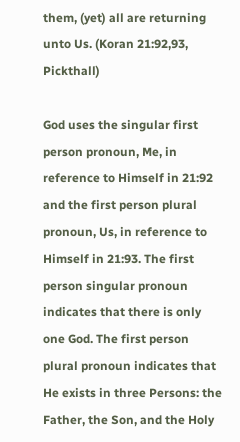them, (yet) all are returning unto Us. (Koran 21:92,93, Pickthall)

God uses the singular first person pronoun, Me, in reference to Himself in 21:92 and the first person plural pronoun, Us, in reference to Himself in 21:93. The first person singular pronoun indicates that there is only one God. The first person plural pronoun indicates that He exists in three Persons: the Father, the Son, and the Holy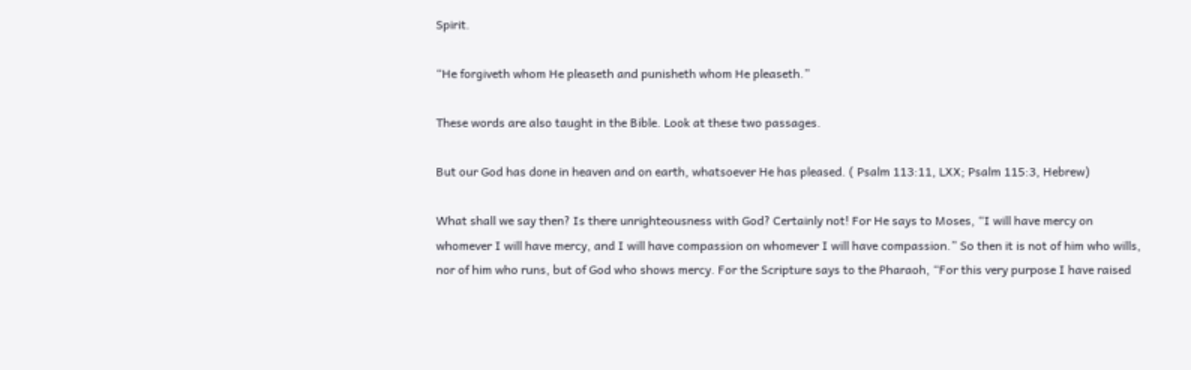Spirit.

“He forgiveth whom He pleaseth and punisheth whom He pleaseth.”

These words are also taught in the Bible. Look at these two passages.

But our God has done in heaven and on earth, whatsoever He has pleased. ( Psalm 113:11, LXX; Psalm 115:3, Hebrew)

What shall we say then? Is there unrighteousness with God? Certainly not! For He says to Moses, “I will have mercy on whomever I will have mercy, and I will have compassion on whomever I will have compassion.” So then it is not of him who wills, nor of him who runs, but of God who shows mercy. For the Scripture says to the Pharaoh, “For this very purpose I have raised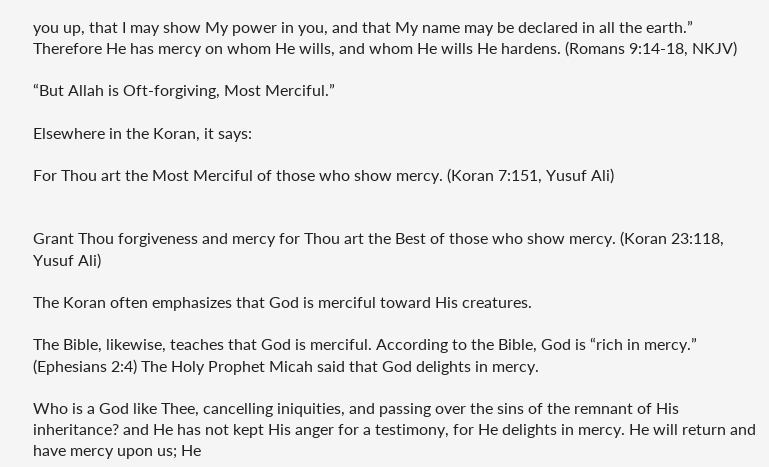you up, that I may show My power in you, and that My name may be declared in all the earth.” Therefore He has mercy on whom He wills, and whom He wills He hardens. (Romans 9:14-18, NKJV)

“But Allah is Oft-forgiving, Most Merciful.”

Elsewhere in the Koran, it says:

For Thou art the Most Merciful of those who show mercy. (Koran 7:151, Yusuf Ali)


Grant Thou forgiveness and mercy for Thou art the Best of those who show mercy. (Koran 23:118, Yusuf Ali)

The Koran often emphasizes that God is merciful toward His creatures.

The Bible, likewise, teaches that God is merciful. According to the Bible, God is “rich in mercy.” (Ephesians 2:4) The Holy Prophet Micah said that God delights in mercy.

Who is a God like Thee, cancelling iniquities, and passing over the sins of the remnant of His inheritance? and He has not kept His anger for a testimony, for He delights in mercy. He will return and have mercy upon us; He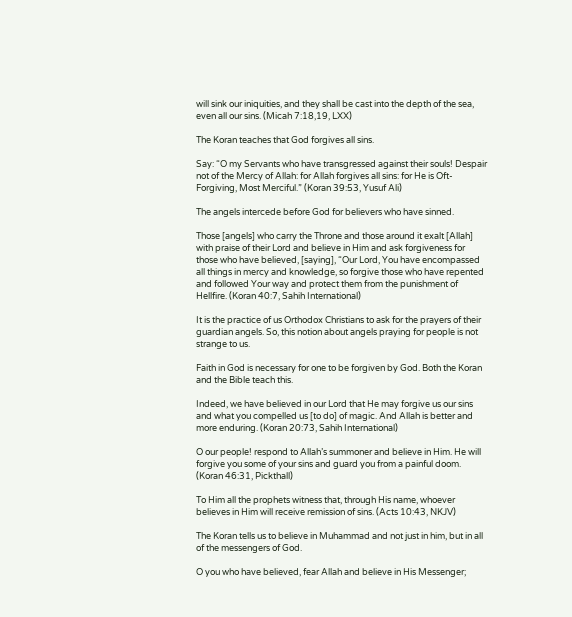will sink our iniquities, and they shall be cast into the depth of the sea, even all our sins. (Micah 7:18,19, LXX)

The Koran teaches that God forgives all sins.

Say: “O my Servants who have transgressed against their souls! Despair not of the Mercy of Allah: for Allah forgives all sins: for He is Oft-Forgiving, Most Merciful.” (Koran 39:53, Yusuf Ali)

The angels intercede before God for believers who have sinned.

Those [angels] who carry the Throne and those around it exalt [Allah] with praise of their Lord and believe in Him and ask forgiveness for those who have believed, [saying], “Our Lord, You have encompassed all things in mercy and knowledge, so forgive those who have repented and followed Your way and protect them from the punishment of Hellfire. (Koran 40:7, Sahih International)

It is the practice of us Orthodox Christians to ask for the prayers of their guardian angels. So, this notion about angels praying for people is not strange to us.

Faith in God is necessary for one to be forgiven by God. Both the Koran and the Bible teach this.

Indeed, we have believed in our Lord that He may forgive us our sins and what you compelled us [to do] of magic. And Allah is better and more enduring. (Koran 20:73, Sahih International)

O our people! respond to Allah’s summoner and believe in Him. He will forgive you some of your sins and guard you from a painful doom. (Koran 46:31, Pickthall)

To Him all the prophets witness that, through His name, whoever believes in Him will receive remission of sins. (Acts 10:43, NKJV)

The Koran tells us to believe in Muhammad and not just in him, but in all of the messengers of God.

O you who have believed, fear Allah and believe in His Messenger;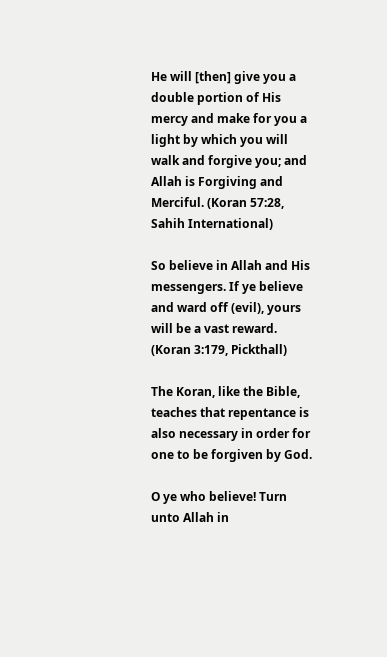He will [then] give you a double portion of His mercy and make for you a light by which you will walk and forgive you; and Allah is Forgiving and Merciful. (Koran 57:28, Sahih International)

So believe in Allah and His messengers. If ye believe and ward off (evil), yours will be a vast reward. (Koran 3:179, Pickthall)

The Koran, like the Bible, teaches that repentance is also necessary in order for one to be forgiven by God.

O ye who believe! Turn unto Allah in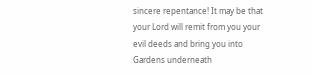sincere repentance! It may be that your Lord will remit from you your evil deeds and bring you into Gardens underneath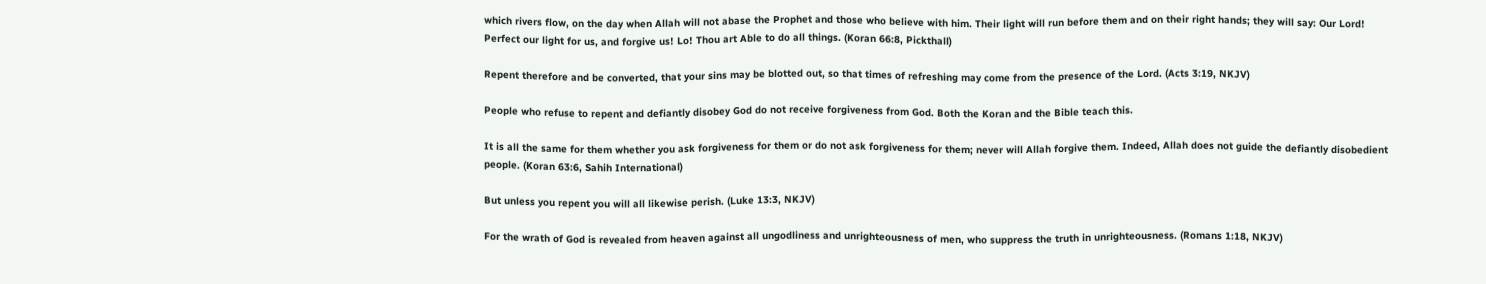which rivers flow, on the day when Allah will not abase the Prophet and those who believe with him. Their light will run before them and on their right hands; they will say: Our Lord! Perfect our light for us, and forgive us! Lo! Thou art Able to do all things. (Koran 66:8, Pickthall)

Repent therefore and be converted, that your sins may be blotted out, so that times of refreshing may come from the presence of the Lord. (Acts 3:19, NKJV)

People who refuse to repent and defiantly disobey God do not receive forgiveness from God. Both the Koran and the Bible teach this.

It is all the same for them whether you ask forgiveness for them or do not ask forgiveness for them; never will Allah forgive them. Indeed, Allah does not guide the defiantly disobedient people. (Koran 63:6, Sahih International)

But unless you repent you will all likewise perish. (Luke 13:3, NKJV)

For the wrath of God is revealed from heaven against all ungodliness and unrighteousness of men, who suppress the truth in unrighteousness. (Romans 1:18, NKJV)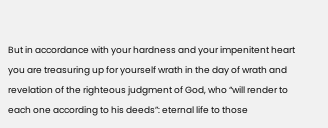But in accordance with your hardness and your impenitent heart you are treasuring up for yourself wrath in the day of wrath and revelation of the righteous judgment of God, who “will render to each one according to his deeds”: eternal life to those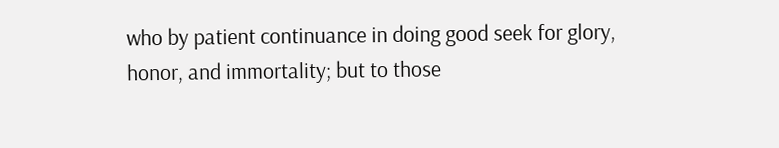who by patient continuance in doing good seek for glory, honor, and immortality; but to those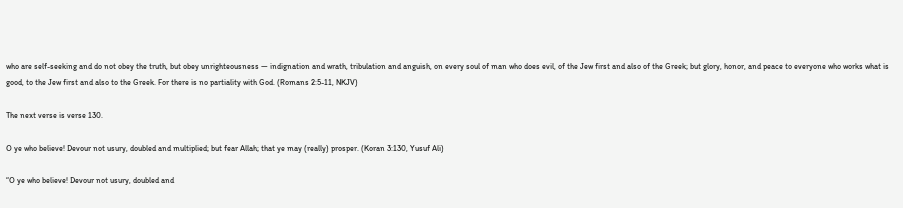who are self-seeking and do not obey the truth, but obey unrighteousness — indignation and wrath, tribulation and anguish, on every soul of man who does evil, of the Jew first and also of the Greek; but glory, honor, and peace to everyone who works what is good, to the Jew first and also to the Greek. For there is no partiality with God. (Romans 2:5-11, NKJV)

The next verse is verse 130.

O ye who believe! Devour not usury, doubled and multiplied; but fear Allah; that ye may (really) prosper. (Koran 3:130, Yusuf Ali)

“O ye who believe! Devour not usury, doubled and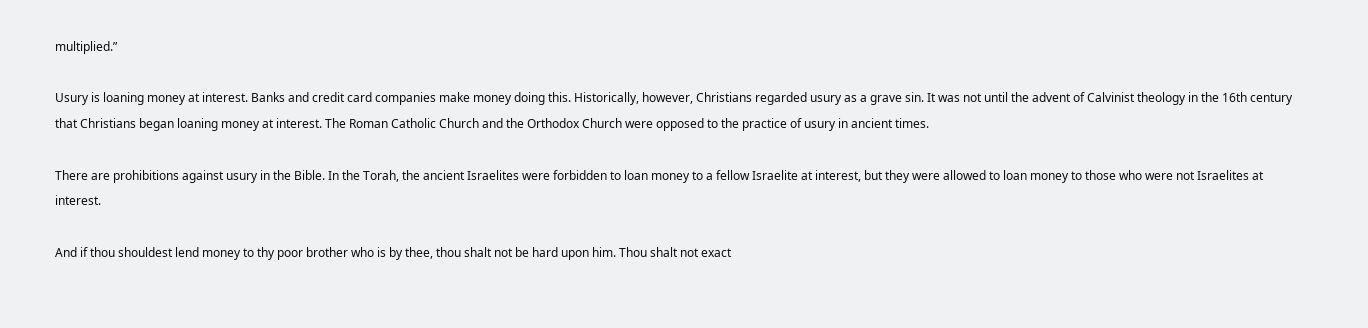multiplied.”

Usury is loaning money at interest. Banks and credit card companies make money doing this. Historically, however, Christians regarded usury as a grave sin. It was not until the advent of Calvinist theology in the 16th century that Christians began loaning money at interest. The Roman Catholic Church and the Orthodox Church were opposed to the practice of usury in ancient times.

There are prohibitions against usury in the Bible. In the Torah, the ancient Israelites were forbidden to loan money to a fellow Israelite at interest, but they were allowed to loan money to those who were not Israelites at interest.

And if thou shouldest lend money to thy poor brother who is by thee, thou shalt not be hard upon him. Thou shalt not exact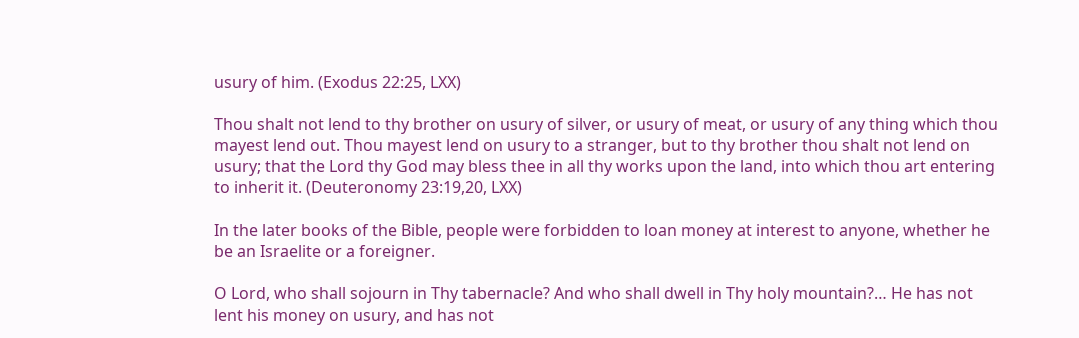usury of him. (Exodus 22:25, LXX)

Thou shalt not lend to thy brother on usury of silver, or usury of meat, or usury of any thing which thou mayest lend out. Thou mayest lend on usury to a stranger, but to thy brother thou shalt not lend on usury; that the Lord thy God may bless thee in all thy works upon the land, into which thou art entering to inherit it. (Deuteronomy 23:19,20, LXX)

In the later books of the Bible, people were forbidden to loan money at interest to anyone, whether he be an Israelite or a foreigner.

O Lord, who shall sojourn in Thy tabernacle? And who shall dwell in Thy holy mountain?… He has not lent his money on usury, and has not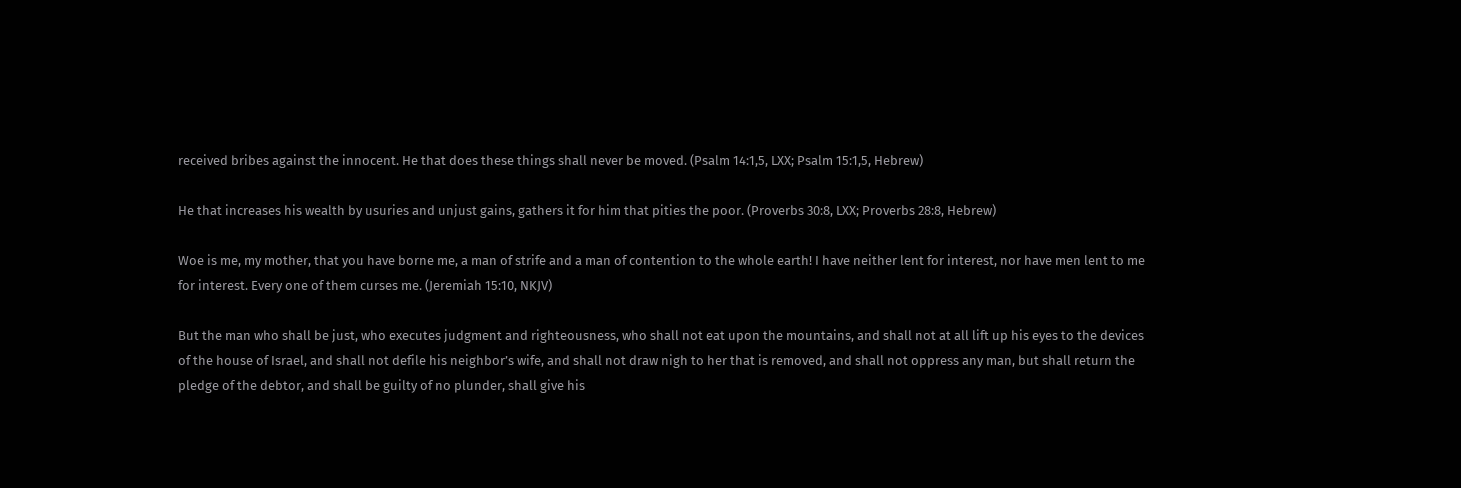received bribes against the innocent. He that does these things shall never be moved. (Psalm 14:1,5, LXX; Psalm 15:1,5, Hebrew)

He that increases his wealth by usuries and unjust gains, gathers it for him that pities the poor. (Proverbs 30:8, LXX; Proverbs 28:8, Hebrew)

Woe is me, my mother, that you have borne me, a man of strife and a man of contention to the whole earth! I have neither lent for interest, nor have men lent to me for interest. Every one of them curses me. (Jeremiah 15:10, NKJV)

But the man who shall be just, who executes judgment and righteousness, who shall not eat upon the mountains, and shall not at all lift up his eyes to the devices of the house of Israel, and shall not defile his neighbor’s wife, and shall not draw nigh to her that is removed, and shall not oppress any man, but shall return the pledge of the debtor, and shall be guilty of no plunder, shall give his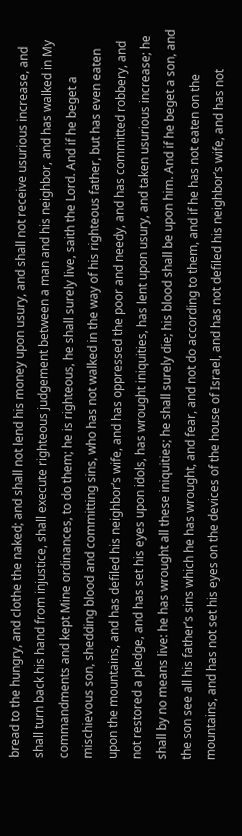bread to the hungry, and clothe the naked; and shall not lend his money upon usury, and shall not receive usurious increase, and shall turn back his hand from injustice, shall execute righteous judgement between a man and his neighbor, and has walked in My commandments and kept Mine ordinances, to do them; he is righteous, he shall surely live, saith the Lord. And if he beget a mischievous son, shedding blood and committing sins, who has not walked in the way of his righteous father, but has even eaten upon the mountains, and has defiled his neighbor’s wife, and has oppressed the poor and needy, and has committed robbery, and not restored a pledge, and has set his eyes upon idols, has wrought iniquities, has lent upon usury, and taken usurious increase; he shall by no means live: he has wrought all these iniquities; he shall surely die; his blood shall be upon him. And if he beget a son, and the son see all his father’s sins which he has wrought, and fear, and not do according to them, and if he has not eaten on the mountains, and has not set his eyes on the devices of the house of Israel, and has not defiled his neighbor’s wife, and has not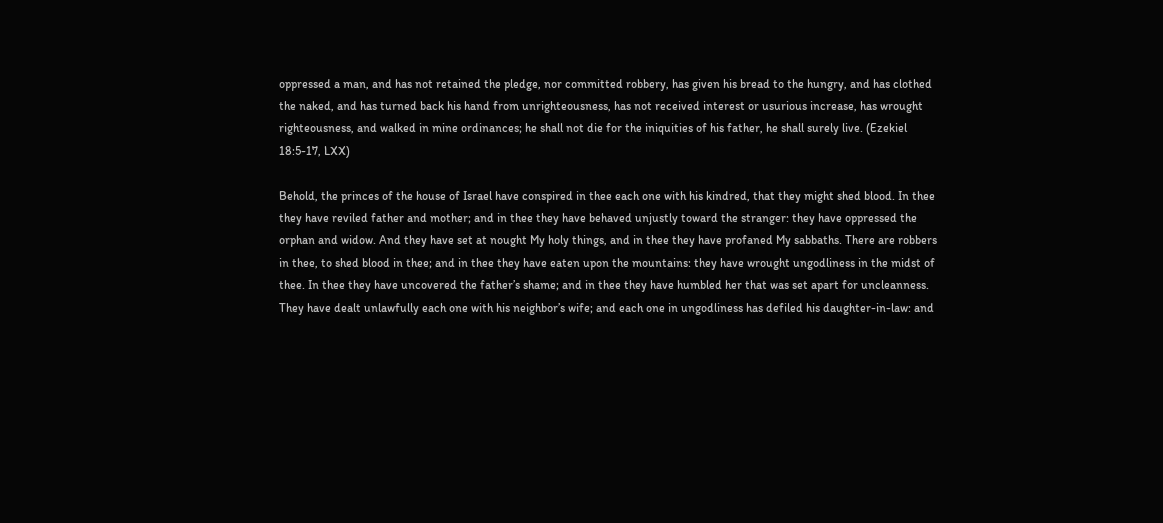oppressed a man, and has not retained the pledge, nor committed robbery, has given his bread to the hungry, and has clothed the naked, and has turned back his hand from unrighteousness, has not received interest or usurious increase, has wrought righteousness, and walked in mine ordinances; he shall not die for the iniquities of his father, he shall surely live. (Ezekiel 18:5-17, LXX)

Behold, the princes of the house of Israel have conspired in thee each one with his kindred, that they might shed blood. In thee they have reviled father and mother; and in thee they have behaved unjustly toward the stranger: they have oppressed the orphan and widow. And they have set at nought My holy things, and in thee they have profaned My sabbaths. There are robbers in thee, to shed blood in thee; and in thee they have eaten upon the mountains: they have wrought ungodliness in the midst of thee. In thee they have uncovered the father’s shame; and in thee they have humbled her that was set apart for uncleanness. They have dealt unlawfully each one with his neighbor’s wife; and each one in ungodliness has defiled his daughter-in-law: and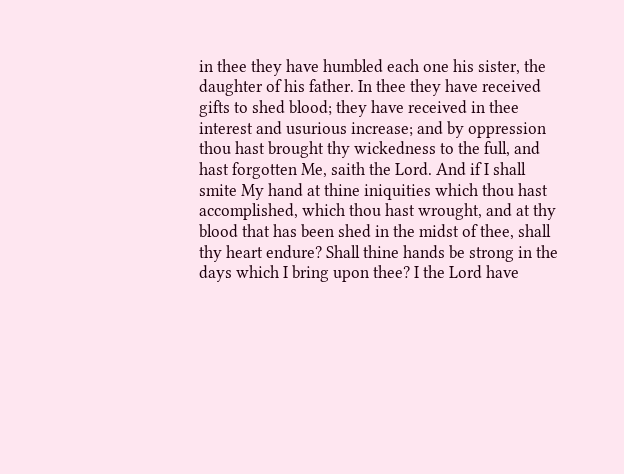in thee they have humbled each one his sister, the daughter of his father. In thee they have received gifts to shed blood; they have received in thee interest and usurious increase; and by oppression thou hast brought thy wickedness to the full, and hast forgotten Me, saith the Lord. And if I shall smite My hand at thine iniquities which thou hast accomplished, which thou hast wrought, and at thy blood that has been shed in the midst of thee, shall thy heart endure? Shall thine hands be strong in the days which I bring upon thee? I the Lord have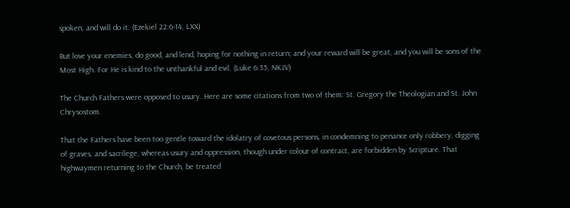spoken, and will do it. (Ezekiel 22:6-14, LXX)

But love your enemies, do good, and lend, hoping for nothing in return; and your reward will be great, and you will be sons of the Most High. For He is kind to the unthankful and evil. (Luke 6:35, NKJV)

The Church Fathers were opposed to usury. Here are some citations from two of them: St. Gregory the Theologian and St. John Chrysostom.

That the Fathers have been too gentle toward the idolatry of covetous persons, in condemning to penance only robbery, digging of graves, and sacrilege, whereas usury and oppression, though under colour of contract, are forbidden by Scripture. That highwaymen returning to the Church, be treated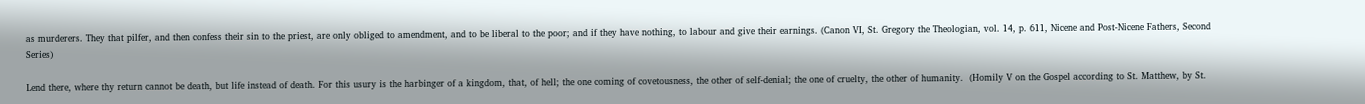as murderers. They that pilfer, and then confess their sin to the priest, are only obliged to amendment, and to be liberal to the poor; and if they have nothing, to labour and give their earnings. (Canon VI, St. Gregory the Theologian, vol. 14, p. 611, Nicene and Post-Nicene Fathers, Second Series)

Lend there, where thy return cannot be death, but life instead of death. For this usury is the harbinger of a kingdom, that, of hell; the one coming of covetousness, the other of self-denial; the one of cruelty, the other of humanity.  (Homily V on the Gospel according to St. Matthew, by St.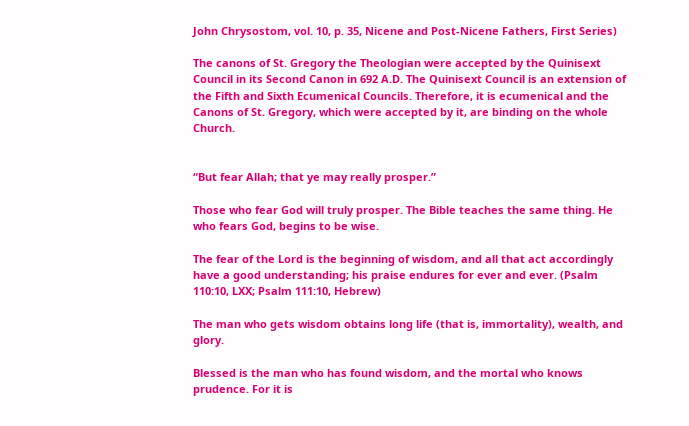John Chrysostom, vol. 10, p. 35, Nicene and Post-Nicene Fathers, First Series)

The canons of St. Gregory the Theologian were accepted by the Quinisext Council in its Second Canon in 692 A.D. The Quinisext Council is an extension of the Fifth and Sixth Ecumenical Councils. Therefore, it is ecumenical and the Canons of St. Gregory, which were accepted by it, are binding on the whole Church.


“But fear Allah; that ye may really prosper.”

Those who fear God will truly prosper. The Bible teaches the same thing. He who fears God, begins to be wise.

The fear of the Lord is the beginning of wisdom, and all that act accordingly have a good understanding; his praise endures for ever and ever. (Psalm 110:10, LXX; Psalm 111:10, Hebrew)

The man who gets wisdom obtains long life (that is, immortality), wealth, and glory.

Blessed is the man who has found wisdom, and the mortal who knows prudence. For it is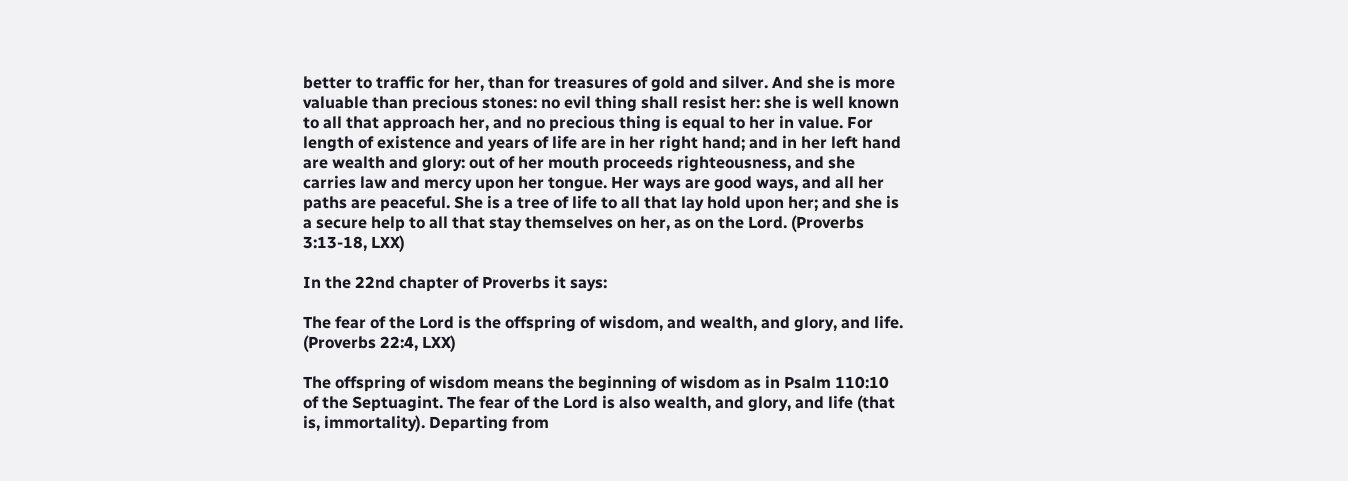better to traffic for her, than for treasures of gold and silver. And she is more valuable than precious stones: no evil thing shall resist her: she is well known to all that approach her, and no precious thing is equal to her in value. For length of existence and years of life are in her right hand; and in her left hand are wealth and glory: out of her mouth proceeds righteousness, and she carries law and mercy upon her tongue. Her ways are good ways, and all her paths are peaceful. She is a tree of life to all that lay hold upon her; and she is a secure help to all that stay themselves on her, as on the Lord. (Proverbs 3:13-18, LXX)

In the 22nd chapter of Proverbs it says:

The fear of the Lord is the offspring of wisdom, and wealth, and glory, and life. (Proverbs 22:4, LXX)

The offspring of wisdom means the beginning of wisdom as in Psalm 110:10 of the Septuagint. The fear of the Lord is also wealth, and glory, and life (that is, immortality). Departing from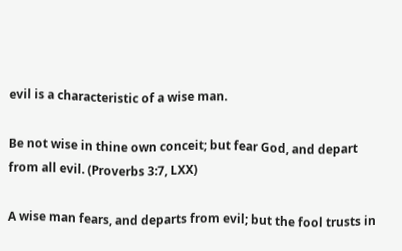evil is a characteristic of a wise man.

Be not wise in thine own conceit; but fear God, and depart from all evil. (Proverbs 3:7, LXX)

A wise man fears, and departs from evil; but the fool trusts in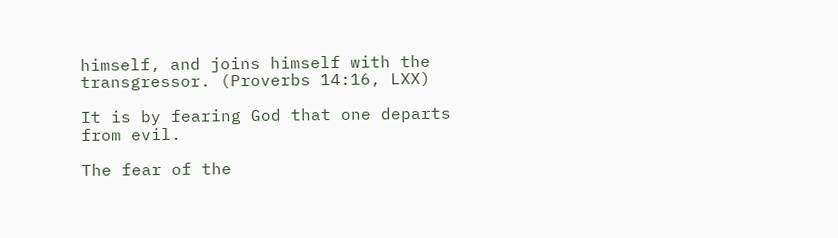himself, and joins himself with the transgressor. (Proverbs 14:16, LXX)

It is by fearing God that one departs from evil.

The fear of the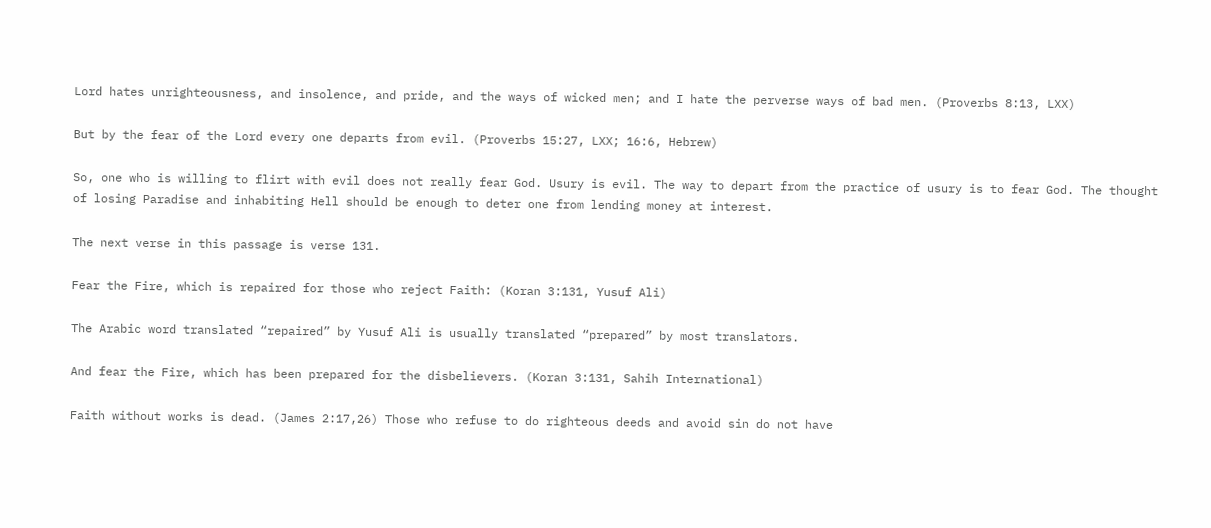Lord hates unrighteousness, and insolence, and pride, and the ways of wicked men; and I hate the perverse ways of bad men. (Proverbs 8:13, LXX)

But by the fear of the Lord every one departs from evil. (Proverbs 15:27, LXX; 16:6, Hebrew)

So, one who is willing to flirt with evil does not really fear God. Usury is evil. The way to depart from the practice of usury is to fear God. The thought of losing Paradise and inhabiting Hell should be enough to deter one from lending money at interest.

The next verse in this passage is verse 131.

Fear the Fire, which is repaired for those who reject Faith: (Koran 3:131, Yusuf Ali)

The Arabic word translated “repaired” by Yusuf Ali is usually translated “prepared” by most translators.

And fear the Fire, which has been prepared for the disbelievers. (Koran 3:131, Sahih International)

Faith without works is dead. (James 2:17,26) Those who refuse to do righteous deeds and avoid sin do not have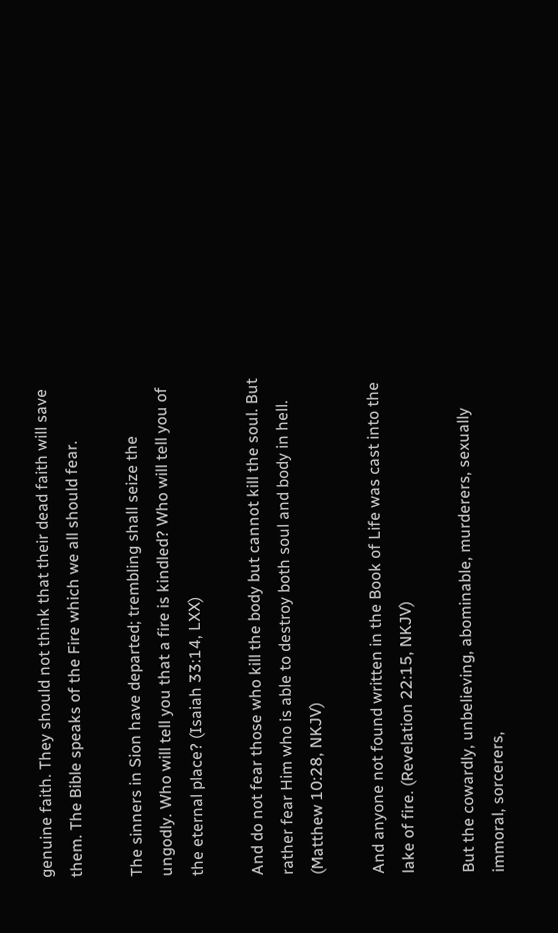genuine faith. They should not think that their dead faith will save them. The Bible speaks of the Fire which we all should fear.

The sinners in Sion have departed; trembling shall seize the ungodly. Who will tell you that a fire is kindled? Who will tell you of the eternal place? (Isaiah 33:14, LXX)

And do not fear those who kill the body but cannot kill the soul. But rather fear Him who is able to destroy both soul and body in hell. (Matthew 10:28, NKJV)

And anyone not found written in the Book of Life was cast into the lake of fire. (Revelation 22:15, NKJV)

But the cowardly, unbelieving, abominable, murderers, sexually immoral, sorcerers,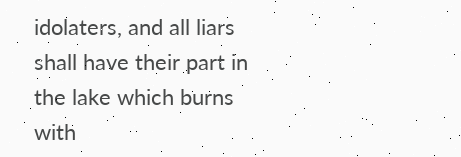idolaters, and all liars shall have their part in the lake which burns with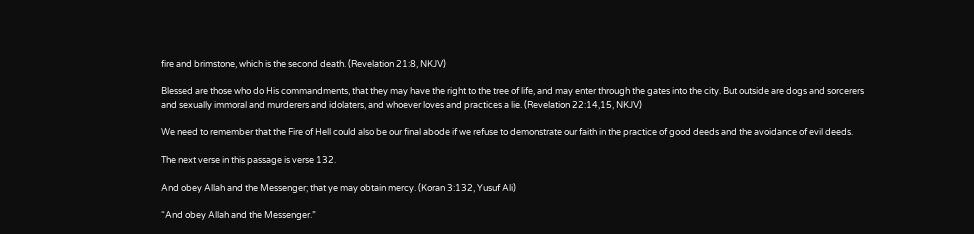fire and brimstone, which is the second death. (Revelation 21:8, NKJV)

Blessed are those who do His commandments, that they may have the right to the tree of life, and may enter through the gates into the city. But outside are dogs and sorcerers and sexually immoral and murderers and idolaters, and whoever loves and practices a lie. (Revelation 22:14,15, NKJV)

We need to remember that the Fire of Hell could also be our final abode if we refuse to demonstrate our faith in the practice of good deeds and the avoidance of evil deeds.

The next verse in this passage is verse 132.

And obey Allah and the Messenger; that ye may obtain mercy. (Koran 3:132, Yusuf Ali)

“And obey Allah and the Messenger.”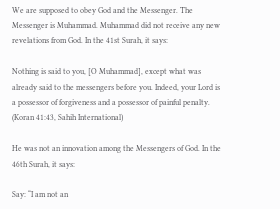We are supposed to obey God and the Messenger. The Messenger is Muhammad. Muhammad did not receive any new revelations from God. In the 41st Surah, it says:

Nothing is said to you, [O Muhammad], except what was already said to the messengers before you. Indeed, your Lord is a possessor of forgiveness and a possessor of painful penalty. (Koran 41:43, Sahih International)

He was not an innovation among the Messengers of God. In the 46th Surah, it says:

Say: “I am not an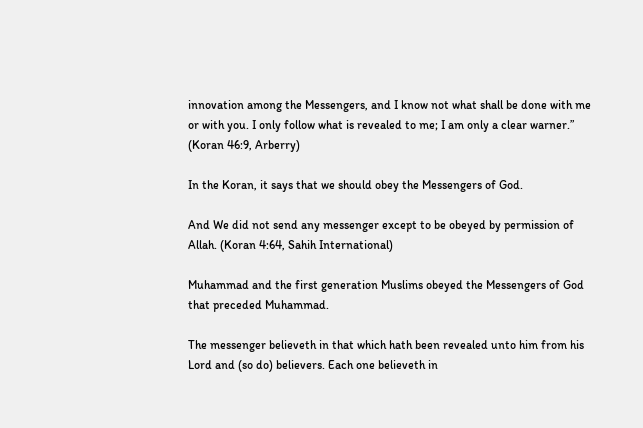innovation among the Messengers, and I know not what shall be done with me or with you. I only follow what is revealed to me; I am only a clear warner.” (Koran 46:9, Arberry)

In the Koran, it says that we should obey the Messengers of God.

And We did not send any messenger except to be obeyed by permission of Allah. (Koran 4:64, Sahih International)

Muhammad and the first generation Muslims obeyed the Messengers of God that preceded Muhammad.

The messenger believeth in that which hath been revealed unto him from his Lord and (so do) believers. Each one believeth in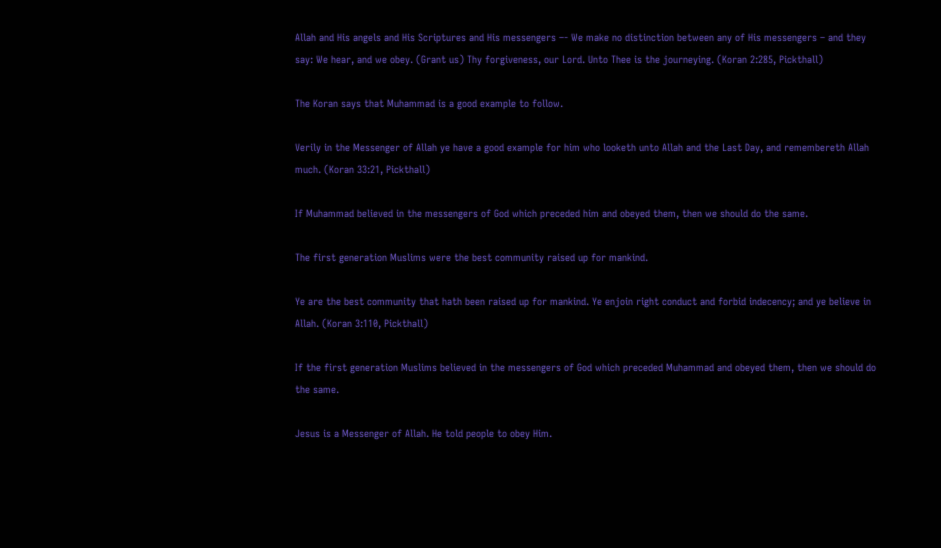Allah and His angels and His Scriptures and His messengers –- We make no distinction between any of His messengers – and they say: We hear, and we obey. (Grant us) Thy forgiveness, our Lord. Unto Thee is the journeying. (Koran 2:285, Pickthall)

The Koran says that Muhammad is a good example to follow.

Verily in the Messenger of Allah ye have a good example for him who looketh unto Allah and the Last Day, and remembereth Allah much. (Koran 33:21, Pickthall)

If Muhammad believed in the messengers of God which preceded him and obeyed them, then we should do the same.

The first generation Muslims were the best community raised up for mankind.

Ye are the best community that hath been raised up for mankind. Ye enjoin right conduct and forbid indecency; and ye believe in Allah. (Koran 3:110, Pickthall)

If the first generation Muslims believed in the messengers of God which preceded Muhammad and obeyed them, then we should do the same.

Jesus is a Messenger of Allah. He told people to obey Him.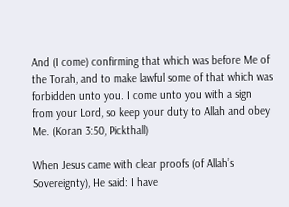And (I come) confirming that which was before Me of the Torah, and to make lawful some of that which was forbidden unto you. I come unto you with a sign from your Lord, so keep your duty to Allah and obey Me. (Koran 3:50, Pickthall)

When Jesus came with clear proofs (of Allah’s Sovereignty), He said: I have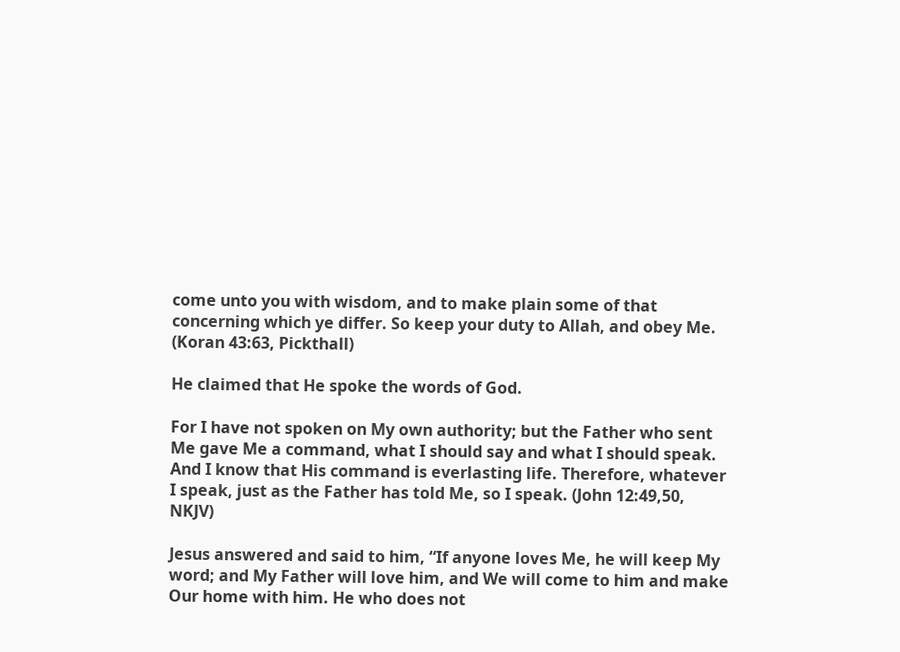come unto you with wisdom, and to make plain some of that concerning which ye differ. So keep your duty to Allah, and obey Me. (Koran 43:63, Pickthall)

He claimed that He spoke the words of God.

For I have not spoken on My own authority; but the Father who sent Me gave Me a command, what I should say and what I should speak. And I know that His command is everlasting life. Therefore, whatever I speak, just as the Father has told Me, so I speak. (John 12:49,50, NKJV)

Jesus answered and said to him, “If anyone loves Me, he will keep My word; and My Father will love him, and We will come to him and make Our home with him. He who does not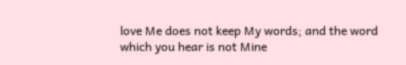love Me does not keep My words; and the word which you hear is not Mine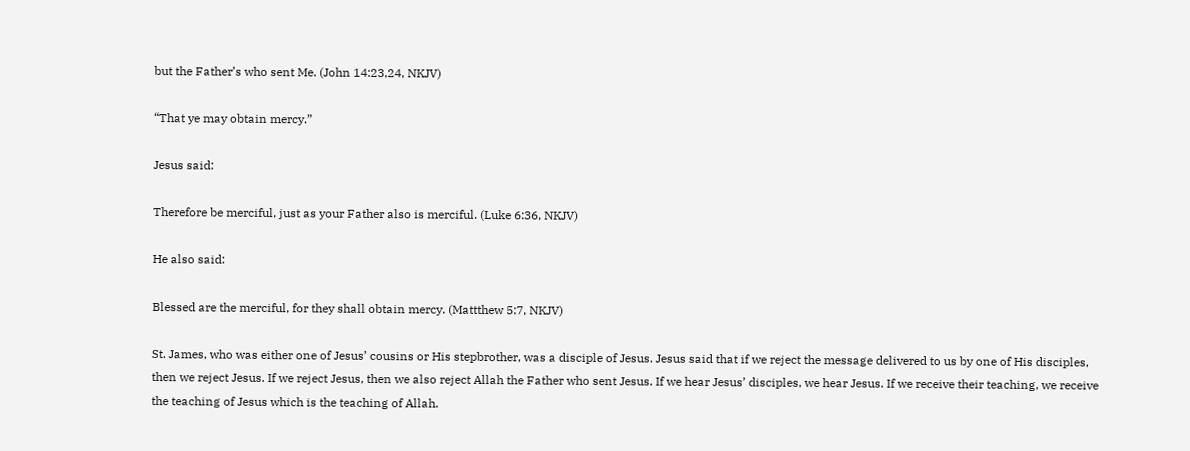but the Father’s who sent Me. (John 14:23,24, NKJV)

“That ye may obtain mercy.”

Jesus said:

Therefore be merciful, just as your Father also is merciful. (Luke 6:36, NKJV)

He also said:

Blessed are the merciful, for they shall obtain mercy. (Mattthew 5:7, NKJV)

St. James, who was either one of Jesus’ cousins or His stepbrother, was a disciple of Jesus. Jesus said that if we reject the message delivered to us by one of His disciples, then we reject Jesus. If we reject Jesus, then we also reject Allah the Father who sent Jesus. If we hear Jesus’ disciples, we hear Jesus. If we receive their teaching, we receive the teaching of Jesus which is the teaching of Allah.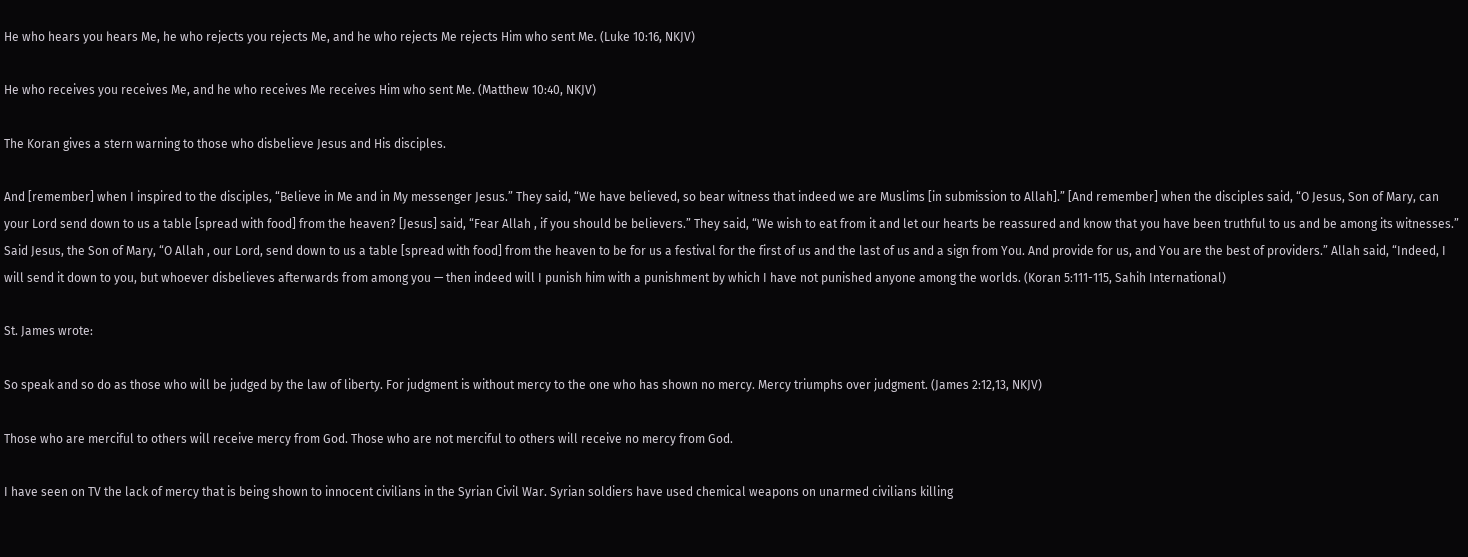He who hears you hears Me, he who rejects you rejects Me, and he who rejects Me rejects Him who sent Me. (Luke 10:16, NKJV)

He who receives you receives Me, and he who receives Me receives Him who sent Me. (Matthew 10:40, NKJV)

The Koran gives a stern warning to those who disbelieve Jesus and His disciples.

And [remember] when I inspired to the disciples, “Believe in Me and in My messenger Jesus.” They said, “We have believed, so bear witness that indeed we are Muslims [in submission to Allah].” [And remember] when the disciples said, “O Jesus, Son of Mary, can your Lord send down to us a table [spread with food] from the heaven? [Jesus] said, “Fear Allah , if you should be believers.” They said, “We wish to eat from it and let our hearts be reassured and know that you have been truthful to us and be among its witnesses.” Said Jesus, the Son of Mary, “O Allah , our Lord, send down to us a table [spread with food] from the heaven to be for us a festival for the first of us and the last of us and a sign from You. And provide for us, and You are the best of providers.” Allah said, “Indeed, I will send it down to you, but whoever disbelieves afterwards from among you — then indeed will I punish him with a punishment by which I have not punished anyone among the worlds. (Koran 5:111-115, Sahih International)

St. James wrote:

So speak and so do as those who will be judged by the law of liberty. For judgment is without mercy to the one who has shown no mercy. Mercy triumphs over judgment. (James 2:12,13, NKJV)

Those who are merciful to others will receive mercy from God. Those who are not merciful to others will receive no mercy from God.

I have seen on TV the lack of mercy that is being shown to innocent civilians in the Syrian Civil War. Syrian soldiers have used chemical weapons on unarmed civilians killing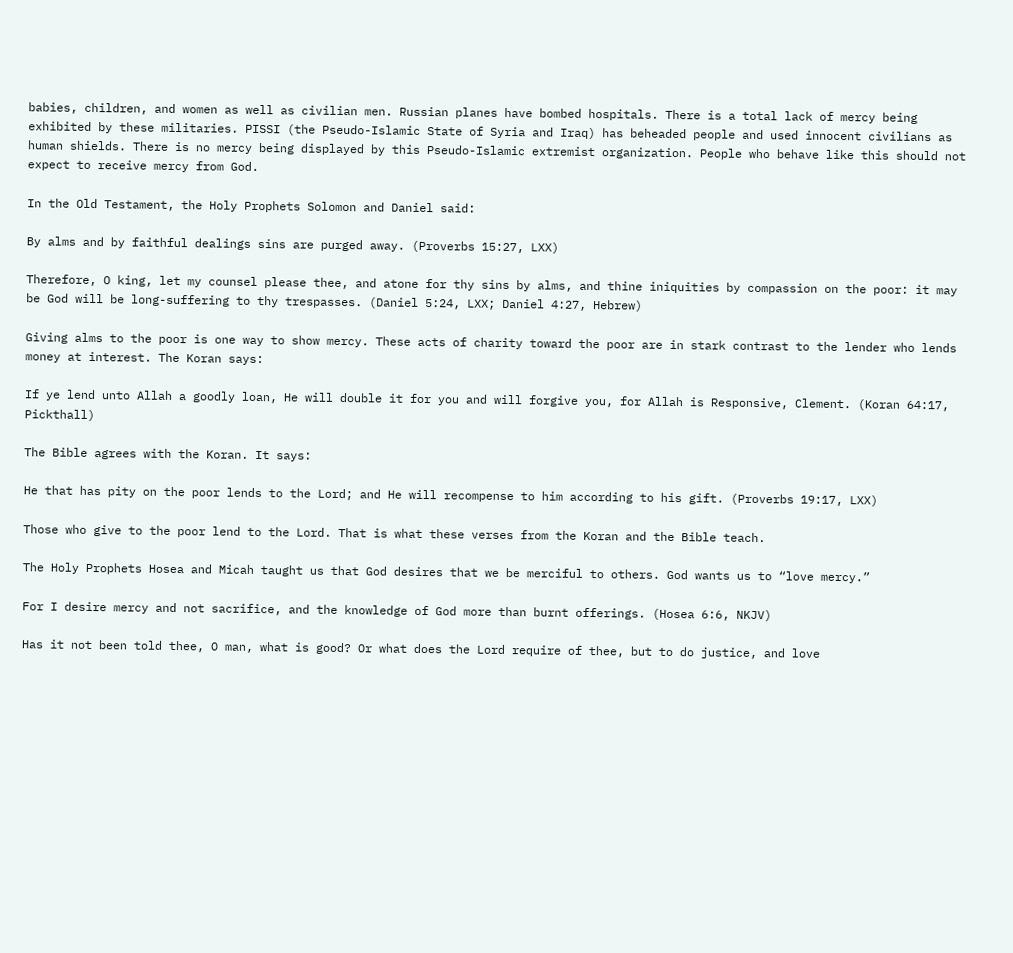babies, children, and women as well as civilian men. Russian planes have bombed hospitals. There is a total lack of mercy being exhibited by these militaries. PISSI (the Pseudo-Islamic State of Syria and Iraq) has beheaded people and used innocent civilians as human shields. There is no mercy being displayed by this Pseudo-Islamic extremist organization. People who behave like this should not expect to receive mercy from God.

In the Old Testament, the Holy Prophets Solomon and Daniel said:

By alms and by faithful dealings sins are purged away. (Proverbs 15:27, LXX)

Therefore, O king, let my counsel please thee, and atone for thy sins by alms, and thine iniquities by compassion on the poor: it may be God will be long-suffering to thy trespasses. (Daniel 5:24, LXX; Daniel 4:27, Hebrew)

Giving alms to the poor is one way to show mercy. These acts of charity toward the poor are in stark contrast to the lender who lends money at interest. The Koran says:

If ye lend unto Allah a goodly loan, He will double it for you and will forgive you, for Allah is Responsive, Clement. (Koran 64:17, Pickthall)

The Bible agrees with the Koran. It says:

He that has pity on the poor lends to the Lord; and He will recompense to him according to his gift. (Proverbs 19:17, LXX)

Those who give to the poor lend to the Lord. That is what these verses from the Koran and the Bible teach.

The Holy Prophets Hosea and Micah taught us that God desires that we be merciful to others. God wants us to “love mercy.”

For I desire mercy and not sacrifice, and the knowledge of God more than burnt offerings. (Hosea 6:6, NKJV)

Has it not been told thee, O man, what is good? Or what does the Lord require of thee, but to do justice, and love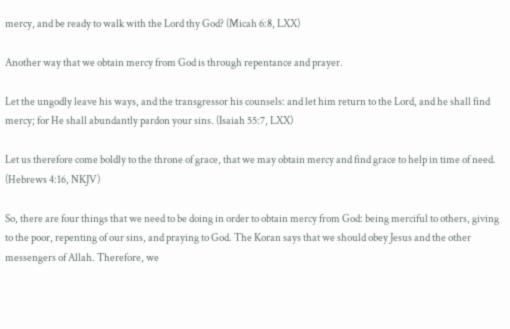mercy, and be ready to walk with the Lord thy God? (Micah 6:8, LXX)

Another way that we obtain mercy from God is through repentance and prayer.

Let the ungodly leave his ways, and the transgressor his counsels: and let him return to the Lord, and he shall find mercy; for He shall abundantly pardon your sins. (Isaiah 55:7, LXX)

Let us therefore come boldly to the throne of grace, that we may obtain mercy and find grace to help in time of need. (Hebrews 4:16, NKJV)

So, there are four things that we need to be doing in order to obtain mercy from God: being merciful to others, giving to the poor, repenting of our sins, and praying to God. The Koran says that we should obey Jesus and the other messengers of Allah. Therefore, we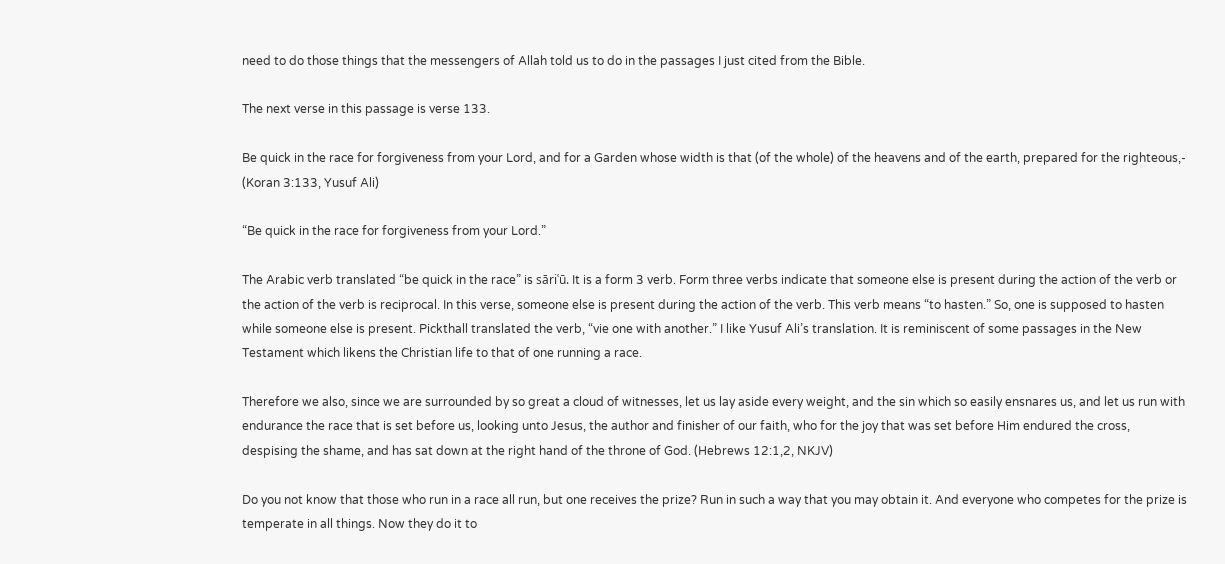need to do those things that the messengers of Allah told us to do in the passages I just cited from the Bible.

The next verse in this passage is verse 133.

Be quick in the race for forgiveness from your Lord, and for a Garden whose width is that (of the whole) of the heavens and of the earth, prepared for the righteous,- (Koran 3:133, Yusuf Ali)

“Be quick in the race for forgiveness from your Lord.”

The Arabic verb translated “be quick in the race” is sāriʿū. It is a form 3 verb. Form three verbs indicate that someone else is present during the action of the verb or the action of the verb is reciprocal. In this verse, someone else is present during the action of the verb. This verb means “to hasten.” So, one is supposed to hasten while someone else is present. Pickthall translated the verb, “vie one with another.” I like Yusuf Ali’s translation. It is reminiscent of some passages in the New Testament which likens the Christian life to that of one running a race.

Therefore we also, since we are surrounded by so great a cloud of witnesses, let us lay aside every weight, and the sin which so easily ensnares us, and let us run with endurance the race that is set before us, looking unto Jesus, the author and finisher of our faith, who for the joy that was set before Him endured the cross, despising the shame, and has sat down at the right hand of the throne of God. (Hebrews 12:1,2, NKJV)

Do you not know that those who run in a race all run, but one receives the prize? Run in such a way that you may obtain it. And everyone who competes for the prize is temperate in all things. Now they do it to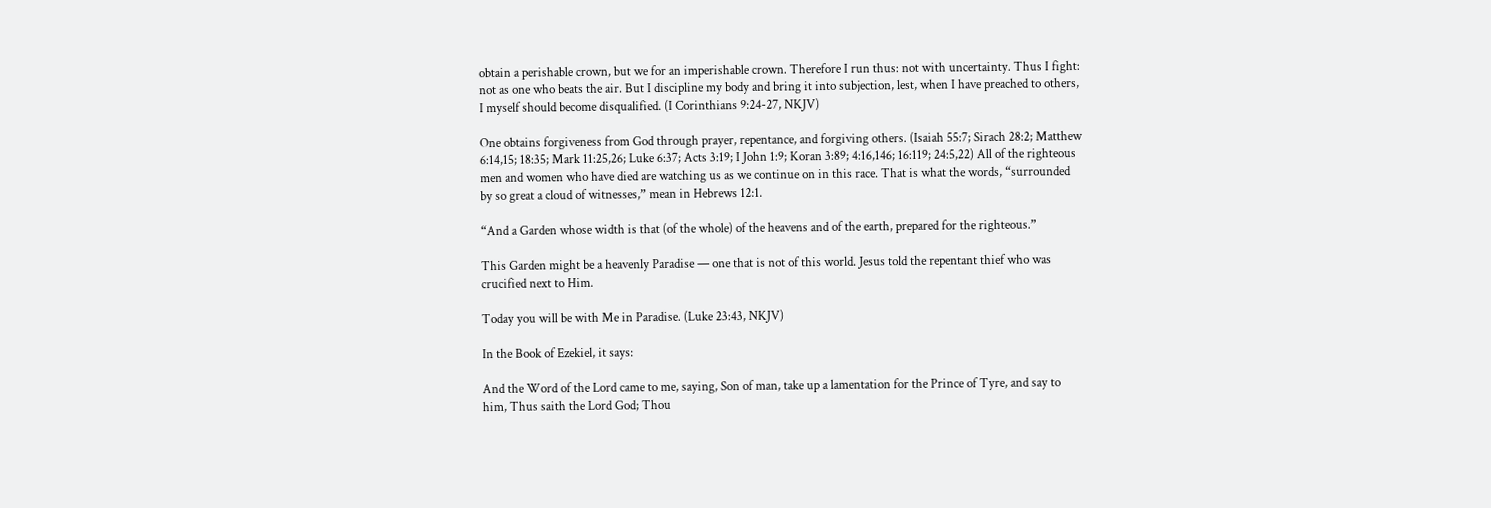obtain a perishable crown, but we for an imperishable crown. Therefore I run thus: not with uncertainty. Thus I fight: not as one who beats the air. But I discipline my body and bring it into subjection, lest, when I have preached to others, I myself should become disqualified. (I Corinthians 9:24-27, NKJV)

One obtains forgiveness from God through prayer, repentance, and forgiving others. (Isaiah 55:7; Sirach 28:2; Matthew 6:14,15; 18:35; Mark 11:25,26; Luke 6:37; Acts 3:19; I John 1:9; Koran 3:89; 4:16,146; 16:119; 24:5,22) All of the righteous men and women who have died are watching us as we continue on in this race. That is what the words, “surrounded by so great a cloud of witnesses,” mean in Hebrews 12:1.

“And a Garden whose width is that (of the whole) of the heavens and of the earth, prepared for the righteous.”

This Garden might be a heavenly Paradise — one that is not of this world. Jesus told the repentant thief who was crucified next to Him.

Today you will be with Me in Paradise. (Luke 23:43, NKJV)

In the Book of Ezekiel, it says:

And the Word of the Lord came to me, saying, Son of man, take up a lamentation for the Prince of Tyre, and say to him, Thus saith the Lord God; Thou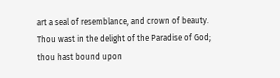art a seal of resemblance, and crown of beauty. Thou wast in the delight of the Paradise of God; thou hast bound upon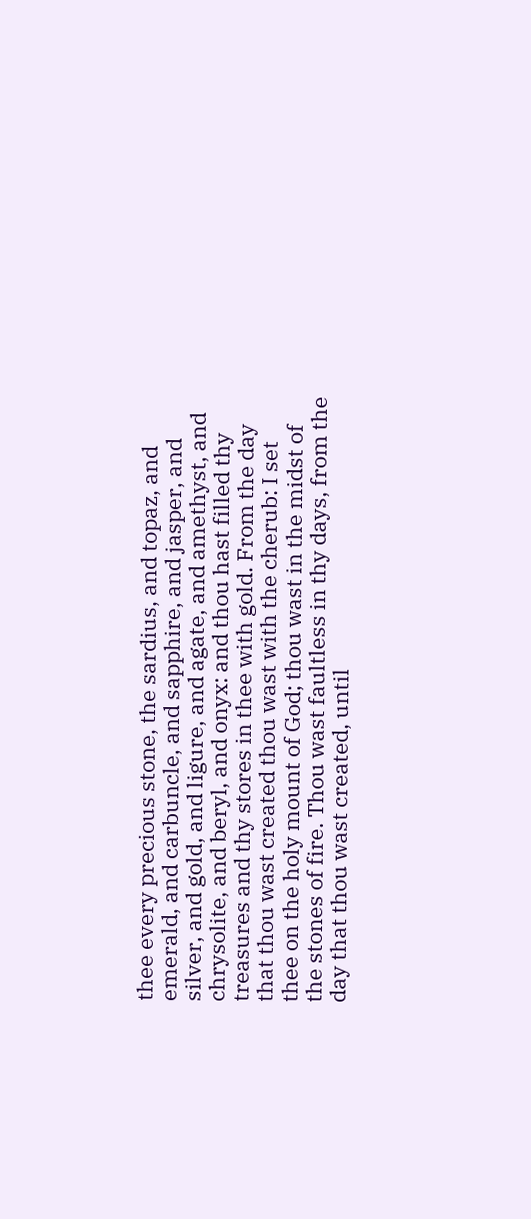thee every precious stone, the sardius, and topaz, and emerald, and carbuncle, and sapphire, and jasper, and silver, and gold, and ligure, and agate, and amethyst, and chrysolite, and beryl, and onyx: and thou hast filled thy treasures and thy stores in thee with gold. From the day that thou wast created thou wast with the cherub: I set thee on the holy mount of God; thou wast in the midst of the stones of fire. Thou wast faultless in thy days, from the day that thou wast created, until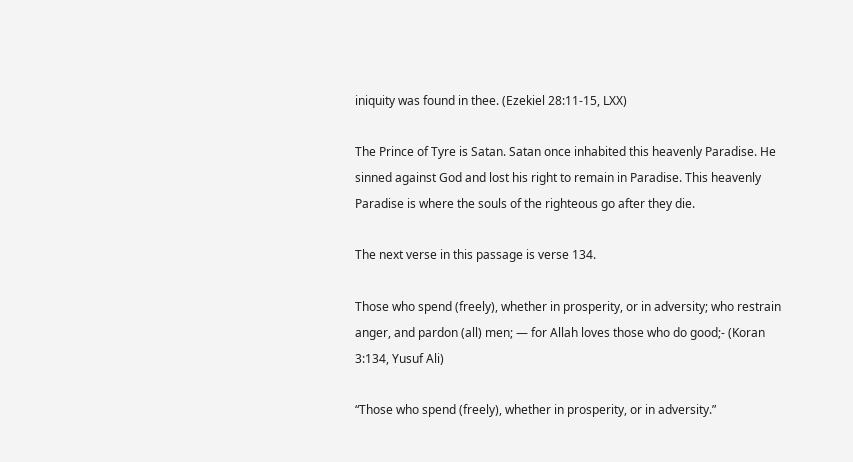iniquity was found in thee. (Ezekiel 28:11-15, LXX)

The Prince of Tyre is Satan. Satan once inhabited this heavenly Paradise. He sinned against God and lost his right to remain in Paradise. This heavenly Paradise is where the souls of the righteous go after they die.

The next verse in this passage is verse 134.

Those who spend (freely), whether in prosperity, or in adversity; who restrain anger, and pardon (all) men; — for Allah loves those who do good;- (Koran 3:134, Yusuf Ali)

“Those who spend (freely), whether in prosperity, or in adversity.”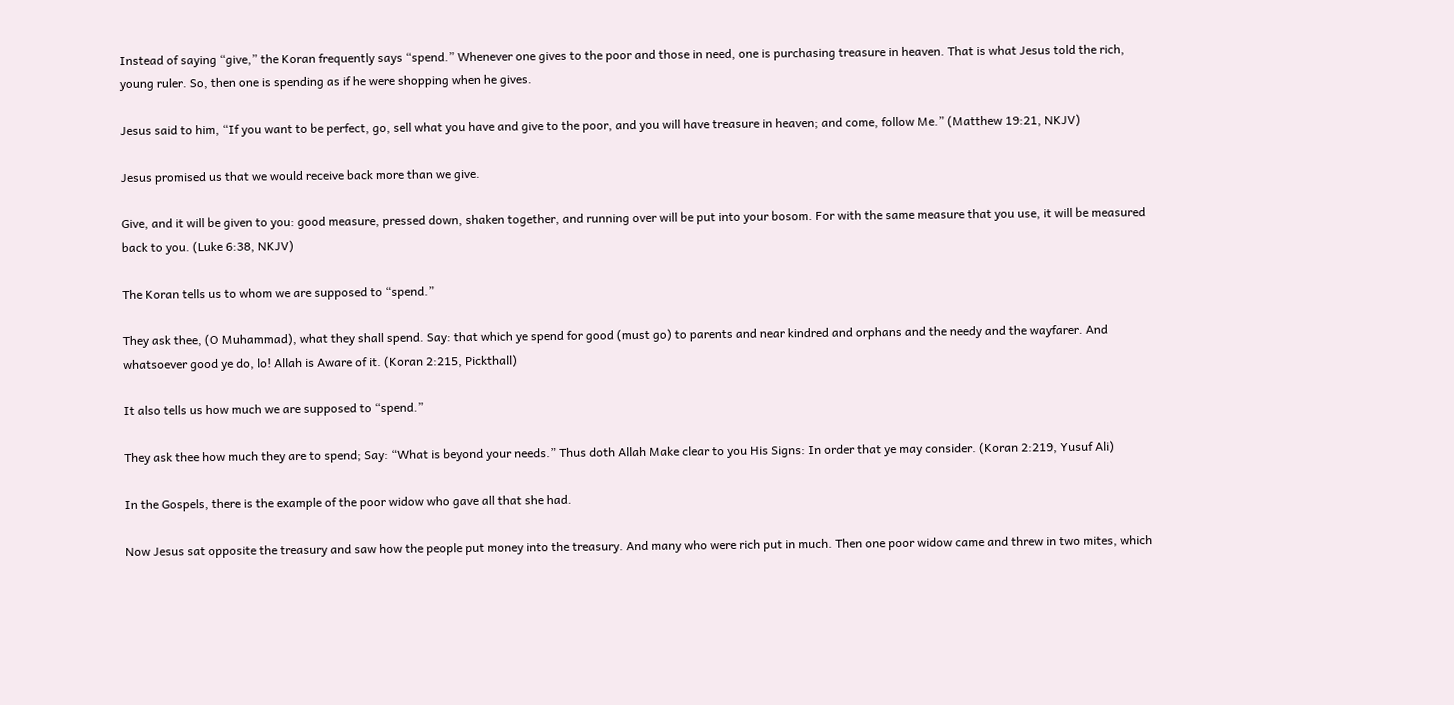Instead of saying “give,” the Koran frequently says “spend.” Whenever one gives to the poor and those in need, one is purchasing treasure in heaven. That is what Jesus told the rich, young ruler. So, then one is spending as if he were shopping when he gives.

Jesus said to him, “If you want to be perfect, go, sell what you have and give to the poor, and you will have treasure in heaven; and come, follow Me.” (Matthew 19:21, NKJV)

Jesus promised us that we would receive back more than we give.

Give, and it will be given to you: good measure, pressed down, shaken together, and running over will be put into your bosom. For with the same measure that you use, it will be measured back to you. (Luke 6:38, NKJV)

The Koran tells us to whom we are supposed to “spend.”

They ask thee, (O Muhammad), what they shall spend. Say: that which ye spend for good (must go) to parents and near kindred and orphans and the needy and the wayfarer. And whatsoever good ye do, lo! Allah is Aware of it. (Koran 2:215, Pickthall)

It also tells us how much we are supposed to “spend.”

They ask thee how much they are to spend; Say: “What is beyond your needs.” Thus doth Allah Make clear to you His Signs: In order that ye may consider. (Koran 2:219, Yusuf Ali)

In the Gospels, there is the example of the poor widow who gave all that she had.

Now Jesus sat opposite the treasury and saw how the people put money into the treasury. And many who were rich put in much. Then one poor widow came and threw in two mites, which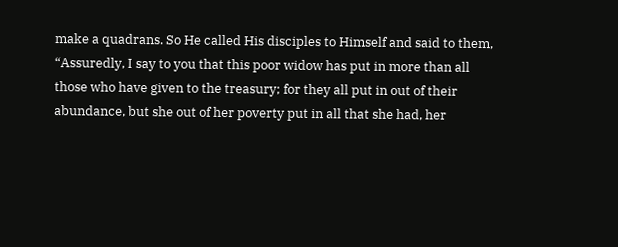make a quadrans. So He called His disciples to Himself and said to them, “Assuredly, I say to you that this poor widow has put in more than all those who have given to the treasury; for they all put in out of their abundance, but she out of her poverty put in all that she had, her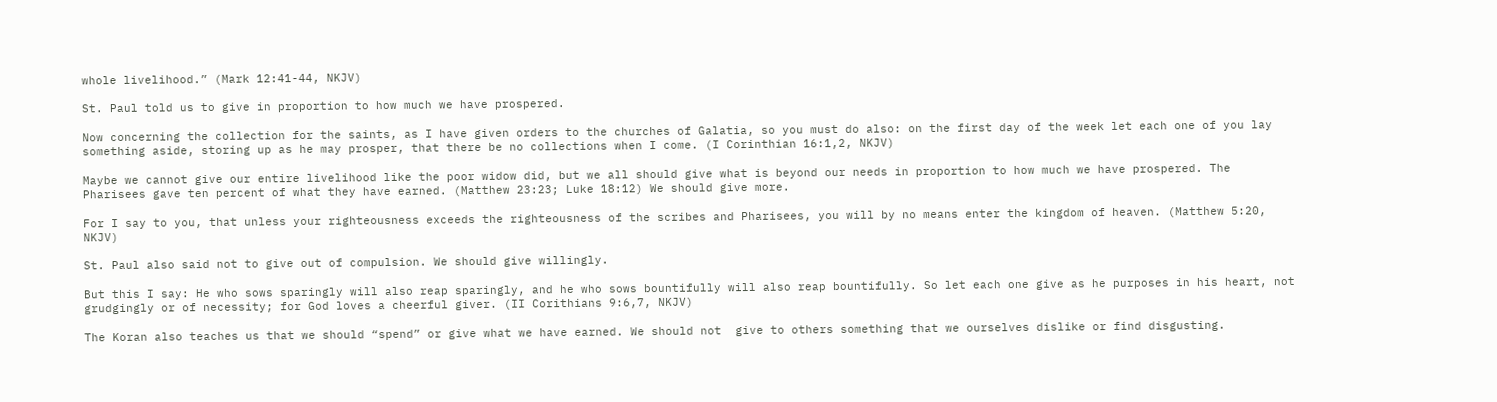whole livelihood.” (Mark 12:41-44, NKJV)

St. Paul told us to give in proportion to how much we have prospered.

Now concerning the collection for the saints, as I have given orders to the churches of Galatia, so you must do also: on the first day of the week let each one of you lay something aside, storing up as he may prosper, that there be no collections when I come. (I Corinthian 16:1,2, NKJV)

Maybe we cannot give our entire livelihood like the poor widow did, but we all should give what is beyond our needs in proportion to how much we have prospered. The Pharisees gave ten percent of what they have earned. (Matthew 23:23; Luke 18:12) We should give more.

For I say to you, that unless your righteousness exceeds the righteousness of the scribes and Pharisees, you will by no means enter the kingdom of heaven. (Matthew 5:20, NKJV)

St. Paul also said not to give out of compulsion. We should give willingly.

But this I say: He who sows sparingly will also reap sparingly, and he who sows bountifully will also reap bountifully. So let each one give as he purposes in his heart, not grudgingly or of necessity; for God loves a cheerful giver. (II Corithians 9:6,7, NKJV)

The Koran also teaches us that we should “spend” or give what we have earned. We should not  give to others something that we ourselves dislike or find disgusting.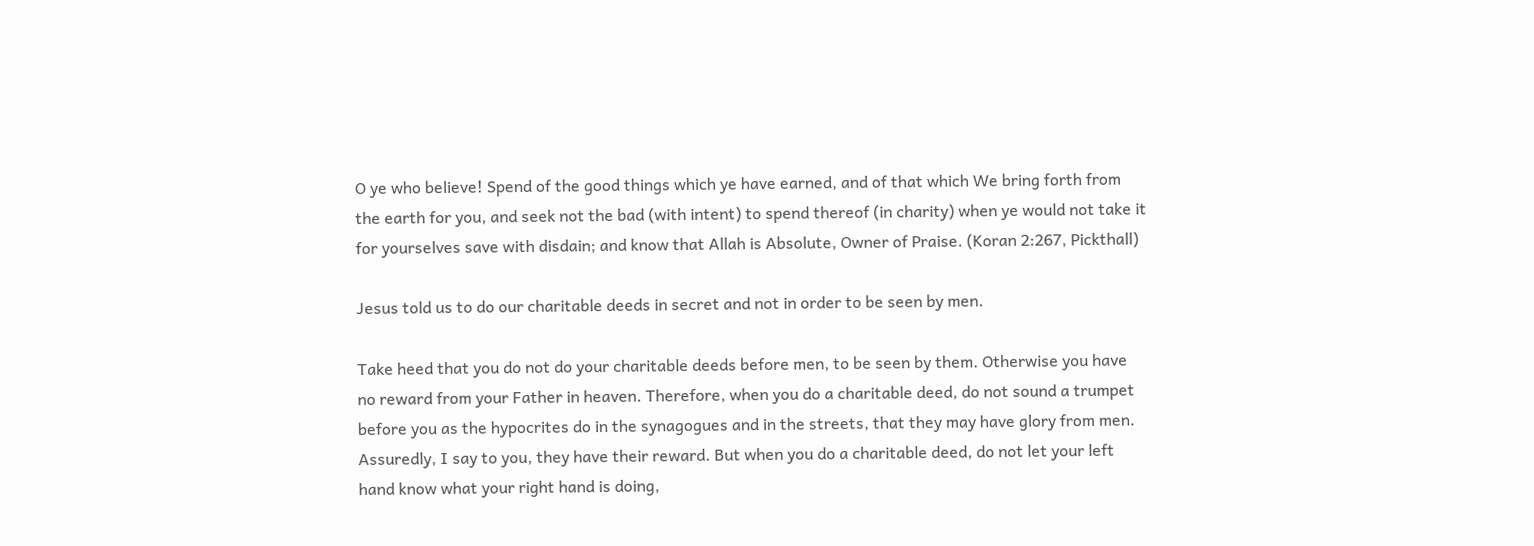O ye who believe! Spend of the good things which ye have earned, and of that which We bring forth from the earth for you, and seek not the bad (with intent) to spend thereof (in charity) when ye would not take it for yourselves save with disdain; and know that Allah is Absolute, Owner of Praise. (Koran 2:267, Pickthall)

Jesus told us to do our charitable deeds in secret and not in order to be seen by men.

Take heed that you do not do your charitable deeds before men, to be seen by them. Otherwise you have no reward from your Father in heaven. Therefore, when you do a charitable deed, do not sound a trumpet before you as the hypocrites do in the synagogues and in the streets, that they may have glory from men. Assuredly, I say to you, they have their reward. But when you do a charitable deed, do not let your left hand know what your right hand is doing,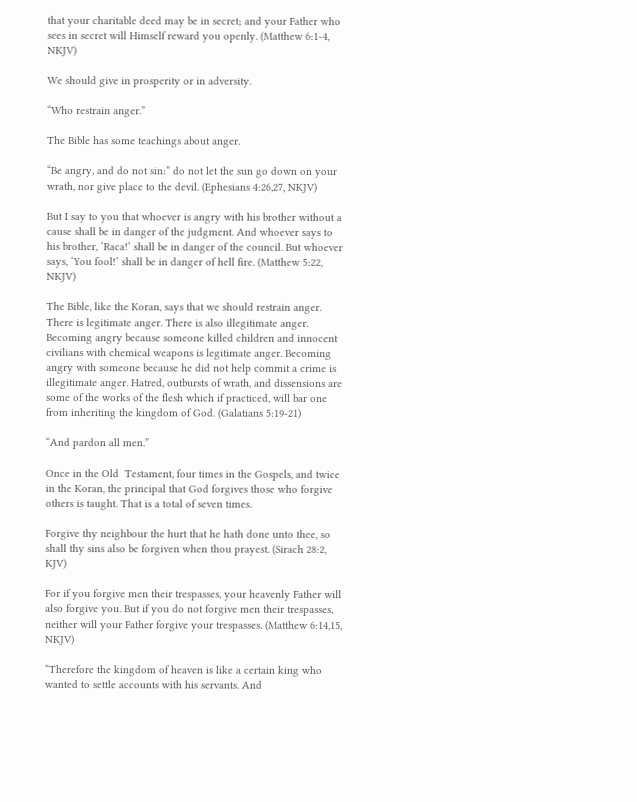that your charitable deed may be in secret; and your Father who sees in secret will Himself reward you openly. (Matthew 6:1-4, NKJV)

We should give in prosperity or in adversity.

“Who restrain anger.”

The Bible has some teachings about anger.

“Be angry, and do not sin:” do not let the sun go down on your wrath, nor give place to the devil. (Ephesians 4:26,27, NKJV)

But I say to you that whoever is angry with his brother without a cause shall be in danger of the judgment. And whoever says to his brother, ‘Raca!’ shall be in danger of the council. But whoever says, ‘You fool!’ shall be in danger of hell fire. (Matthew 5:22, NKJV)

The Bible, like the Koran, says that we should restrain anger. There is legitimate anger. There is also illegitimate anger. Becoming angry because someone killed children and innocent civilians with chemical weapons is legitimate anger. Becoming angry with someone because he did not help commit a crime is illegitimate anger. Hatred, outbursts of wrath, and dissensions are some of the works of the flesh which if practiced, will bar one from inheriting the kingdom of God. (Galatians 5:19-21)

“And pardon all men.”

Once in the Old  Testament, four times in the Gospels, and twice in the Koran, the principal that God forgives those who forgive others is taught. That is a total of seven times.

Forgive thy neighbour the hurt that he hath done unto thee, so shall thy sins also be forgiven when thou prayest. (Sirach 28:2, KJV)

For if you forgive men their trespasses, your heavenly Father will also forgive you. But if you do not forgive men their trespasses, neither will your Father forgive your trespasses. (Matthew 6:14,15, NKJV)

“Therefore the kingdom of heaven is like a certain king who wanted to settle accounts with his servants. And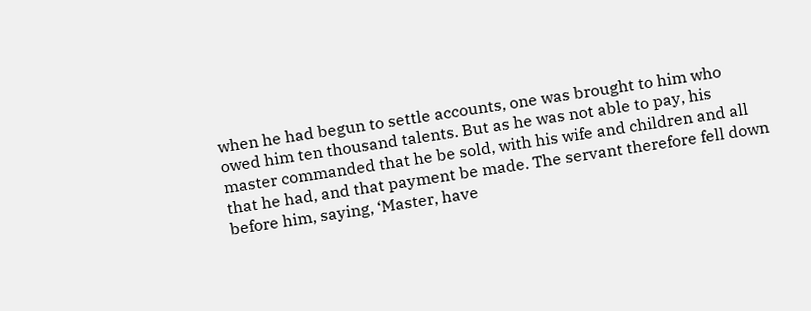when he had begun to settle accounts, one was brought to him who owed him ten thousand talents. But as he was not able to pay, his master commanded that he be sold, with his wife and children and all that he had, and that payment be made. The servant therefore fell down before him, saying, ‘Master, have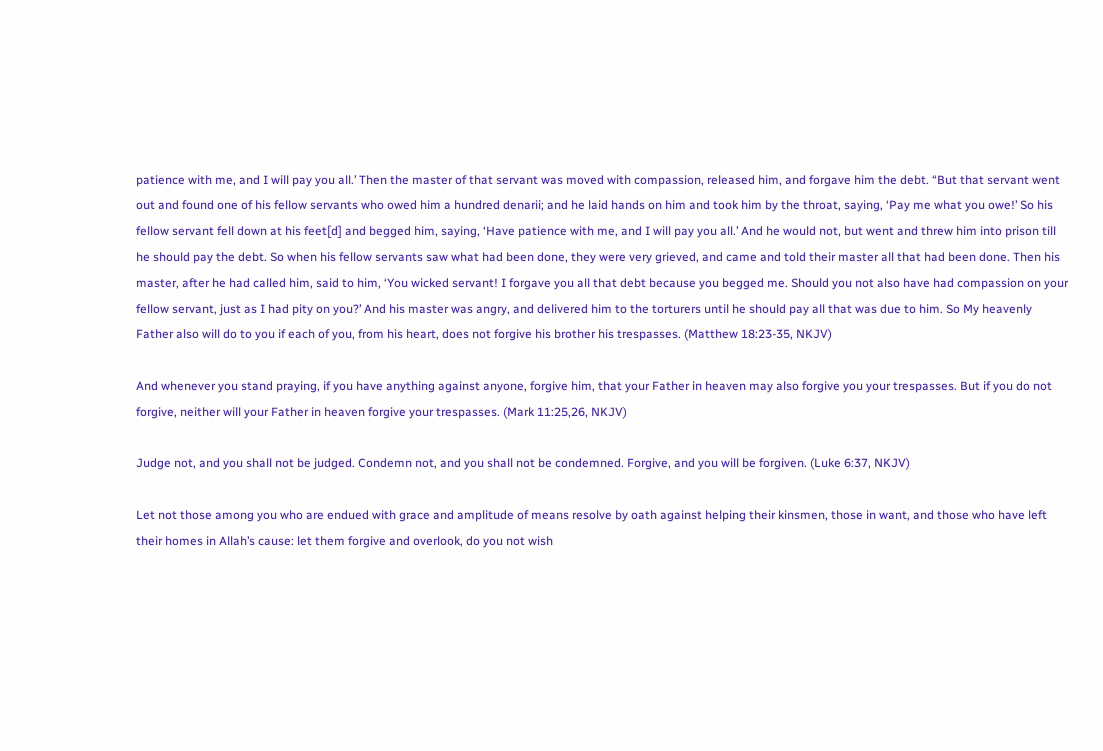patience with me, and I will pay you all.’ Then the master of that servant was moved with compassion, released him, and forgave him the debt. “But that servant went out and found one of his fellow servants who owed him a hundred denarii; and he laid hands on him and took him by the throat, saying, ‘Pay me what you owe!’ So his fellow servant fell down at his feet[d] and begged him, saying, ‘Have patience with me, and I will pay you all.’ And he would not, but went and threw him into prison till he should pay the debt. So when his fellow servants saw what had been done, they were very grieved, and came and told their master all that had been done. Then his master, after he had called him, said to him, ‘You wicked servant! I forgave you all that debt because you begged me. Should you not also have had compassion on your fellow servant, just as I had pity on you?’ And his master was angry, and delivered him to the torturers until he should pay all that was due to him. So My heavenly Father also will do to you if each of you, from his heart, does not forgive his brother his trespasses. (Matthew 18:23-35, NKJV)

And whenever you stand praying, if you have anything against anyone, forgive him, that your Father in heaven may also forgive you your trespasses. But if you do not forgive, neither will your Father in heaven forgive your trespasses. (Mark 11:25,26, NKJV)

Judge not, and you shall not be judged. Condemn not, and you shall not be condemned. Forgive, and you will be forgiven. (Luke 6:37, NKJV)

Let not those among you who are endued with grace and amplitude of means resolve by oath against helping their kinsmen, those in want, and those who have left their homes in Allah’s cause: let them forgive and overlook, do you not wish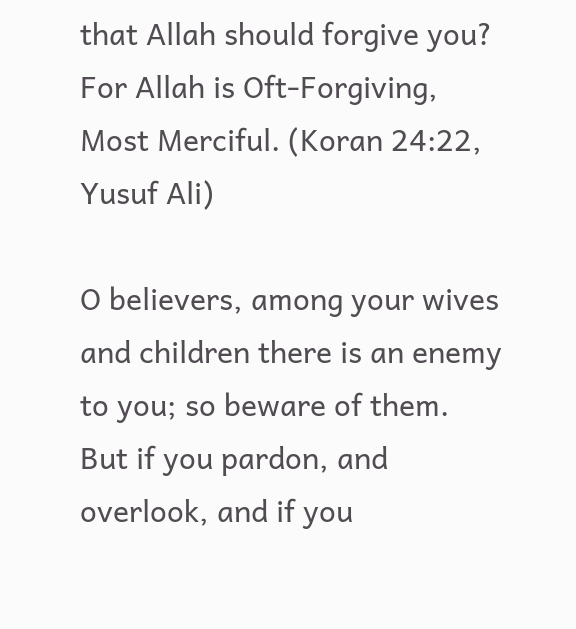that Allah should forgive you? For Allah is Oft-Forgiving, Most Merciful. (Koran 24:22, Yusuf Ali)

O believers, among your wives and children there is an enemy to you; so beware of them. But if you pardon, and overlook, and if you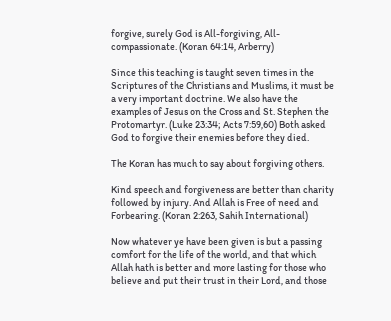forgive, surely God is All-forgiving, All-compassionate. (Koran 64:14, Arberry)

Since this teaching is taught seven times in the Scriptures of the Christians and Muslims, it must be a very important doctrine. We also have the examples of Jesus on the Cross and St. Stephen the Protomartyr. (Luke 23:34; Acts 7:59,60) Both asked God to forgive their enemies before they died.

The Koran has much to say about forgiving others.

Kind speech and forgiveness are better than charity followed by injury. And Allah is Free of need and Forbearing. (Koran 2:263, Sahih International)

Now whatever ye have been given is but a passing comfort for the life of the world, and that which Allah hath is better and more lasting for those who believe and put their trust in their Lord, and those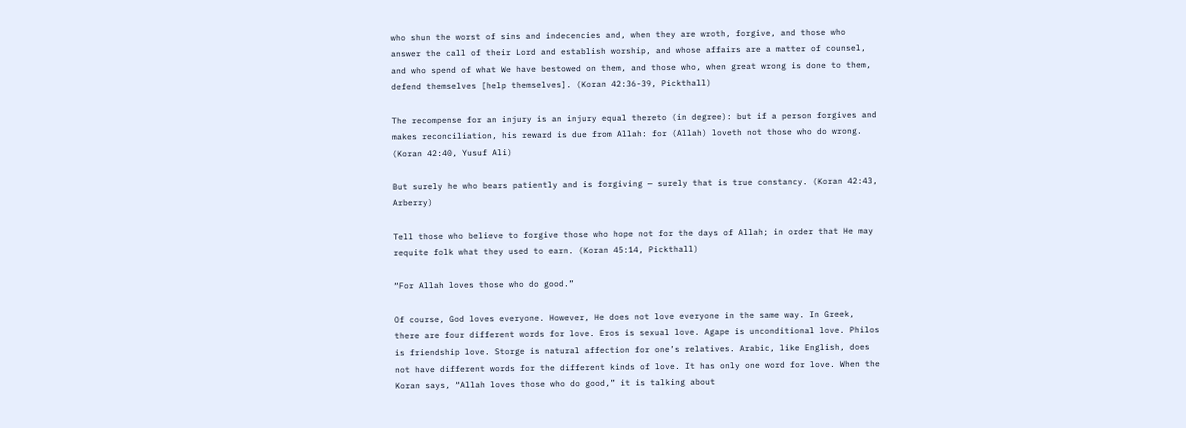who shun the worst of sins and indecencies and, when they are wroth, forgive, and those who answer the call of their Lord and establish worship, and whose affairs are a matter of counsel, and who spend of what We have bestowed on them, and those who, when great wrong is done to them, defend themselves [help themselves]. (Koran 42:36-39, Pickthall)

The recompense for an injury is an injury equal thereto (in degree): but if a person forgives and makes reconciliation, his reward is due from Allah: for (Allah) loveth not those who do wrong. (Koran 42:40, Yusuf Ali)

But surely he who bears patiently and is forgiving — surely that is true constancy. (Koran 42:43, Arberry)

Tell those who believe to forgive those who hope not for the days of Allah; in order that He may requite folk what they used to earn. (Koran 45:14, Pickthall)

“For Allah loves those who do good.”

Of course, God loves everyone. However, He does not love everyone in the same way. In Greek, there are four different words for love. Eros is sexual love. Agape is unconditional love. Philos is friendship love. Storge is natural affection for one’s relatives. Arabic, like English, does not have different words for the different kinds of love. It has only one word for love. When the Koran says, “Allah loves those who do good,” it is talking about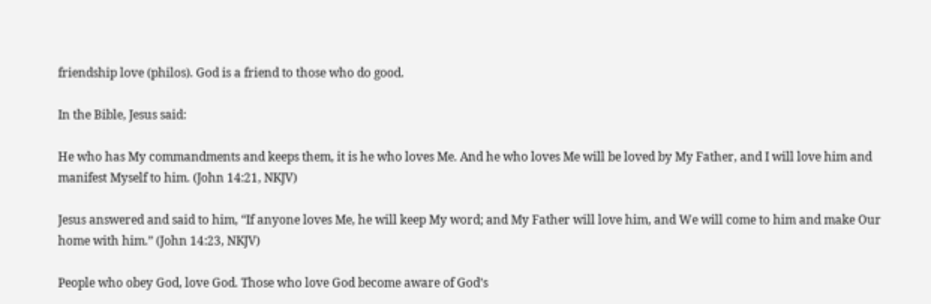friendship love (philos). God is a friend to those who do good.

In the Bible, Jesus said:

He who has My commandments and keeps them, it is he who loves Me. And he who loves Me will be loved by My Father, and I will love him and manifest Myself to him. (John 14:21, NKJV)

Jesus answered and said to him, “If anyone loves Me, he will keep My word; and My Father will love him, and We will come to him and make Our home with him.” (John 14:23, NKJV)

People who obey God, love God. Those who love God become aware of God’s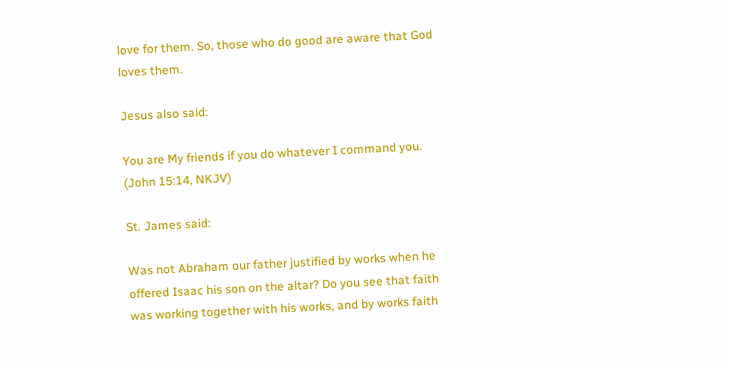love for them. So, those who do good are aware that God loves them.

Jesus also said:

You are My friends if you do whatever I command you. (John 15:14, NKJV)

St. James said:

Was not Abraham our father justified by works when he offered Isaac his son on the altar? Do you see that faith was working together with his works, and by works faith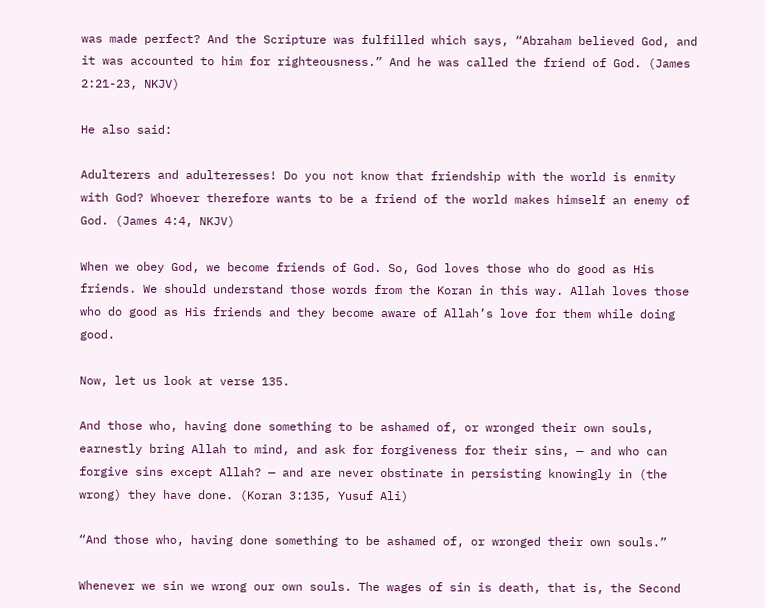was made perfect? And the Scripture was fulfilled which says, “Abraham believed God, and it was accounted to him for righteousness.” And he was called the friend of God. (James 2:21-23, NKJV)

He also said:

Adulterers and adulteresses! Do you not know that friendship with the world is enmity with God? Whoever therefore wants to be a friend of the world makes himself an enemy of God. (James 4:4, NKJV)

When we obey God, we become friends of God. So, God loves those who do good as His friends. We should understand those words from the Koran in this way. Allah loves those who do good as His friends and they become aware of Allah’s love for them while doing good.

Now, let us look at verse 135.

And those who, having done something to be ashamed of, or wronged their own souls, earnestly bring Allah to mind, and ask for forgiveness for their sins, — and who can forgive sins except Allah? — and are never obstinate in persisting knowingly in (the wrong) they have done. (Koran 3:135, Yusuf Ali)

“And those who, having done something to be ashamed of, or wronged their own souls.”

Whenever we sin we wrong our own souls. The wages of sin is death, that is, the Second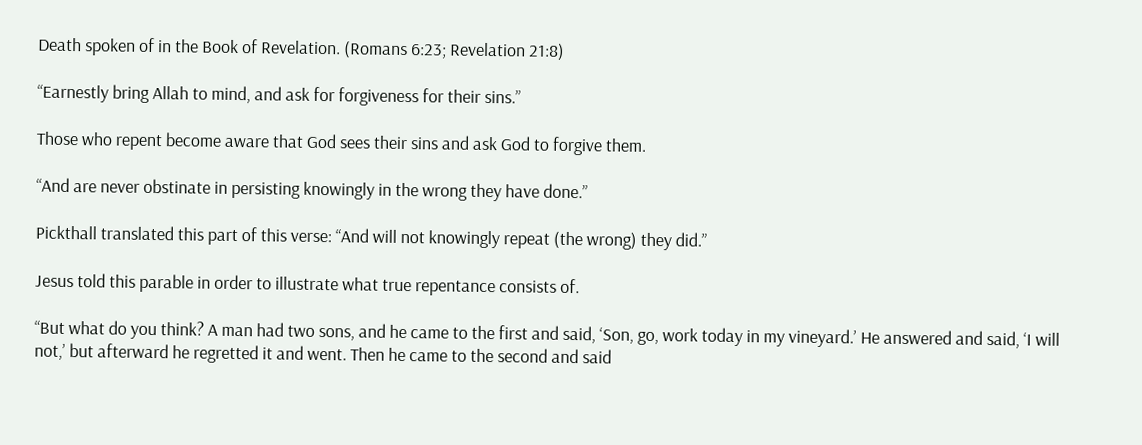Death spoken of in the Book of Revelation. (Romans 6:23; Revelation 21:8)

“Earnestly bring Allah to mind, and ask for forgiveness for their sins.”

Those who repent become aware that God sees their sins and ask God to forgive them.

“And are never obstinate in persisting knowingly in the wrong they have done.”

Pickthall translated this part of this verse: “And will not knowingly repeat (the wrong) they did.”

Jesus told this parable in order to illustrate what true repentance consists of.

“But what do you think? A man had two sons, and he came to the first and said, ‘Son, go, work today in my vineyard.’ He answered and said, ‘I will not,’ but afterward he regretted it and went. Then he came to the second and said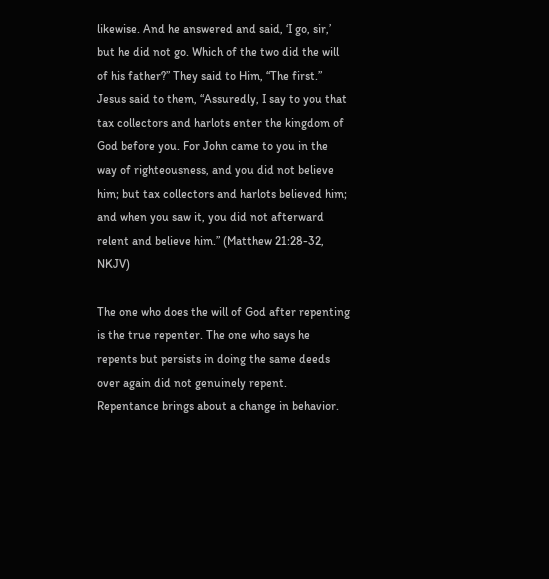likewise. And he answered and said, ‘I go, sir,’ but he did not go. Which of the two did the will of his father?” They said to Him, “The first.” Jesus said to them, “Assuredly, I say to you that tax collectors and harlots enter the kingdom of God before you. For John came to you in the way of righteousness, and you did not believe him; but tax collectors and harlots believed him; and when you saw it, you did not afterward relent and believe him.” (Matthew 21:28-32, NKJV)

The one who does the will of God after repenting is the true repenter. The one who says he repents but persists in doing the same deeds over again did not genuinely repent. Repentance brings about a change in behavior.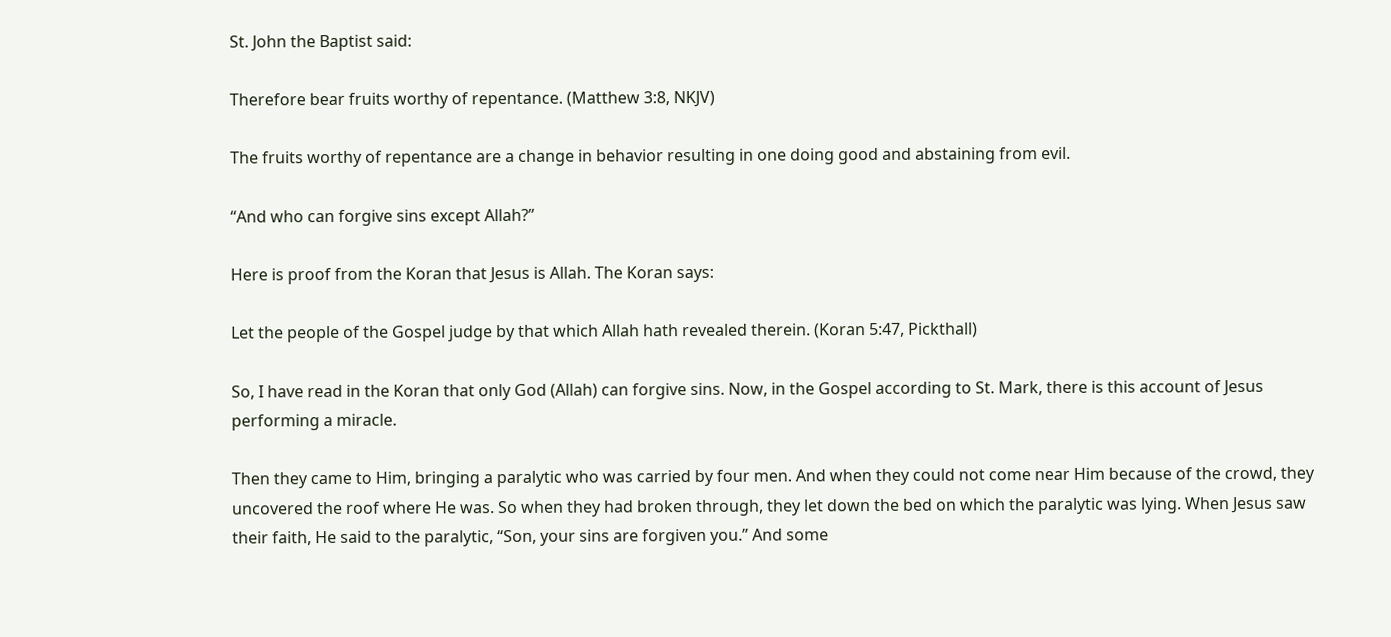St. John the Baptist said:

Therefore bear fruits worthy of repentance. (Matthew 3:8, NKJV)

The fruits worthy of repentance are a change in behavior resulting in one doing good and abstaining from evil.

“And who can forgive sins except Allah?”

Here is proof from the Koran that Jesus is Allah. The Koran says:

Let the people of the Gospel judge by that which Allah hath revealed therein. (Koran 5:47, Pickthall)

So, I have read in the Koran that only God (Allah) can forgive sins. Now, in the Gospel according to St. Mark, there is this account of Jesus performing a miracle.

Then they came to Him, bringing a paralytic who was carried by four men. And when they could not come near Him because of the crowd, they uncovered the roof where He was. So when they had broken through, they let down the bed on which the paralytic was lying. When Jesus saw their faith, He said to the paralytic, “Son, your sins are forgiven you.” And some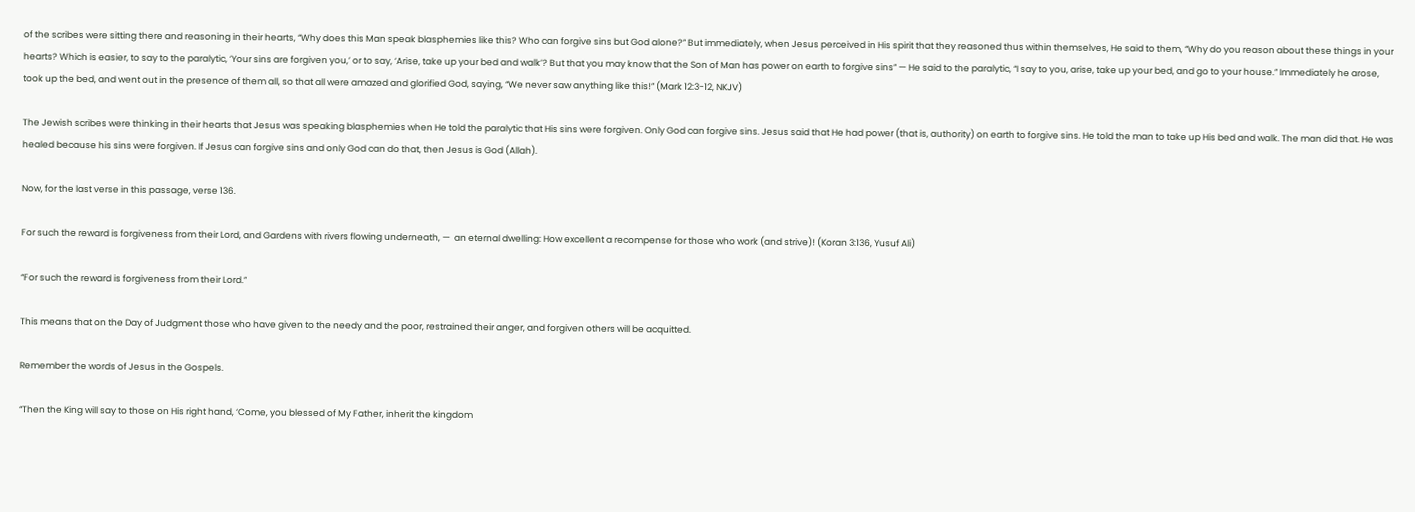of the scribes were sitting there and reasoning in their hearts, “Why does this Man speak blasphemies like this? Who can forgive sins but God alone?” But immediately, when Jesus perceived in His spirit that they reasoned thus within themselves, He said to them, “Why do you reason about these things in your hearts? Which is easier, to say to the paralytic, ‘Your sins are forgiven you,’ or to say, ‘Arise, take up your bed and walk’? But that you may know that the Son of Man has power on earth to forgive sins” — He said to the paralytic, “I say to you, arise, take up your bed, and go to your house.” Immediately he arose, took up the bed, and went out in the presence of them all, so that all were amazed and glorified God, saying, “We never saw anything like this!” (Mark 12:3-12, NKJV)

The Jewish scribes were thinking in their hearts that Jesus was speaking blasphemies when He told the paralytic that His sins were forgiven. Only God can forgive sins. Jesus said that He had power (that is, authority) on earth to forgive sins. He told the man to take up His bed and walk. The man did that. He was healed because his sins were forgiven. If Jesus can forgive sins and only God can do that, then Jesus is God (Allah).

Now, for the last verse in this passage, verse 136.

For such the reward is forgiveness from their Lord, and Gardens with rivers flowing underneath, —  an eternal dwelling: How excellent a recompense for those who work (and strive)! (Koran 3:136, Yusuf Ali)

“For such the reward is forgiveness from their Lord.”

This means that on the Day of Judgment those who have given to the needy and the poor, restrained their anger, and forgiven others will be acquitted.

Remember the words of Jesus in the Gospels.

“Then the King will say to those on His right hand, ‘Come, you blessed of My Father, inherit the kingdom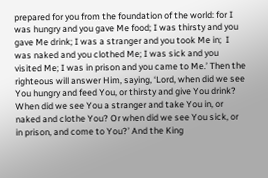prepared for you from the foundation of the world: for I was hungry and you gave Me food; I was thirsty and you gave Me drink; I was a stranger and you took Me in;  I was naked and you clothed Me; I was sick and you visited Me; I was in prison and you came to Me.’ Then the righteous will answer Him, saying, ‘Lord, when did we see You hungry and feed You, or thirsty and give You drink? When did we see You a stranger and take You in, or naked and clothe You? Or when did we see You sick, or in prison, and come to You?’ And the King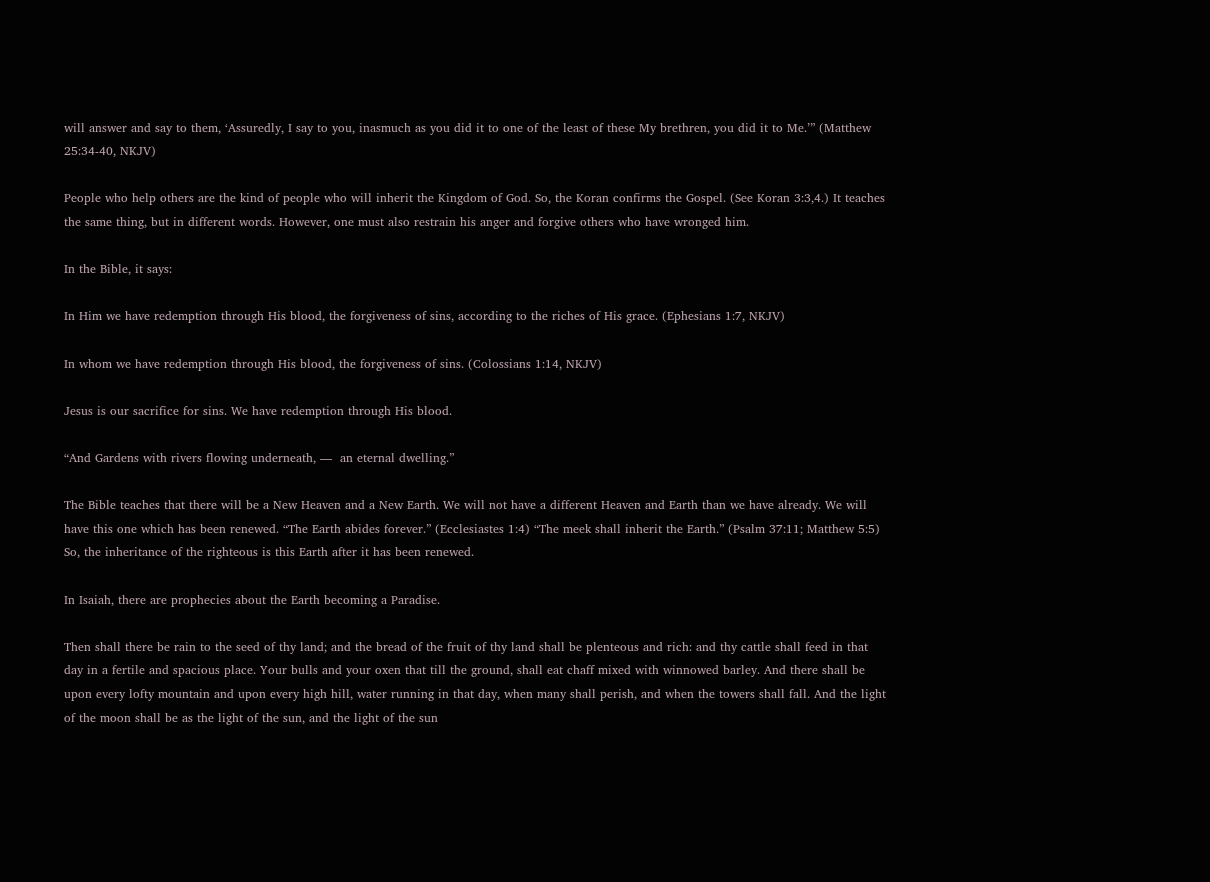will answer and say to them, ‘Assuredly, I say to you, inasmuch as you did it to one of the least of these My brethren, you did it to Me.’” (Matthew 25:34-40, NKJV)

People who help others are the kind of people who will inherit the Kingdom of God. So, the Koran confirms the Gospel. (See Koran 3:3,4.) It teaches the same thing, but in different words. However, one must also restrain his anger and forgive others who have wronged him.

In the Bible, it says:

In Him we have redemption through His blood, the forgiveness of sins, according to the riches of His grace. (Ephesians 1:7, NKJV)

In whom we have redemption through His blood, the forgiveness of sins. (Colossians 1:14, NKJV)

Jesus is our sacrifice for sins. We have redemption through His blood.

“And Gardens with rivers flowing underneath, —  an eternal dwelling.”

The Bible teaches that there will be a New Heaven and a New Earth. We will not have a different Heaven and Earth than we have already. We will have this one which has been renewed. “The Earth abides forever.” (Ecclesiastes 1:4) “The meek shall inherit the Earth.” (Psalm 37:11; Matthew 5:5) So, the inheritance of the righteous is this Earth after it has been renewed.

In Isaiah, there are prophecies about the Earth becoming a Paradise.

Then shall there be rain to the seed of thy land; and the bread of the fruit of thy land shall be plenteous and rich: and thy cattle shall feed in that day in a fertile and spacious place. Your bulls and your oxen that till the ground, shall eat chaff mixed with winnowed barley. And there shall be upon every lofty mountain and upon every high hill, water running in that day, when many shall perish, and when the towers shall fall. And the light of the moon shall be as the light of the sun, and the light of the sun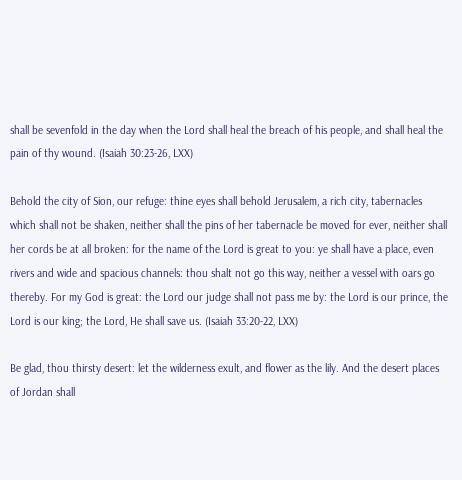shall be sevenfold in the day when the Lord shall heal the breach of his people, and shall heal the pain of thy wound. (Isaiah 30:23-26, LXX)

Behold the city of Sion, our refuge: thine eyes shall behold Jerusalem, a rich city, tabernacles which shall not be shaken, neither shall the pins of her tabernacle be moved for ever, neither shall her cords be at all broken: for the name of the Lord is great to you: ye shall have a place, even rivers and wide and spacious channels: thou shalt not go this way, neither a vessel with oars go thereby. For my God is great: the Lord our judge shall not pass me by: the Lord is our prince, the Lord is our king; the Lord, He shall save us. (Isaiah 33:20-22, LXX)

Be glad, thou thirsty desert: let the wilderness exult, and flower as the lily. And the desert places of Jordan shall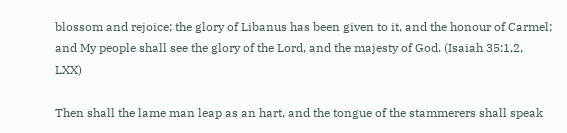blossom and rejoice; the glory of Libanus has been given to it, and the honour of Carmel; and My people shall see the glory of the Lord, and the majesty of God. (Isaiah 35:1,2, LXX)

Then shall the lame man leap as an hart, and the tongue of the stammerers shall speak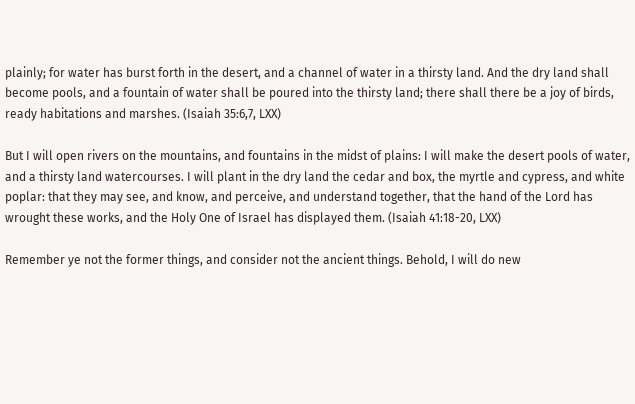plainly; for water has burst forth in the desert, and a channel of water in a thirsty land. And the dry land shall become pools, and a fountain of water shall be poured into the thirsty land; there shall there be a joy of birds, ready habitations and marshes. (Isaiah 35:6,7, LXX)

But I will open rivers on the mountains, and fountains in the midst of plains: I will make the desert pools of water, and a thirsty land watercourses. I will plant in the dry land the cedar and box, the myrtle and cypress, and white poplar: that they may see, and know, and perceive, and understand together, that the hand of the Lord has wrought these works, and the Holy One of Israel has displayed them. (Isaiah 41:18-20, LXX)

Remember ye not the former things, and consider not the ancient things. Behold, I will do new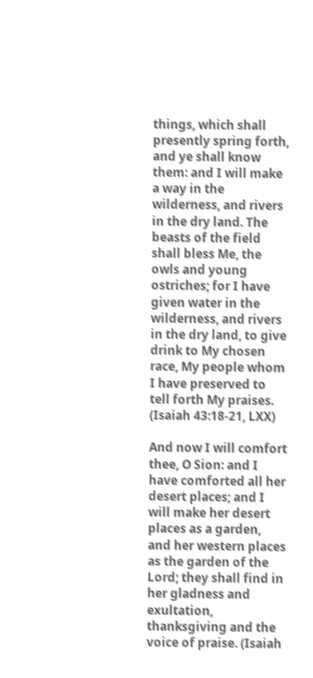things, which shall presently spring forth, and ye shall know them: and I will make a way in the wilderness, and rivers in the dry land. The beasts of the field shall bless Me, the owls and young ostriches; for I have given water in the wilderness, and rivers in the dry land, to give drink to My chosen race, My people whom I have preserved to tell forth My praises. (Isaiah 43:18-21, LXX)

And now I will comfort thee, O Sion: and I have comforted all her desert places; and I will make her desert places as a garden, and her western places as the garden of the Lord; they shall find in her gladness and exultation, thanksgiving and the voice of praise. (Isaiah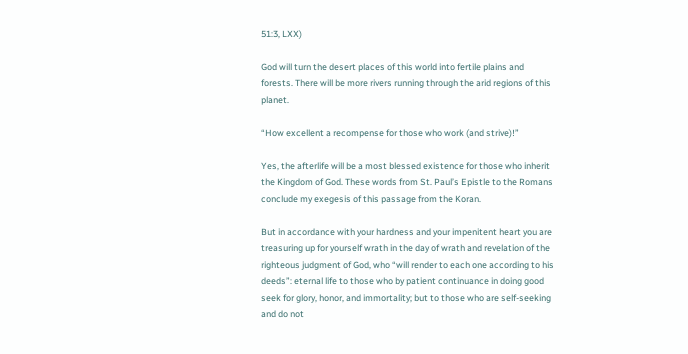51:3, LXX)

God will turn the desert places of this world into fertile plains and forests. There will be more rivers running through the arid regions of this planet.

“How excellent a recompense for those who work (and strive)!”

Yes, the afterlife will be a most blessed existence for those who inherit the Kingdom of God. These words from St. Paul’s Epistle to the Romans conclude my exegesis of this passage from the Koran.

But in accordance with your hardness and your impenitent heart you are treasuring up for yourself wrath in the day of wrath and revelation of the righteous judgment of God, who “will render to each one according to his deeds”: eternal life to those who by patient continuance in doing good seek for glory, honor, and immortality; but to those who are self-seeking and do not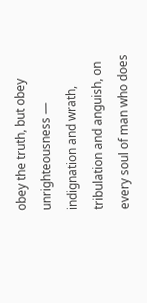obey the truth, but obey unrighteousness — indignation and wrath, tribulation and anguish, on every soul of man who does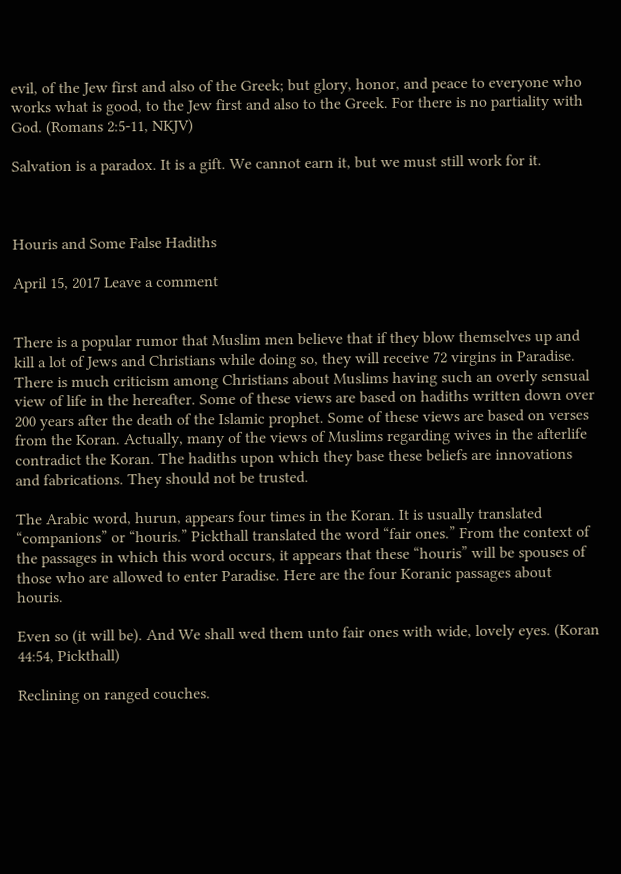evil, of the Jew first and also of the Greek; but glory, honor, and peace to everyone who works what is good, to the Jew first and also to the Greek. For there is no partiality with God. (Romans 2:5-11, NKJV)

Salvation is a paradox. It is a gift. We cannot earn it, but we must still work for it.



Houris and Some False Hadiths

April 15, 2017 Leave a comment


There is a popular rumor that Muslim men believe that if they blow themselves up and kill a lot of Jews and Christians while doing so, they will receive 72 virgins in Paradise. There is much criticism among Christians about Muslims having such an overly sensual view of life in the hereafter. Some of these views are based on hadiths written down over 200 years after the death of the Islamic prophet. Some of these views are based on verses from the Koran. Actually, many of the views of Muslims regarding wives in the afterlife contradict the Koran. The hadiths upon which they base these beliefs are innovations and fabrications. They should not be trusted.

The Arabic word, hurun, appears four times in the Koran. It is usually translated “companions” or “houris.” Pickthall translated the word “fair ones.” From the context of the passages in which this word occurs, it appears that these “houris” will be spouses of those who are allowed to enter Paradise. Here are the four Koranic passages about houris.

Even so (it will be). And We shall wed them unto fair ones with wide, lovely eyes. (Koran 44:54, Pickthall)

Reclining on ranged couches.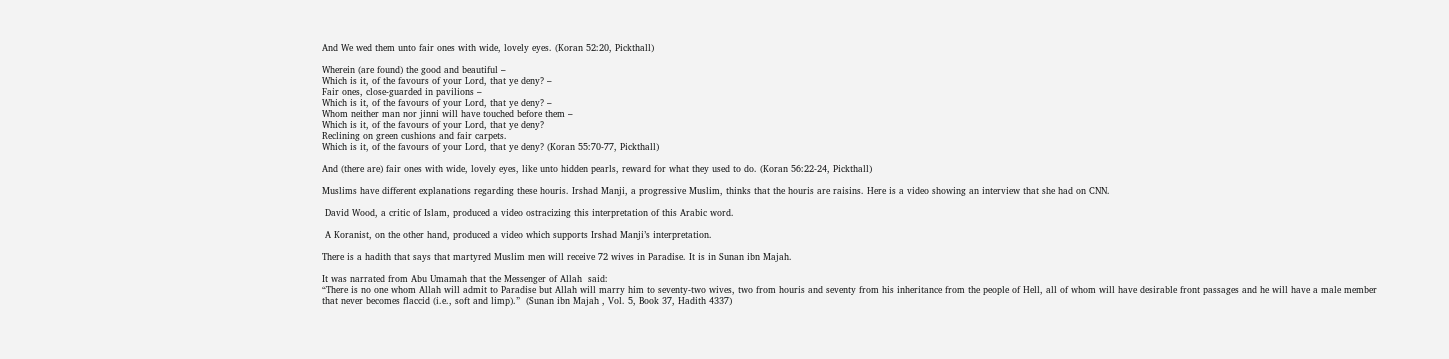And We wed them unto fair ones with wide, lovely eyes. (Koran 52:20, Pickthall)

Wherein (are found) the good and beautiful –
Which is it, of the favours of your Lord, that ye deny? –
Fair ones, close-guarded in pavilions –
Which is it, of the favours of your Lord, that ye deny? –
Whom neither man nor jinni will have touched before them –
Which is it, of the favours of your Lord, that ye deny?
Reclining on green cushions and fair carpets.
Which is it, of the favours of your Lord, that ye deny? (Koran 55:70-77, Pickthall)

And (there are) fair ones with wide, lovely eyes, like unto hidden pearls, reward for what they used to do. (Koran 56:22-24, Pickthall)

Muslims have different explanations regarding these houris. Irshad Manji, a progressive Muslim, thinks that the houris are raisins. Here is a video showing an interview that she had on CNN.

 David Wood, a critic of Islam, produced a video ostracizing this interpretation of this Arabic word.

 A Koranist, on the other hand, produced a video which supports Irshad Manji’s interpretation.

There is a hadith that says that martyred Muslim men will receive 72 wives in Paradise. It is in Sunan ibn Majah.

It was narrated from Abu Umamah that the Messenger of Allah  said:
“There is no one whom Allah will admit to Paradise but Allah will marry him to seventy-two wives, two from houris and seventy from his inheritance from the people of Hell, all of whom will have desirable front passages and he will have a male member that never becomes flaccid (i.e., soft and limp).”  (Sunan ibn Majah , Vol. 5, Book 37, Hadith 4337)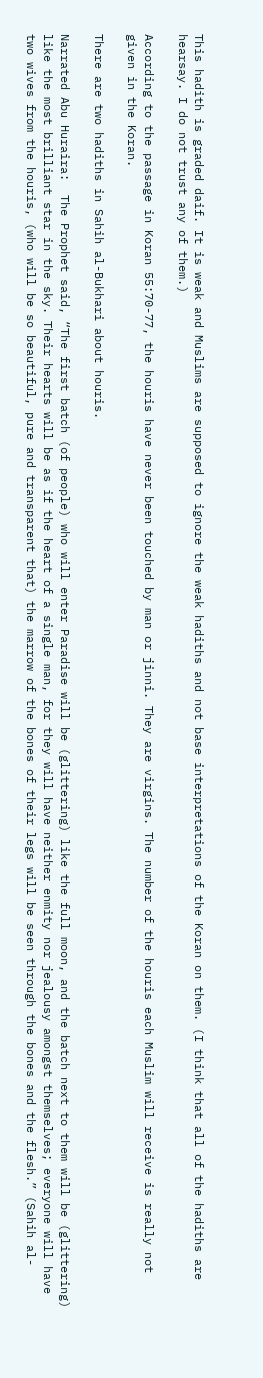This hadith is graded daif. It is weak and Muslims are supposed to ignore the weak hadiths and not base interpretations of the Koran on them. (I think that all of the hadiths are hearsay. I do not trust any of them.)

According to the passage in Koran 55:70-77, the houris have never been touched by man or jinni. They are virgins. The number of the houris each Muslim will receive is really not given in the Koran.

There are two hadiths in Sahih al-Bukhari about houris.

Narrated Abu Huraira:  The Prophet said, “The first batch (of people) who will enter Paradise will be (glittering) like the full moon, and the batch next to them will be (glittering) like the most brilliant star in the sky. Their hearts will be as if the heart of a single man, for they will have neither enmity nor jealousy amongst themselves; everyone will have two wives from the houris, (who will be so beautiful, pure and transparent that) the marrow of the bones of their legs will be seen through the bones and the flesh.” (Sahih al-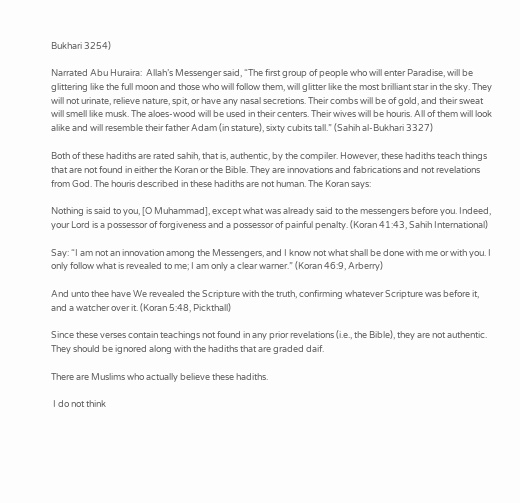Bukhari 3254)

Narrated Abu Huraira:  Allah’s Messenger said, “The first group of people who will enter Paradise, will be glittering like the full moon and those who will follow them, will glitter like the most brilliant star in the sky. They will not urinate, relieve nature, spit, or have any nasal secretions. Their combs will be of gold, and their sweat will smell like musk. The aloes-wood will be used in their centers. Their wives will be houris. All of them will look alike and will resemble their father Adam (in stature), sixty cubits tall.” (Sahih al-Bukhari 3327)

Both of these hadiths are rated sahih, that is, authentic, by the compiler. However, these hadiths teach things that are not found in either the Koran or the Bible. They are innovations and fabrications and not revelations from God. The houris described in these hadiths are not human. The Koran says:

Nothing is said to you, [O Muhammad], except what was already said to the messengers before you. Indeed, your Lord is a possessor of forgiveness and a possessor of painful penalty. (Koran 41:43, Sahih International)

Say: “I am not an innovation among the Messengers, and I know not what shall be done with me or with you. I only follow what is revealed to me; I am only a clear warner.” (Koran 46:9, Arberry)

And unto thee have We revealed the Scripture with the truth, confirming whatever Scripture was before it, and a watcher over it. (Koran 5:48, Pickthall)

Since these verses contain teachings not found in any prior revelations (i.e., the Bible), they are not authentic. They should be ignored along with the hadiths that are graded daif.

There are Muslims who actually believe these hadiths.

 I do not think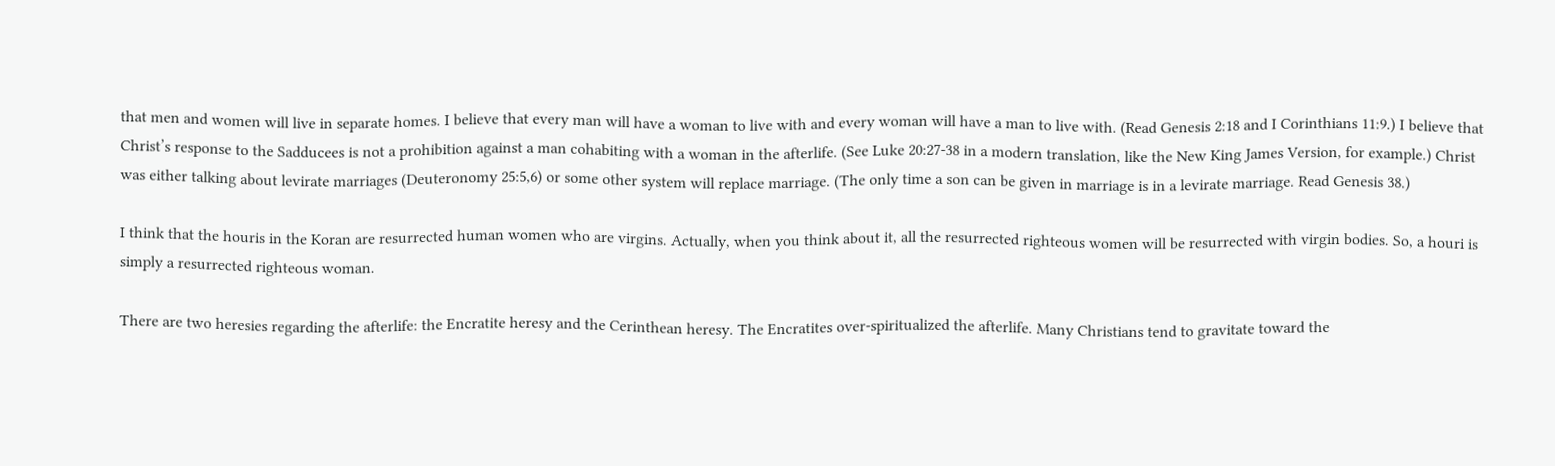that men and women will live in separate homes. I believe that every man will have a woman to live with and every woman will have a man to live with. (Read Genesis 2:18 and I Corinthians 11:9.) I believe that Christ’s response to the Sadducees is not a prohibition against a man cohabiting with a woman in the afterlife. (See Luke 20:27-38 in a modern translation, like the New King James Version, for example.) Christ was either talking about levirate marriages (Deuteronomy 25:5,6) or some other system will replace marriage. (The only time a son can be given in marriage is in a levirate marriage. Read Genesis 38.)

I think that the houris in the Koran are resurrected human women who are virgins. Actually, when you think about it, all the resurrected righteous women will be resurrected with virgin bodies. So, a houri is simply a resurrected righteous woman.

There are two heresies regarding the afterlife: the Encratite heresy and the Cerinthean heresy. The Encratites over-spiritualized the afterlife. Many Christians tend to gravitate toward the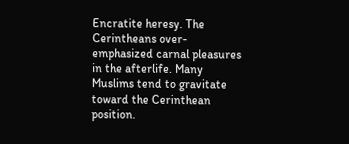Encratite heresy. The Cerintheans over-emphasized carnal pleasures in the afterlife. Many Muslims tend to gravitate toward the Cerinthean position.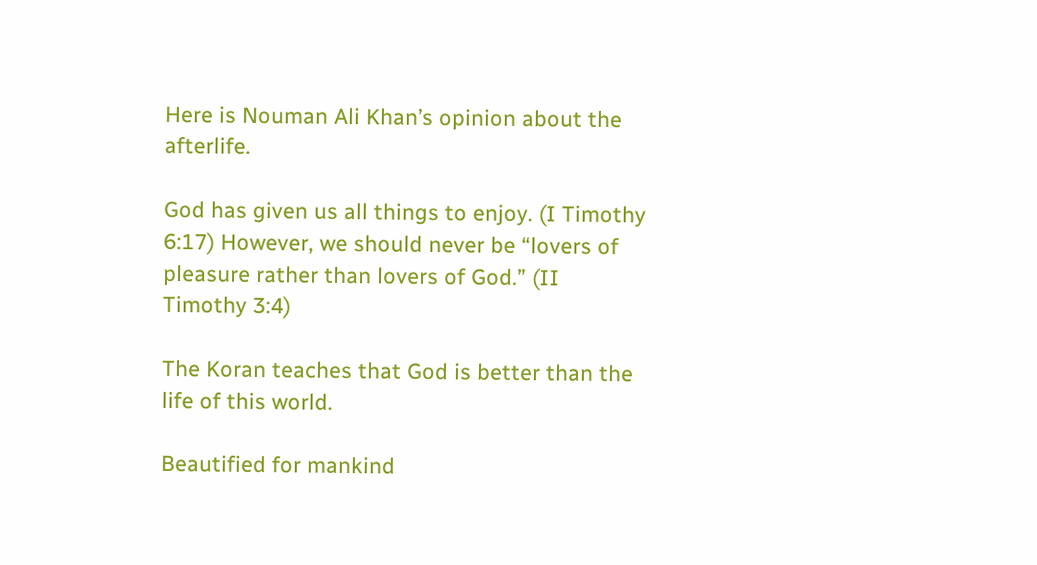Here is Nouman Ali Khan’s opinion about the afterlife.

God has given us all things to enjoy. (I Timothy 6:17) However, we should never be “lovers of pleasure rather than lovers of God.” (II Timothy 3:4)

The Koran teaches that God is better than the life of this world.

Beautified for mankind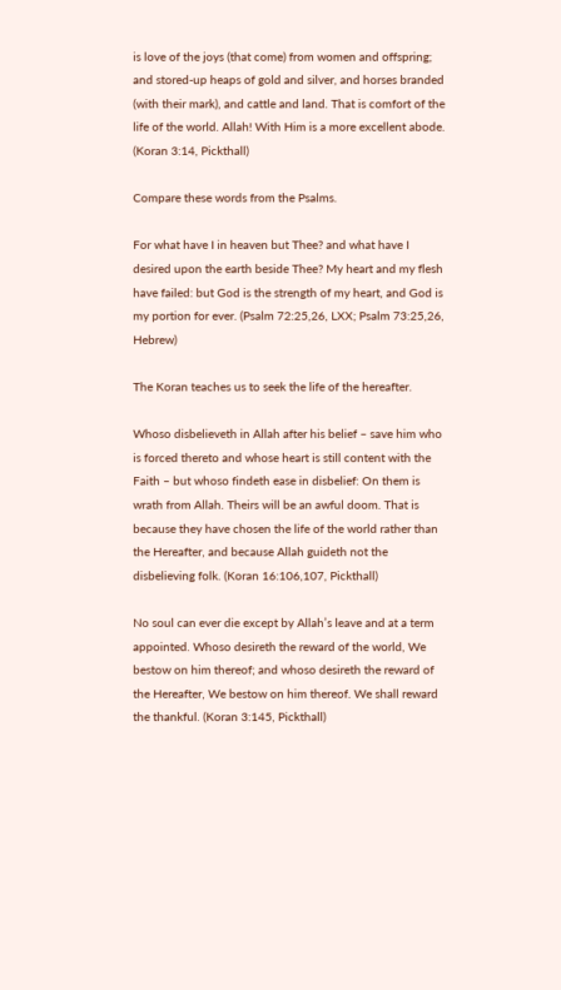is love of the joys (that come) from women and offspring; and stored-up heaps of gold and silver, and horses branded (with their mark), and cattle and land. That is comfort of the life of the world. Allah! With Him is a more excellent abode. (Koran 3:14, Pickthall)

Compare these words from the Psalms.

For what have I in heaven but Thee? and what have I desired upon the earth beside Thee? My heart and my flesh have failed: but God is the strength of my heart, and God is my portion for ever. (Psalm 72:25,26, LXX; Psalm 73:25,26, Hebrew)

The Koran teaches us to seek the life of the hereafter.

Whoso disbelieveth in Allah after his belief – save him who is forced thereto and whose heart is still content with the Faith – but whoso findeth ease in disbelief: On them is wrath from Allah. Theirs will be an awful doom. That is because they have chosen the life of the world rather than the Hereafter, and because Allah guideth not the disbelieving folk. (Koran 16:106,107, Pickthall)

No soul can ever die except by Allah’s leave and at a term appointed. Whoso desireth the reward of the world, We bestow on him thereof; and whoso desireth the reward of the Hereafter, We bestow on him thereof. We shall reward the thankful. (Koran 3:145, Pickthall)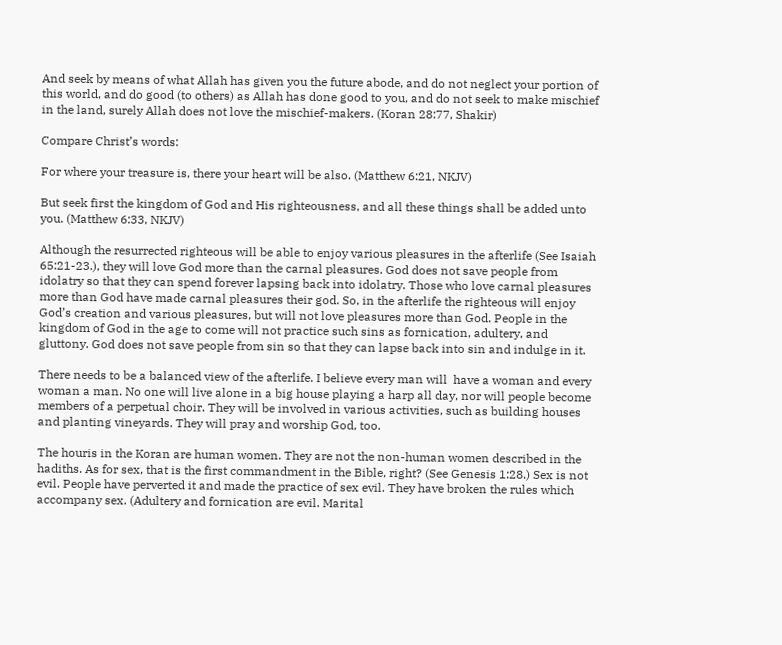And seek by means of what Allah has given you the future abode, and do not neglect your portion of this world, and do good (to others) as Allah has done good to you, and do not seek to make mischief in the land, surely Allah does not love the mischief-makers. (Koran 28:77, Shakir)

Compare Christ’s words:

For where your treasure is, there your heart will be also. (Matthew 6:21, NKJV)

But seek first the kingdom of God and His righteousness, and all these things shall be added unto you. (Matthew 6:33, NKJV)

Although the resurrected righteous will be able to enjoy various pleasures in the afterlife (See Isaiah 65:21-23.), they will love God more than the carnal pleasures. God does not save people from idolatry so that they can spend forever lapsing back into idolatry. Those who love carnal pleasures more than God have made carnal pleasures their god. So, in the afterlife the righteous will enjoy God’s creation and various pleasures, but will not love pleasures more than God. People in the kingdom of God in the age to come will not practice such sins as fornication, adultery, and gluttony. God does not save people from sin so that they can lapse back into sin and indulge in it.

There needs to be a balanced view of the afterlife. I believe every man will  have a woman and every woman a man. No one will live alone in a big house playing a harp all day, nor will people become members of a perpetual choir. They will be involved in various activities, such as building houses and planting vineyards. They will pray and worship God, too.

The houris in the Koran are human women. They are not the non-human women described in the hadiths. As for sex, that is the first commandment in the Bible, right? (See Genesis 1:28.) Sex is not evil. People have perverted it and made the practice of sex evil. They have broken the rules which accompany sex. (Adultery and fornication are evil. Marital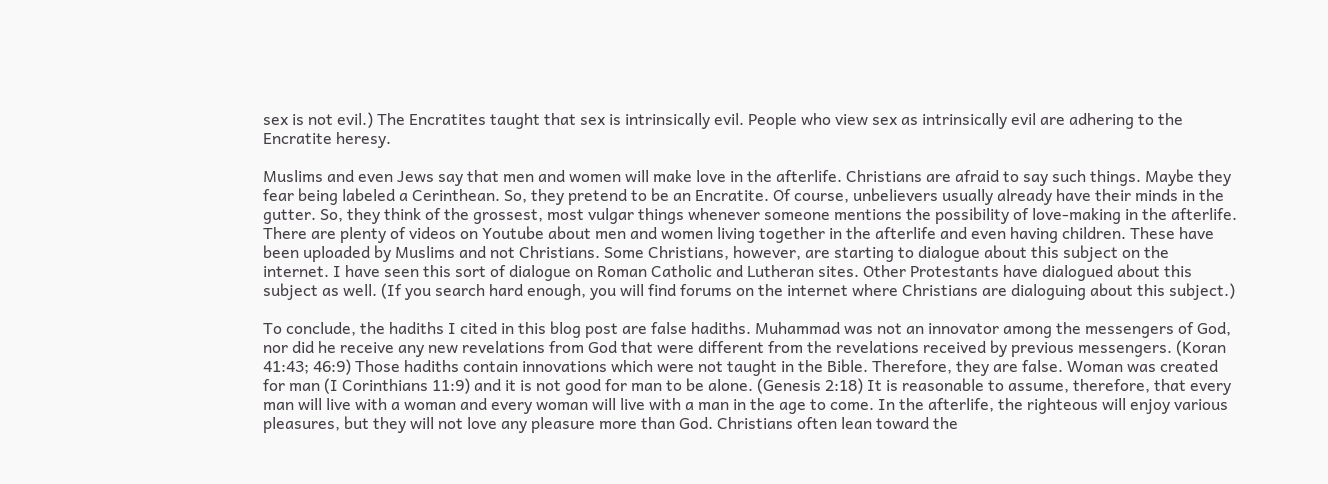sex is not evil.) The Encratites taught that sex is intrinsically evil. People who view sex as intrinsically evil are adhering to the Encratite heresy.

Muslims and even Jews say that men and women will make love in the afterlife. Christians are afraid to say such things. Maybe they fear being labeled a Cerinthean. So, they pretend to be an Encratite. Of course, unbelievers usually already have their minds in the gutter. So, they think of the grossest, most vulgar things whenever someone mentions the possibility of love-making in the afterlife. There are plenty of videos on Youtube about men and women living together in the afterlife and even having children. These have been uploaded by Muslims and not Christians. Some Christians, however, are starting to dialogue about this subject on the internet. I have seen this sort of dialogue on Roman Catholic and Lutheran sites. Other Protestants have dialogued about this subject as well. (If you search hard enough, you will find forums on the internet where Christians are dialoguing about this subject.)

To conclude, the hadiths I cited in this blog post are false hadiths. Muhammad was not an innovator among the messengers of God, nor did he receive any new revelations from God that were different from the revelations received by previous messengers. (Koran 41:43; 46:9) Those hadiths contain innovations which were not taught in the Bible. Therefore, they are false. Woman was created for man (I Corinthians 11:9) and it is not good for man to be alone. (Genesis 2:18) It is reasonable to assume, therefore, that every man will live with a woman and every woman will live with a man in the age to come. In the afterlife, the righteous will enjoy various pleasures, but they will not love any pleasure more than God. Christians often lean toward the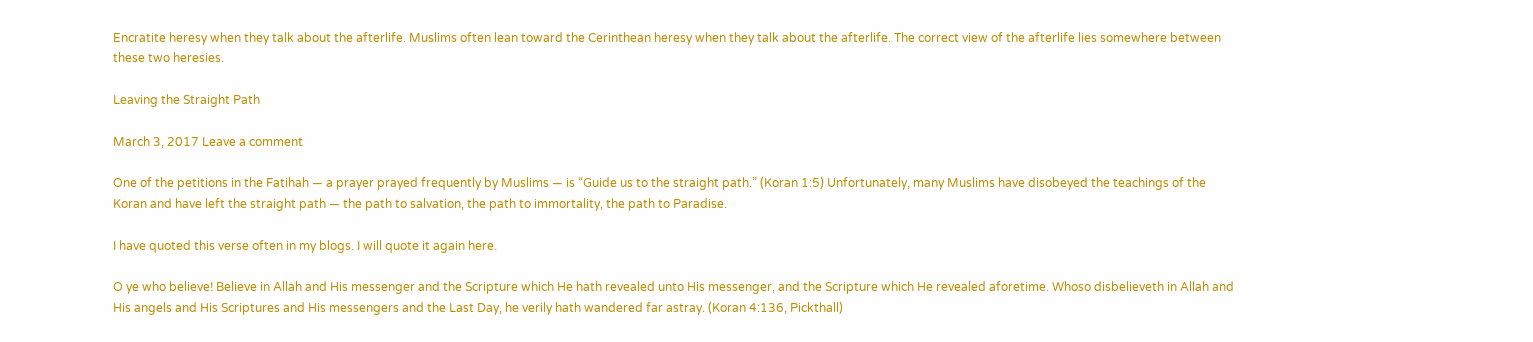Encratite heresy when they talk about the afterlife. Muslims often lean toward the Cerinthean heresy when they talk about the afterlife. The correct view of the afterlife lies somewhere between these two heresies.

Leaving the Straight Path

March 3, 2017 Leave a comment

One of the petitions in the Fatihah — a prayer prayed frequently by Muslims — is “Guide us to the straight path.” (Koran 1:5) Unfortunately, many Muslims have disobeyed the teachings of the Koran and have left the straight path — the path to salvation, the path to immortality, the path to Paradise.

I have quoted this verse often in my blogs. I will quote it again here.

O ye who believe! Believe in Allah and His messenger and the Scripture which He hath revealed unto His messenger, and the Scripture which He revealed aforetime. Whoso disbelieveth in Allah and His angels and His Scriptures and His messengers and the Last Day, he verily hath wandered far astray. (Koran 4:136, Pickthall)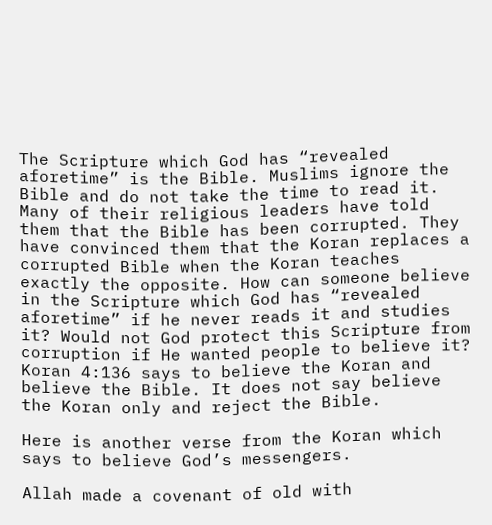The Scripture which God has “revealed aforetime” is the Bible. Muslims ignore the Bible and do not take the time to read it. Many of their religious leaders have told them that the Bible has been corrupted. They have convinced them that the Koran replaces a corrupted Bible when the Koran teaches exactly the opposite. How can someone believe in the Scripture which God has “revealed aforetime” if he never reads it and studies it? Would not God protect this Scripture from corruption if He wanted people to believe it? Koran 4:136 says to believe the Koran and believe the Bible. It does not say believe the Koran only and reject the Bible.

Here is another verse from the Koran which says to believe God’s messengers.

Allah made a covenant of old with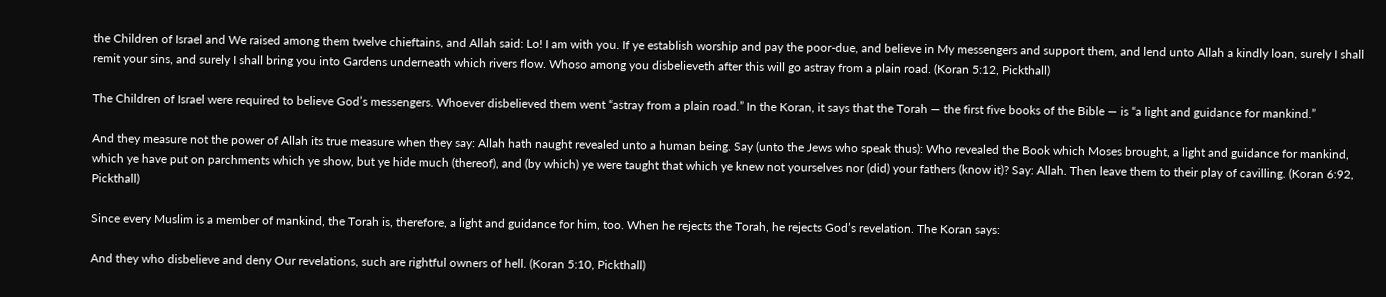the Children of Israel and We raised among them twelve chieftains, and Allah said: Lo! I am with you. If ye establish worship and pay the poor-due, and believe in My messengers and support them, and lend unto Allah a kindly loan, surely I shall remit your sins, and surely I shall bring you into Gardens underneath which rivers flow. Whoso among you disbelieveth after this will go astray from a plain road. (Koran 5:12, Pickthall)

The Children of Israel were required to believe God’s messengers. Whoever disbelieved them went “astray from a plain road.” In the Koran, it says that the Torah — the first five books of the Bible — is “a light and guidance for mankind.”

And they measure not the power of Allah its true measure when they say: Allah hath naught revealed unto a human being. Say (unto the Jews who speak thus): Who revealed the Book which Moses brought, a light and guidance for mankind, which ye have put on parchments which ye show, but ye hide much (thereof), and (by which) ye were taught that which ye knew not yourselves nor (did) your fathers (know it)? Say: Allah. Then leave them to their play of cavilling. (Koran 6:92, Pickthall)

Since every Muslim is a member of mankind, the Torah is, therefore, a light and guidance for him, too. When he rejects the Torah, he rejects God’s revelation. The Koran says:

And they who disbelieve and deny Our revelations, such are rightful owners of hell. (Koran 5:10, Pickthall)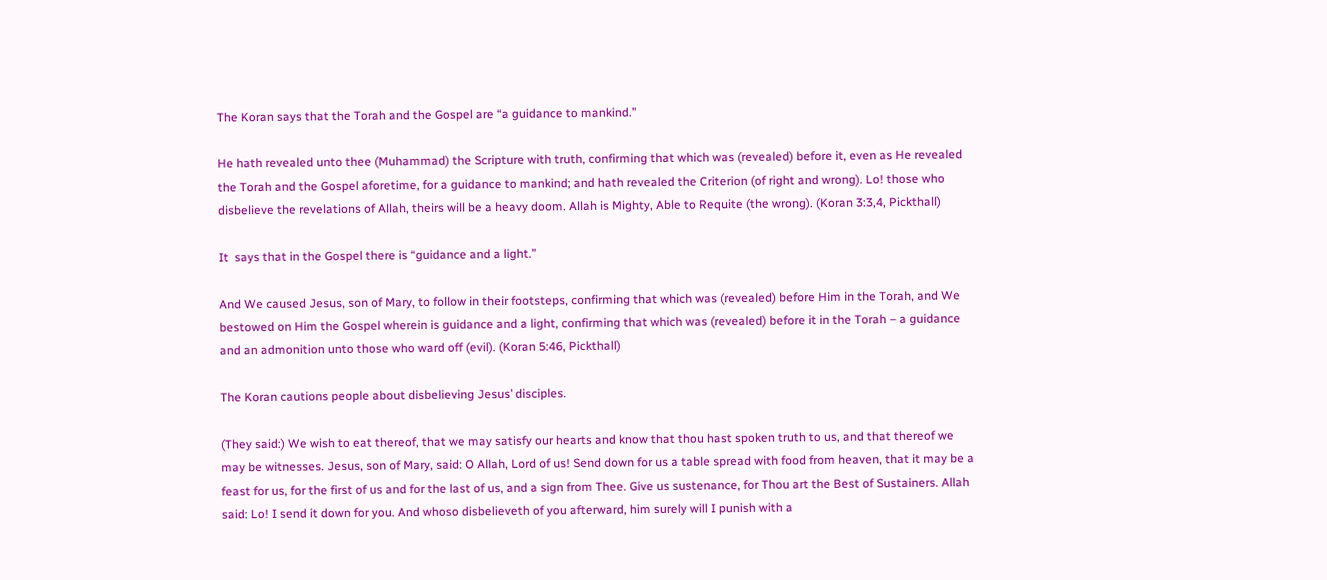The Koran says that the Torah and the Gospel are “a guidance to mankind.”

He hath revealed unto thee (Muhammad) the Scripture with truth, confirming that which was (revealed) before it, even as He revealed the Torah and the Gospel aforetime, for a guidance to mankind; and hath revealed the Criterion (of right and wrong). Lo! those who disbelieve the revelations of Allah, theirs will be a heavy doom. Allah is Mighty, Able to Requite (the wrong). (Koran 3:3,4, Pickthall)

It  says that in the Gospel there is “guidance and a light.”

And We caused Jesus, son of Mary, to follow in their footsteps, confirming that which was (revealed) before Him in the Torah, and We bestowed on Him the Gospel wherein is guidance and a light, confirming that which was (revealed) before it in the Torah – a guidance and an admonition unto those who ward off (evil). (Koran 5:46, Pickthall)

The Koran cautions people about disbelieving Jesus’ disciples.

(They said:) We wish to eat thereof, that we may satisfy our hearts and know that thou hast spoken truth to us, and that thereof we may be witnesses. Jesus, son of Mary, said: O Allah, Lord of us! Send down for us a table spread with food from heaven, that it may be a feast for us, for the first of us and for the last of us, and a sign from Thee. Give us sustenance, for Thou art the Best of Sustainers. Allah said: Lo! I send it down for you. And whoso disbelieveth of you afterward, him surely will I punish with a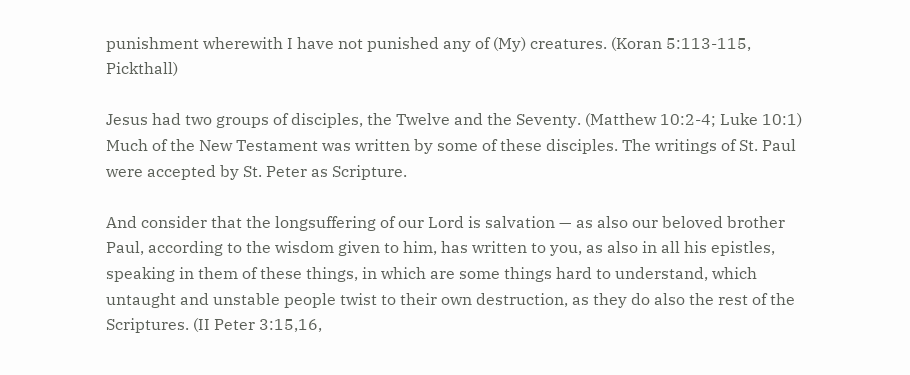punishment wherewith I have not punished any of (My) creatures. (Koran 5:113-115, Pickthall)

Jesus had two groups of disciples, the Twelve and the Seventy. (Matthew 10:2-4; Luke 10:1) Much of the New Testament was written by some of these disciples. The writings of St. Paul were accepted by St. Peter as Scripture.

And consider that the longsuffering of our Lord is salvation — as also our beloved brother Paul, according to the wisdom given to him, has written to you, as also in all his epistles, speaking in them of these things, in which are some things hard to understand, which untaught and unstable people twist to their own destruction, as they do also the rest of the Scriptures. (II Peter 3:15,16,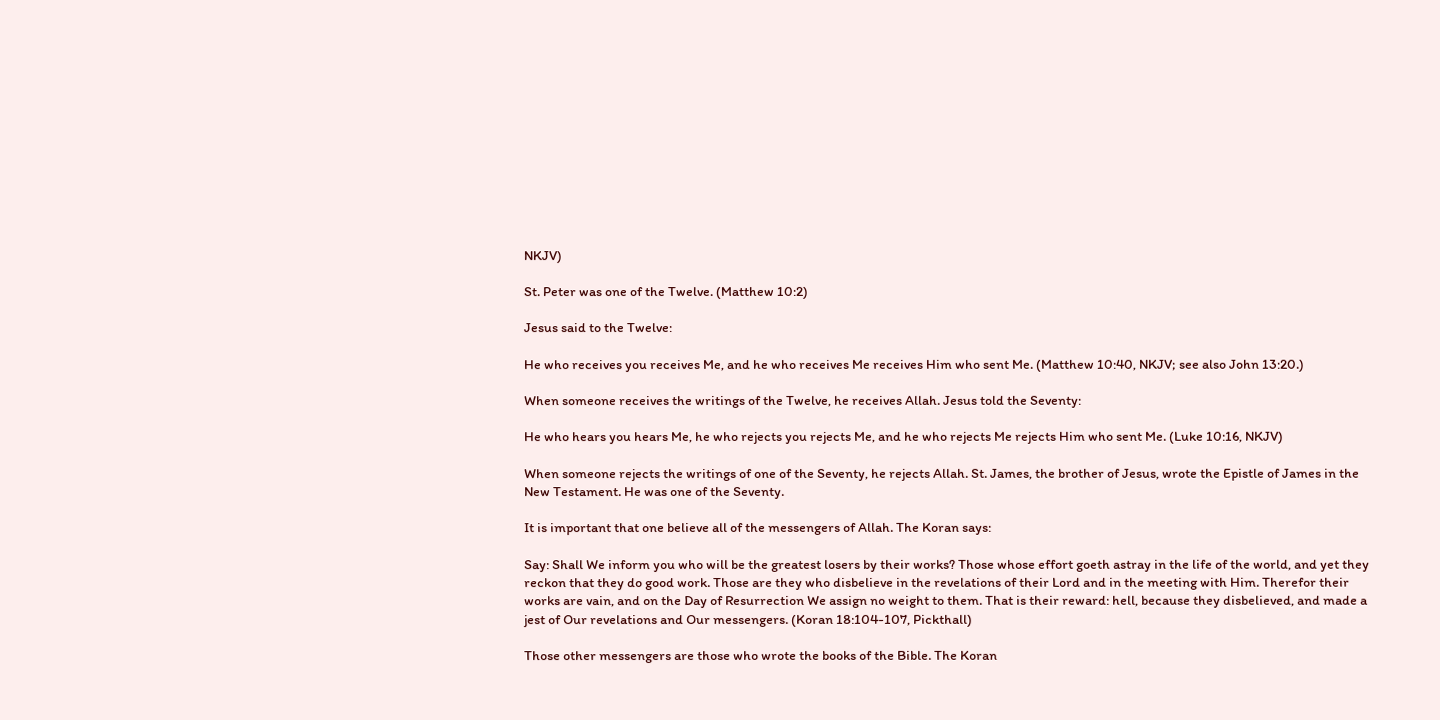NKJV)

St. Peter was one of the Twelve. (Matthew 10:2)

Jesus said to the Twelve:

He who receives you receives Me, and he who receives Me receives Him who sent Me. (Matthew 10:40, NKJV; see also John 13:20.)

When someone receives the writings of the Twelve, he receives Allah. Jesus told the Seventy:

He who hears you hears Me, he who rejects you rejects Me, and he who rejects Me rejects Him who sent Me. (Luke 10:16, NKJV)

When someone rejects the writings of one of the Seventy, he rejects Allah. St. James, the brother of Jesus, wrote the Epistle of James in the New Testament. He was one of the Seventy.

It is important that one believe all of the messengers of Allah. The Koran says:

Say: Shall We inform you who will be the greatest losers by their works? Those whose effort goeth astray in the life of the world, and yet they reckon that they do good work. Those are they who disbelieve in the revelations of their Lord and in the meeting with Him. Therefor their works are vain, and on the Day of Resurrection We assign no weight to them. That is their reward: hell, because they disbelieved, and made a jest of Our revelations and Our messengers. (Koran 18:104-107, Pickthall)

Those other messengers are those who wrote the books of the Bible. The Koran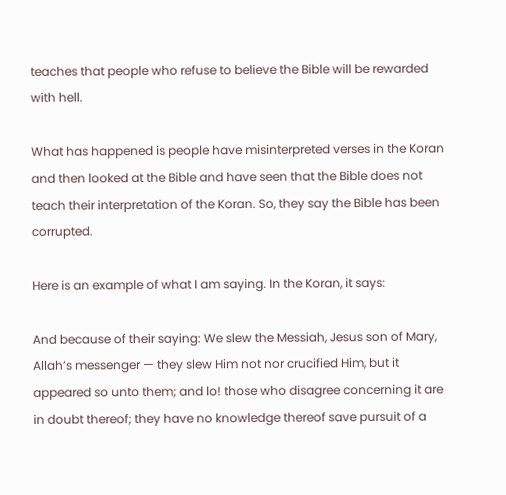teaches that people who refuse to believe the Bible will be rewarded with hell.

What has happened is people have misinterpreted verses in the Koran and then looked at the Bible and have seen that the Bible does not teach their interpretation of the Koran. So, they say the Bible has been corrupted.

Here is an example of what I am saying. In the Koran, it says:

And because of their saying: We slew the Messiah, Jesus son of Mary, Allah’s messenger — they slew Him not nor crucified Him, but it appeared so unto them; and lo! those who disagree concerning it are in doubt thereof; they have no knowledge thereof save pursuit of a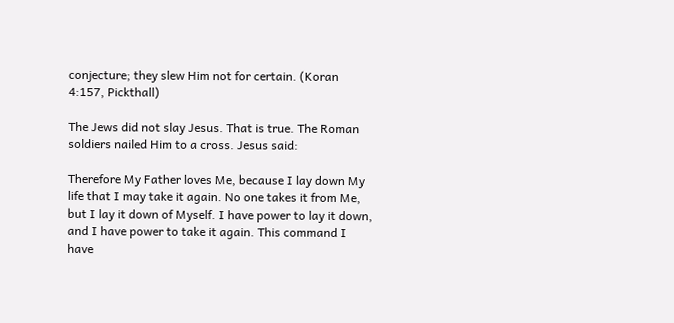conjecture; they slew Him not for certain. (Koran 4:157, Pickthall)

The Jews did not slay Jesus. That is true. The Roman soldiers nailed Him to a cross. Jesus said:

Therefore My Father loves Me, because I lay down My life that I may take it again. No one takes it from Me, but I lay it down of Myself. I have power to lay it down, and I have power to take it again. This command I have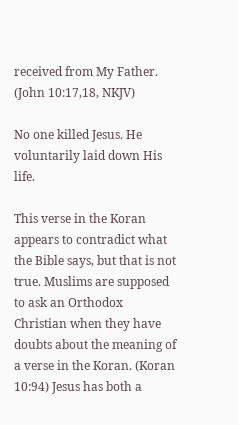received from My Father. (John 10:17,18, NKJV)

No one killed Jesus. He voluntarily laid down His life.

This verse in the Koran appears to contradict what the Bible says, but that is not true. Muslims are supposed to ask an Orthodox Christian when they have doubts about the meaning of a verse in the Koran. (Koran 10:94) Jesus has both a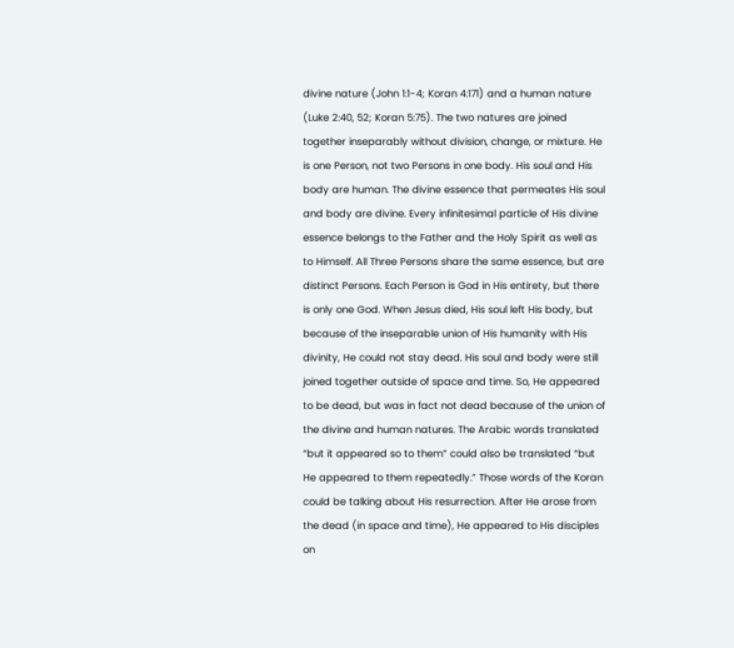divine nature (John 1:1-4; Koran 4:171) and a human nature (Luke 2:40, 52; Koran 5:75). The two natures are joined together inseparably without division, change, or mixture. He is one Person, not two Persons in one body. His soul and His body are human. The divine essence that permeates His soul and body are divine. Every infinitesimal particle of His divine essence belongs to the Father and the Holy Spirit as well as to Himself. All Three Persons share the same essence, but are distinct Persons. Each Person is God in His entirety, but there is only one God. When Jesus died, His soul left His body, but because of the inseparable union of His humanity with His divinity, He could not stay dead. His soul and body were still joined together outside of space and time. So, He appeared to be dead, but was in fact not dead because of the union of the divine and human natures. The Arabic words translated “but it appeared so to them” could also be translated “but He appeared to them repeatedly.” Those words of the Koran could be talking about His resurrection. After He arose from the dead (in space and time), He appeared to His disciples on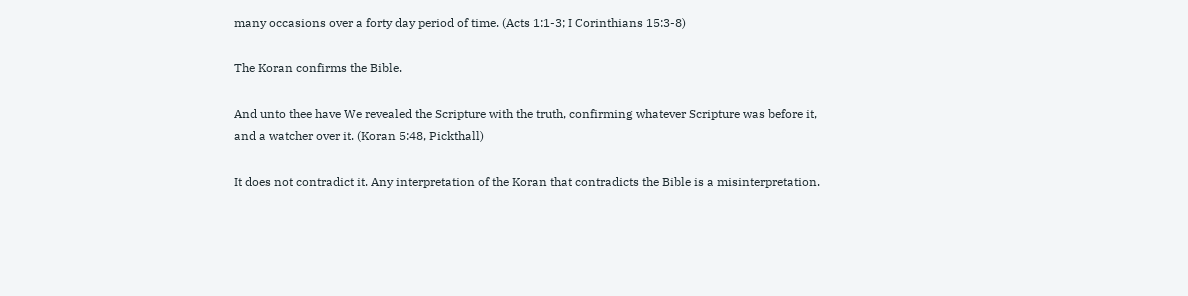many occasions over a forty day period of time. (Acts 1:1-3; I Corinthians 15:3-8)

The Koran confirms the Bible.

And unto thee have We revealed the Scripture with the truth, confirming whatever Scripture was before it, and a watcher over it. (Koran 5:48, Pickthall)

It does not contradict it. Any interpretation of the Koran that contradicts the Bible is a misinterpretation.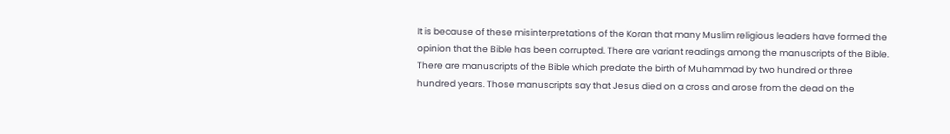It is because of these misinterpretations of the Koran that many Muslim religious leaders have formed the opinion that the Bible has been corrupted. There are variant readings among the manuscripts of the Bible. There are manuscripts of the Bible which predate the birth of Muhammad by two hundred or three hundred years. Those manuscripts say that Jesus died on a cross and arose from the dead on the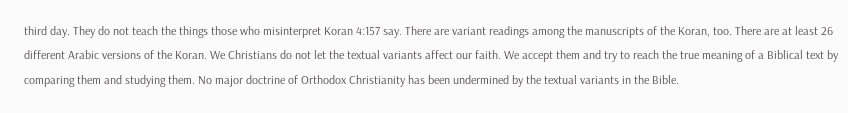third day. They do not teach the things those who misinterpret Koran 4:157 say. There are variant readings among the manuscripts of the Koran, too. There are at least 26 different Arabic versions of the Koran. We Christians do not let the textual variants affect our faith. We accept them and try to reach the true meaning of a Biblical text by comparing them and studying them. No major doctrine of Orthodox Christianity has been undermined by the textual variants in the Bible.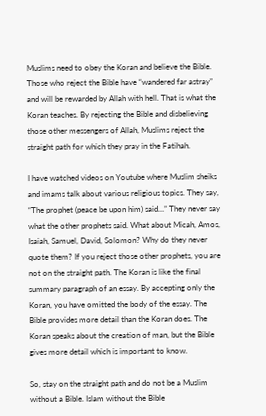Muslims need to obey the Koran and believe the Bible. Those who reject the Bible have “wandered far astray” and will be rewarded by Allah with hell. That is what the Koran teaches. By rejecting the Bible and disbelieving those other messengers of Allah, Muslims reject the straight path for which they pray in the Fatihah.

I have watched videos on Youtube where Muslim sheiks and imams talk about various religious topics. They say, “The prophet (peace be upon him) said…” They never say what the other prophets said. What about Micah, Amos, Isaiah, Samuel, David, Solomon? Why do they never quote them? If you reject those other prophets, you are not on the straight path. The Koran is like the final summary paragraph of an essay. By accepting only the Koran, you have omitted the body of the essay. The Bible provides more detail than the Koran does. The Koran speaks about the creation of man, but the Bible gives more detail which is important to know.

So, stay on the straight path and do not be a Muslim without a Bible. Islam without the Bible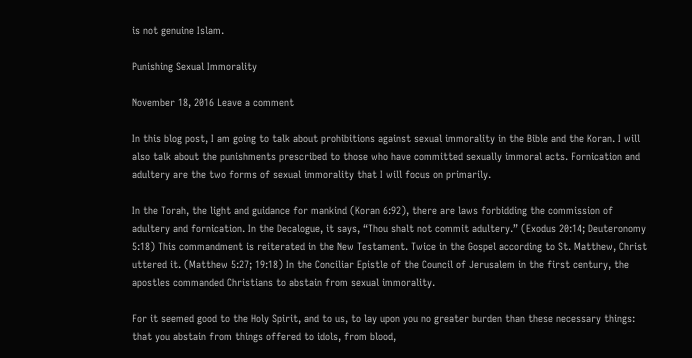is not genuine Islam.

Punishing Sexual Immorality

November 18, 2016 Leave a comment

In this blog post, I am going to talk about prohibitions against sexual immorality in the Bible and the Koran. I will also talk about the punishments prescribed to those who have committed sexually immoral acts. Fornication and adultery are the two forms of sexual immorality that I will focus on primarily.

In the Torah, the light and guidance for mankind (Koran 6:92), there are laws forbidding the commission of adultery and fornication. In the Decalogue, it says, “Thou shalt not commit adultery.” (Exodus 20:14; Deuteronomy 5:18) This commandment is reiterated in the New Testament. Twice in the Gospel according to St. Matthew, Christ uttered it. (Matthew 5:27; 19:18) In the Conciliar Epistle of the Council of Jerusalem in the first century, the apostles commanded Christians to abstain from sexual immorality.

For it seemed good to the Holy Spirit, and to us, to lay upon you no greater burden than these necessary things: that you abstain from things offered to idols, from blood,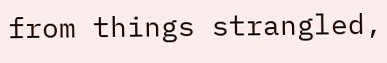from things strangled,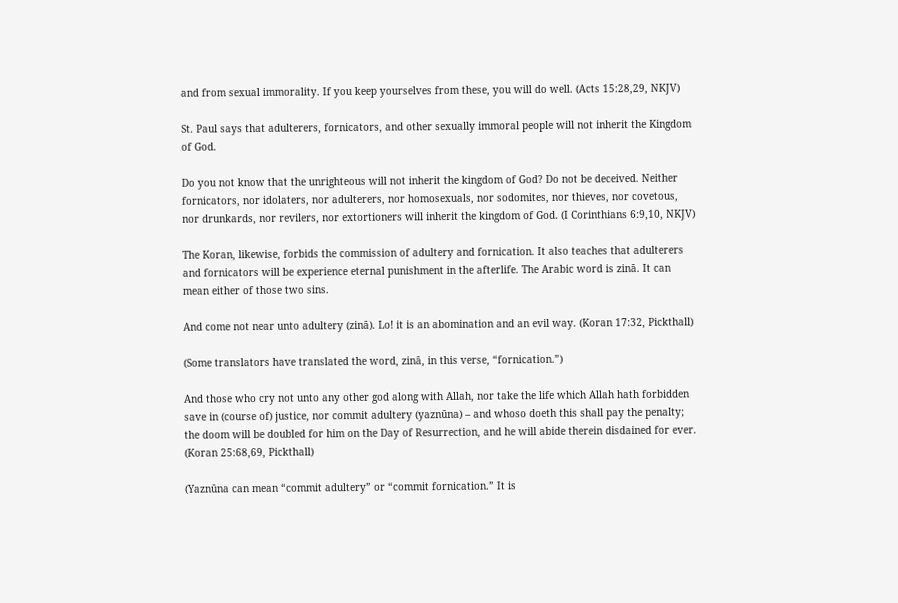and from sexual immorality. If you keep yourselves from these, you will do well. (Acts 15:28,29, NKJV)

St. Paul says that adulterers, fornicators, and other sexually immoral people will not inherit the Kingdom of God.

Do you not know that the unrighteous will not inherit the kingdom of God? Do not be deceived. Neither fornicators, nor idolaters, nor adulterers, nor homosexuals, nor sodomites, nor thieves, nor covetous, nor drunkards, nor revilers, nor extortioners will inherit the kingdom of God. (I Corinthians 6:9,10, NKJV)

The Koran, likewise, forbids the commission of adultery and fornication. It also teaches that adulterers and fornicators will be experience eternal punishment in the afterlife. The Arabic word is zinā. It can mean either of those two sins.

And come not near unto adultery (zinā). Lo! it is an abomination and an evil way. (Koran 17:32, Pickthall)

(Some translators have translated the word, zinā, in this verse, “fornication.”)

And those who cry not unto any other god along with Allah, nor take the life which Allah hath forbidden save in (course of) justice, nor commit adultery (yaznūna) – and whoso doeth this shall pay the penalty; the doom will be doubled for him on the Day of Resurrection, and he will abide therein disdained for ever. (Koran 25:68,69, Pickthall)

(Yaznūna can mean “commit adultery” or “commit fornication.” It is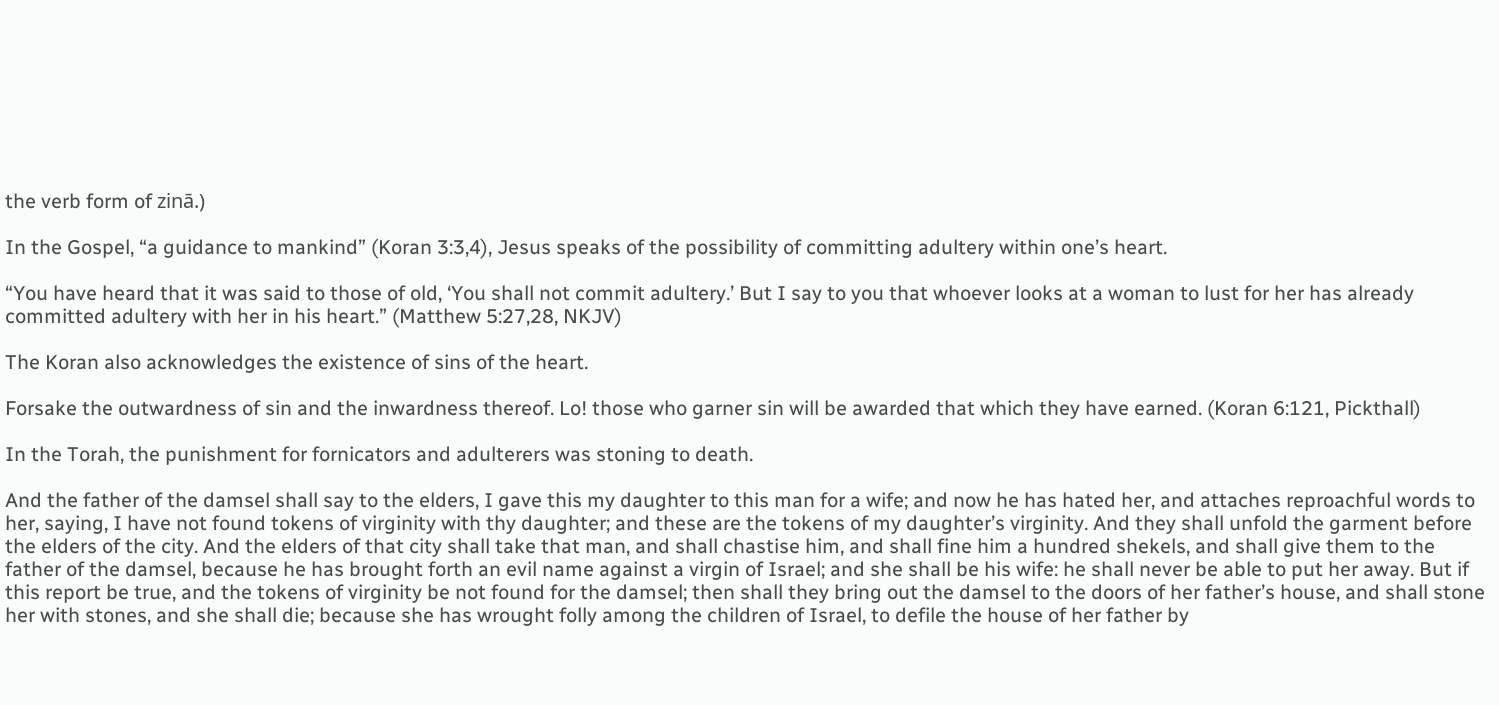the verb form of zinā.)

In the Gospel, “a guidance to mankind” (Koran 3:3,4), Jesus speaks of the possibility of committing adultery within one’s heart.

“You have heard that it was said to those of old, ‘You shall not commit adultery.’ But I say to you that whoever looks at a woman to lust for her has already committed adultery with her in his heart.” (Matthew 5:27,28, NKJV)

The Koran also acknowledges the existence of sins of the heart.

Forsake the outwardness of sin and the inwardness thereof. Lo! those who garner sin will be awarded that which they have earned. (Koran 6:121, Pickthall)

In the Torah, the punishment for fornicators and adulterers was stoning to death.

And the father of the damsel shall say to the elders, I gave this my daughter to this man for a wife; and now he has hated her, and attaches reproachful words to her, saying, I have not found tokens of virginity with thy daughter; and these are the tokens of my daughter’s virginity. And they shall unfold the garment before the elders of the city. And the elders of that city shall take that man, and shall chastise him, and shall fine him a hundred shekels, and shall give them to the father of the damsel, because he has brought forth an evil name against a virgin of Israel; and she shall be his wife: he shall never be able to put her away. But if this report be true, and the tokens of virginity be not found for the damsel; then shall they bring out the damsel to the doors of her father’s house, and shall stone her with stones, and she shall die; because she has wrought folly among the children of Israel, to defile the house of her father by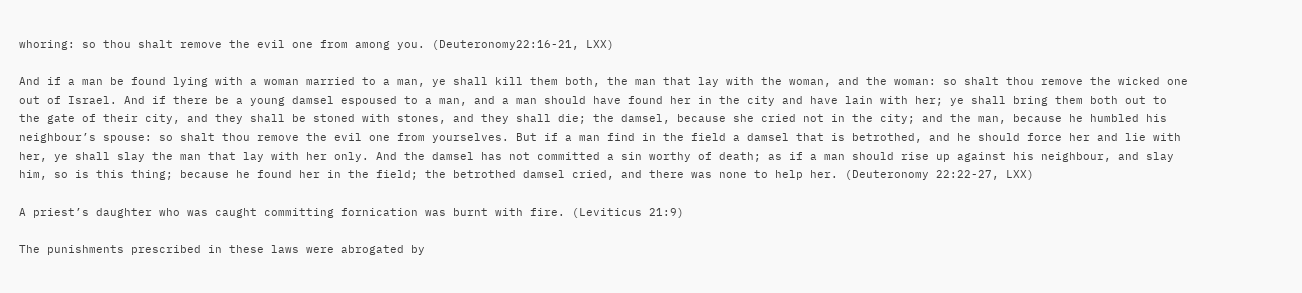whoring: so thou shalt remove the evil one from among you. (Deuteronomy22:16-21, LXX)

And if a man be found lying with a woman married to a man, ye shall kill them both, the man that lay with the woman, and the woman: so shalt thou remove the wicked one out of Israel. And if there be a young damsel espoused to a man, and a man should have found her in the city and have lain with her; ye shall bring them both out to the gate of their city, and they shall be stoned with stones, and they shall die; the damsel, because she cried not in the city; and the man, because he humbled his neighbour’s spouse: so shalt thou remove the evil one from yourselves. But if a man find in the field a damsel that is betrothed, and he should force her and lie with her, ye shall slay the man that lay with her only. And the damsel has not committed a sin worthy of death; as if a man should rise up against his neighbour, and slay him, so is this thing; because he found her in the field; the betrothed damsel cried, and there was none to help her. (Deuteronomy 22:22-27, LXX)

A priest’s daughter who was caught committing fornication was burnt with fire. (Leviticus 21:9)

The punishments prescribed in these laws were abrogated by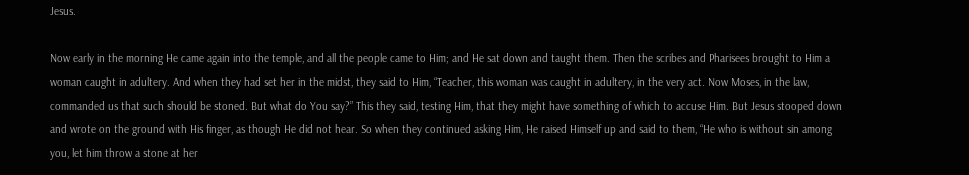Jesus.

Now early in the morning He came again into the temple, and all the people came to Him; and He sat down and taught them. Then the scribes and Pharisees brought to Him a woman caught in adultery. And when they had set her in the midst, they said to Him, “Teacher, this woman was caught in adultery, in the very act. Now Moses, in the law, commanded us that such should be stoned. But what do You say?” This they said, testing Him, that they might have something of which to accuse Him. But Jesus stooped down and wrote on the ground with His finger, as though He did not hear. So when they continued asking Him, He raised Himself up and said to them, “He who is without sin among you, let him throw a stone at her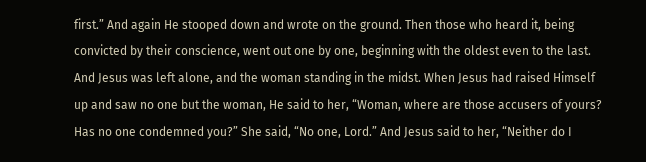first.” And again He stooped down and wrote on the ground. Then those who heard it, being convicted by their conscience, went out one by one, beginning with the oldest even to the last. And Jesus was left alone, and the woman standing in the midst. When Jesus had raised Himself up and saw no one but the woman, He said to her, “Woman, where are those accusers of yours? Has no one condemned you?” She said, “No one, Lord.” And Jesus said to her, “Neither do I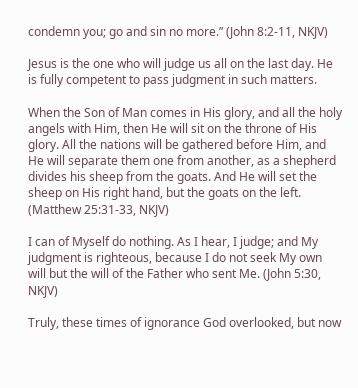condemn you; go and sin no more.” (John 8:2-11, NKJV)

Jesus is the one who will judge us all on the last day. He is fully competent to pass judgment in such matters.

When the Son of Man comes in His glory, and all the holy angels with Him, then He will sit on the throne of His glory. All the nations will be gathered before Him, and He will separate them one from another, as a shepherd divides his sheep from the goats. And He will set the sheep on His right hand, but the goats on the left. (Matthew 25:31-33, NKJV)

I can of Myself do nothing. As I hear, I judge; and My judgment is righteous, because I do not seek My own will but the will of the Father who sent Me. (John 5:30, NKJV)

Truly, these times of ignorance God overlooked, but now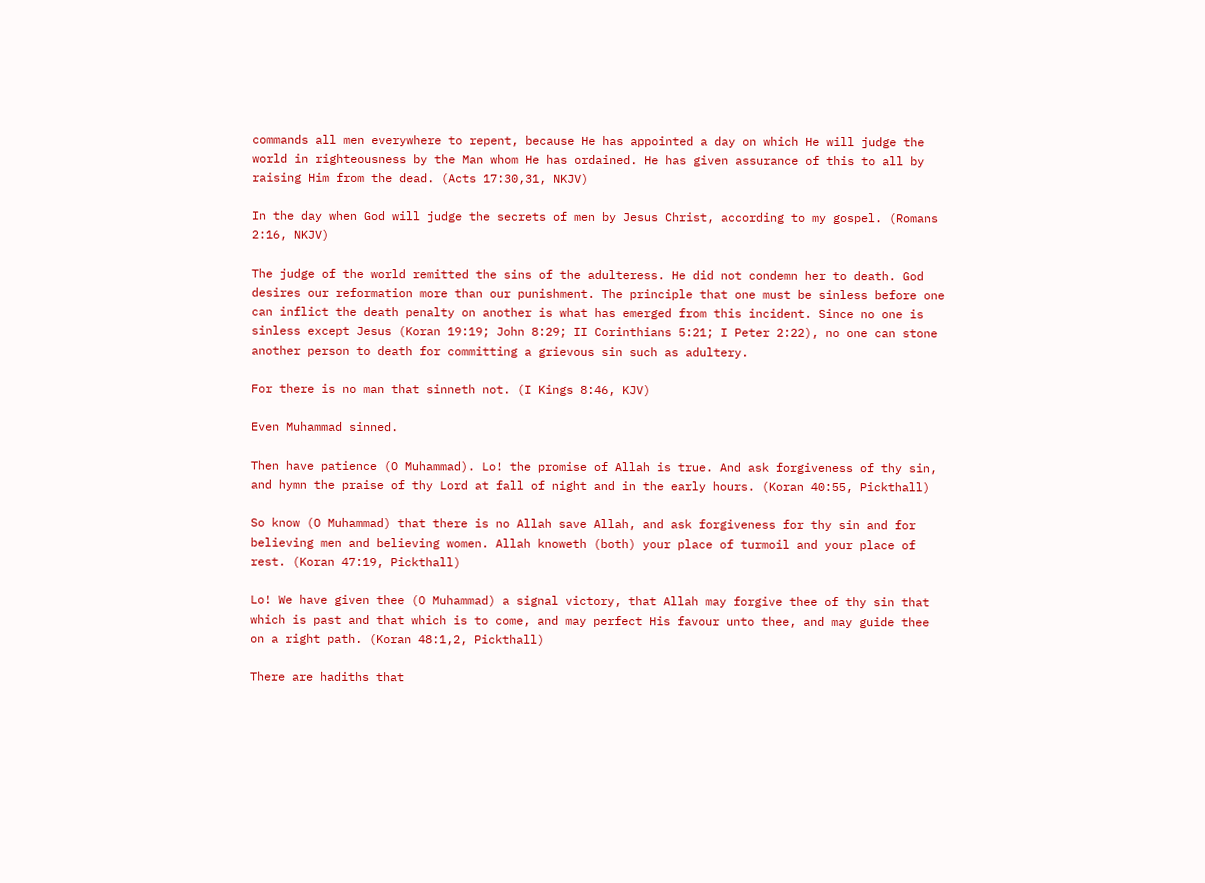commands all men everywhere to repent, because He has appointed a day on which He will judge the world in righteousness by the Man whom He has ordained. He has given assurance of this to all by raising Him from the dead. (Acts 17:30,31, NKJV)

In the day when God will judge the secrets of men by Jesus Christ, according to my gospel. (Romans 2:16, NKJV)

The judge of the world remitted the sins of the adulteress. He did not condemn her to death. God desires our reformation more than our punishment. The principle that one must be sinless before one can inflict the death penalty on another is what has emerged from this incident. Since no one is sinless except Jesus (Koran 19:19; John 8:29; II Corinthians 5:21; I Peter 2:22), no one can stone another person to death for committing a grievous sin such as adultery.

For there is no man that sinneth not. (I Kings 8:46, KJV)

Even Muhammad sinned.

Then have patience (O Muhammad). Lo! the promise of Allah is true. And ask forgiveness of thy sin, and hymn the praise of thy Lord at fall of night and in the early hours. (Koran 40:55, Pickthall)

So know (O Muhammad) that there is no Allah save Allah, and ask forgiveness for thy sin and for believing men and believing women. Allah knoweth (both) your place of turmoil and your place of rest. (Koran 47:19, Pickthall)

Lo! We have given thee (O Muhammad) a signal victory, that Allah may forgive thee of thy sin that which is past and that which is to come, and may perfect His favour unto thee, and may guide thee on a right path. (Koran 48:1,2, Pickthall)

There are hadiths that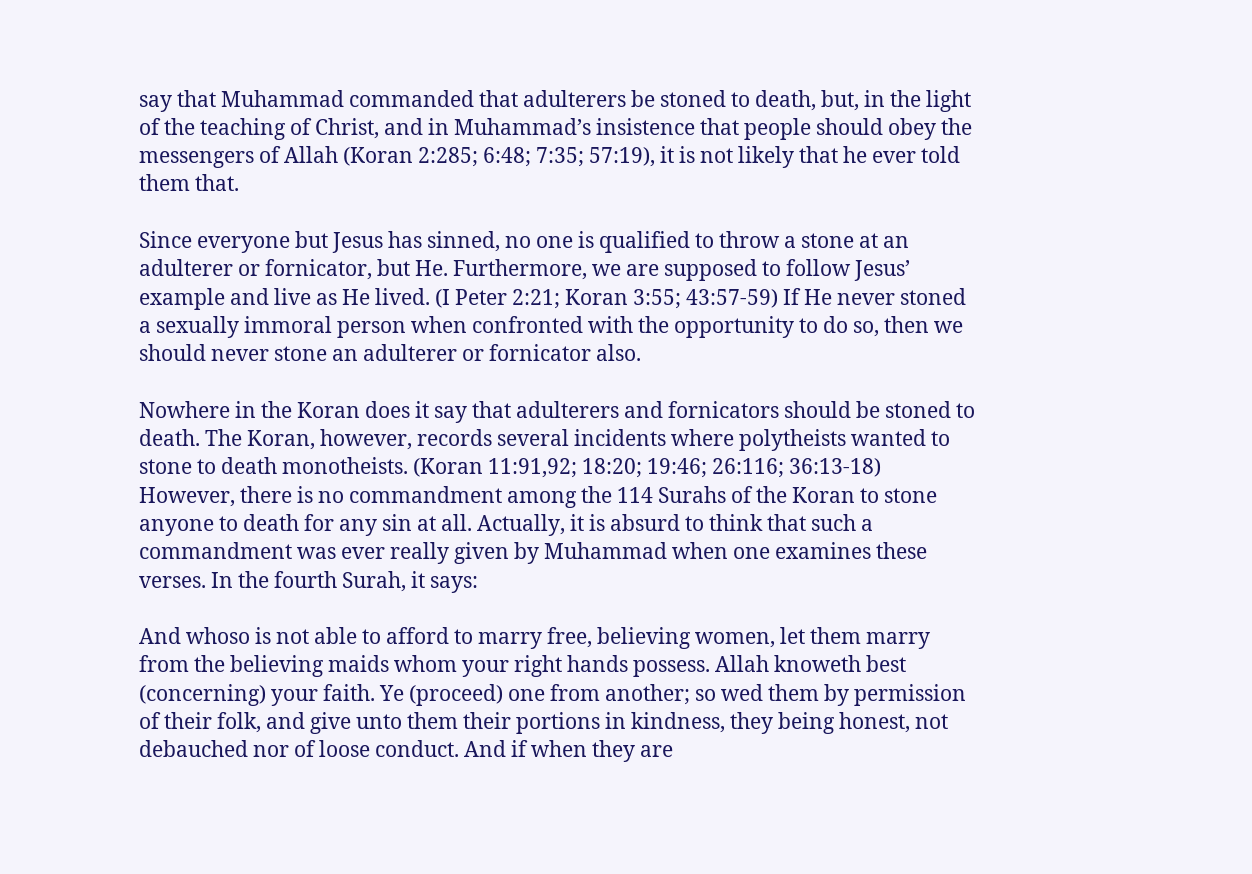say that Muhammad commanded that adulterers be stoned to death, but, in the light of the teaching of Christ, and in Muhammad’s insistence that people should obey the messengers of Allah (Koran 2:285; 6:48; 7:35; 57:19), it is not likely that he ever told them that.

Since everyone but Jesus has sinned, no one is qualified to throw a stone at an adulterer or fornicator, but He. Furthermore, we are supposed to follow Jesus’ example and live as He lived. (I Peter 2:21; Koran 3:55; 43:57-59) If He never stoned a sexually immoral person when confronted with the opportunity to do so, then we should never stone an adulterer or fornicator also.

Nowhere in the Koran does it say that adulterers and fornicators should be stoned to death. The Koran, however, records several incidents where polytheists wanted to stone to death monotheists. (Koran 11:91,92; 18:20; 19:46; 26:116; 36:13-18) However, there is no commandment among the 114 Surahs of the Koran to stone anyone to death for any sin at all. Actually, it is absurd to think that such a commandment was ever really given by Muhammad when one examines these verses. In the fourth Surah, it says:

And whoso is not able to afford to marry free, believing women, let them marry from the believing maids whom your right hands possess. Allah knoweth best (concerning) your faith. Ye (proceed) one from another; so wed them by permission of their folk, and give unto them their portions in kindness, they being honest, not debauched nor of loose conduct. And if when they are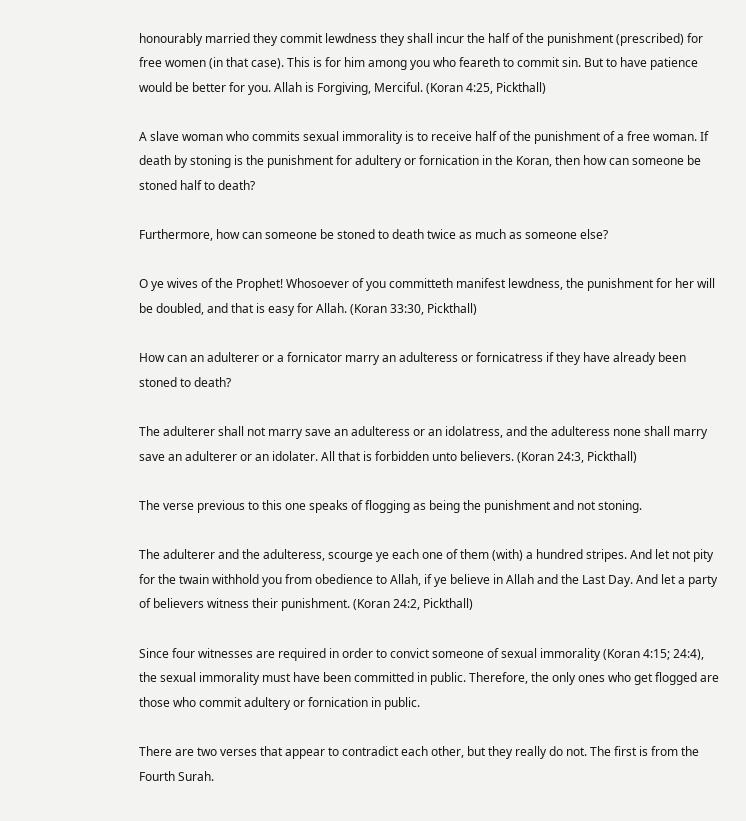honourably married they commit lewdness they shall incur the half of the punishment (prescribed) for free women (in that case). This is for him among you who feareth to commit sin. But to have patience would be better for you. Allah is Forgiving, Merciful. (Koran 4:25, Pickthall)

A slave woman who commits sexual immorality is to receive half of the punishment of a free woman. If death by stoning is the punishment for adultery or fornication in the Koran, then how can someone be stoned half to death?

Furthermore, how can someone be stoned to death twice as much as someone else?

O ye wives of the Prophet! Whosoever of you committeth manifest lewdness, the punishment for her will be doubled, and that is easy for Allah. (Koran 33:30, Pickthall)

How can an adulterer or a fornicator marry an adulteress or fornicatress if they have already been stoned to death?

The adulterer shall not marry save an adulteress or an idolatress, and the adulteress none shall marry save an adulterer or an idolater. All that is forbidden unto believers. (Koran 24:3, Pickthall)

The verse previous to this one speaks of flogging as being the punishment and not stoning.

The adulterer and the adulteress, scourge ye each one of them (with) a hundred stripes. And let not pity for the twain withhold you from obedience to Allah, if ye believe in Allah and the Last Day. And let a party of believers witness their punishment. (Koran 24:2, Pickthall)

Since four witnesses are required in order to convict someone of sexual immorality (Koran 4:15; 24:4), the sexual immorality must have been committed in public. Therefore, the only ones who get flogged are those who commit adultery or fornication in public.

There are two verses that appear to contradict each other, but they really do not. The first is from the Fourth Surah.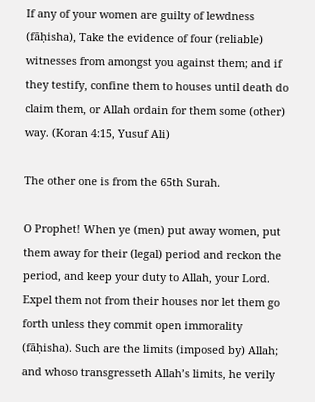If any of your women are guilty of lewdness (fāḥisha), Take the evidence of four (reliable) witnesses from amongst you against them; and if they testify, confine them to houses until death do claim them, or Allah ordain for them some (other) way. (Koran 4:15, Yusuf Ali)

The other one is from the 65th Surah.

O Prophet! When ye (men) put away women, put them away for their (legal) period and reckon the period, and keep your duty to Allah, your Lord. Expel them not from their houses nor let them go forth unless they commit open immorality (fāḥisha). Such are the limits (imposed by) Allah; and whoso transgresseth Allah’s limits, he verily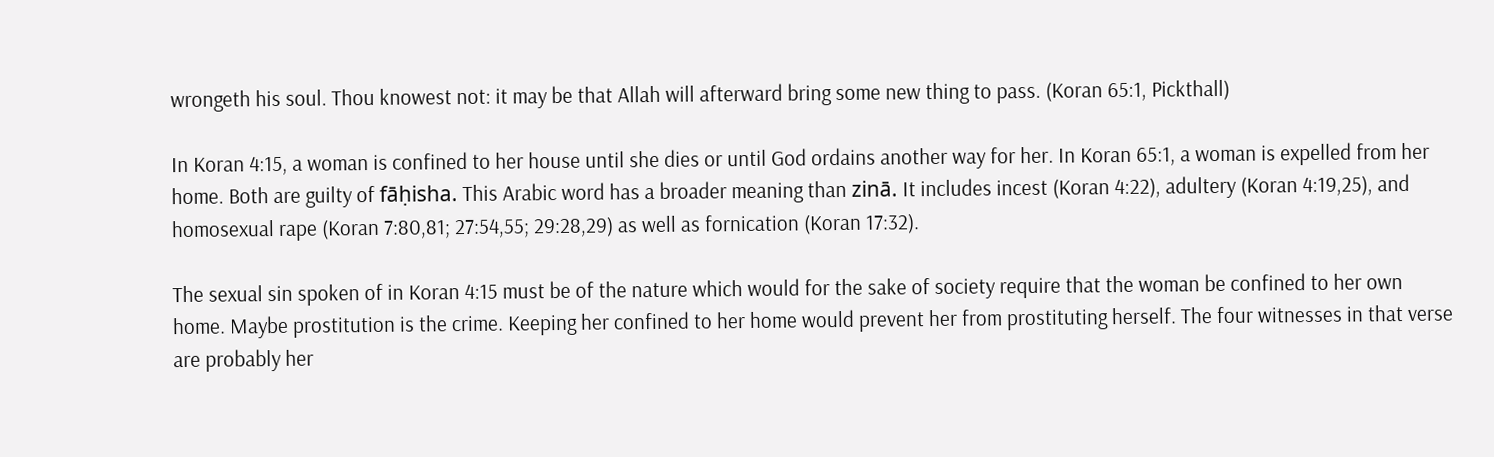wrongeth his soul. Thou knowest not: it may be that Allah will afterward bring some new thing to pass. (Koran 65:1, Pickthall)

In Koran 4:15, a woman is confined to her house until she dies or until God ordains another way for her. In Koran 65:1, a woman is expelled from her home. Both are guilty of fāḥisha. This Arabic word has a broader meaning than zinā. It includes incest (Koran 4:22), adultery (Koran 4:19,25), and homosexual rape (Koran 7:80,81; 27:54,55; 29:28,29) as well as fornication (Koran 17:32).

The sexual sin spoken of in Koran 4:15 must be of the nature which would for the sake of society require that the woman be confined to her own home. Maybe prostitution is the crime. Keeping her confined to her home would prevent her from prostituting herself. The four witnesses in that verse are probably her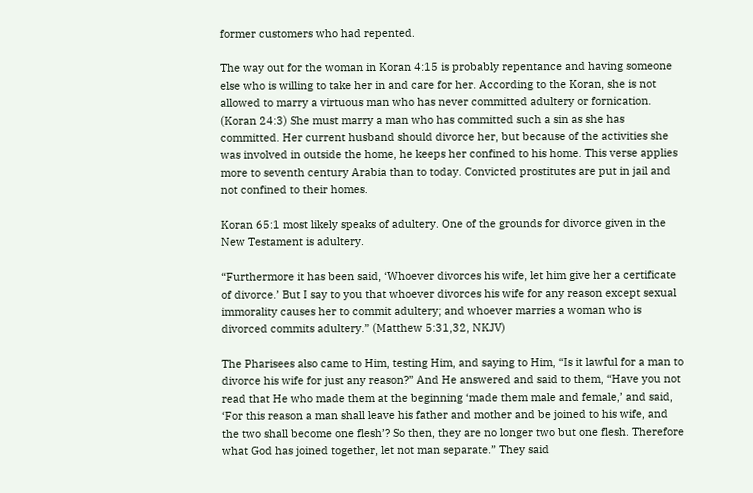former customers who had repented.

The way out for the woman in Koran 4:15 is probably repentance and having someone else who is willing to take her in and care for her. According to the Koran, she is not allowed to marry a virtuous man who has never committed adultery or fornication. (Koran 24:3) She must marry a man who has committed such a sin as she has committed. Her current husband should divorce her, but because of the activities she was involved in outside the home, he keeps her confined to his home. This verse applies more to seventh century Arabia than to today. Convicted prostitutes are put in jail and not confined to their homes.

Koran 65:1 most likely speaks of adultery. One of the grounds for divorce given in the New Testament is adultery.

“Furthermore it has been said, ‘Whoever divorces his wife, let him give her a certificate of divorce.’ But I say to you that whoever divorces his wife for any reason except sexual immorality causes her to commit adultery; and whoever marries a woman who is divorced commits adultery.” (Matthew 5:31,32, NKJV)

The Pharisees also came to Him, testing Him, and saying to Him, “Is it lawful for a man to divorce his wife for just any reason?” And He answered and said to them, “Have you not read that He who made them at the beginning ‘made them male and female,’ and said, ‘For this reason a man shall leave his father and mother and be joined to his wife, and the two shall become one flesh’? So then, they are no longer two but one flesh. Therefore what God has joined together, let not man separate.” They said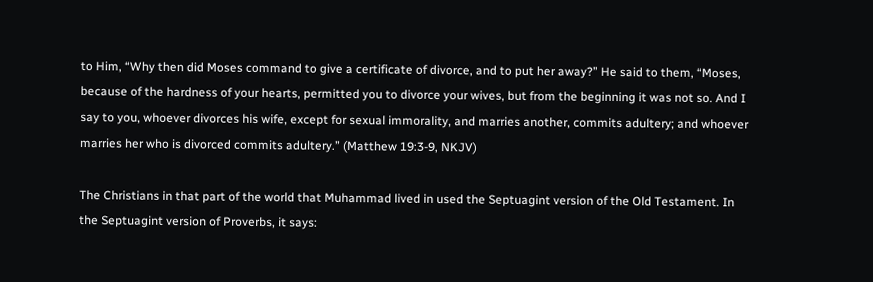to Him, “Why then did Moses command to give a certificate of divorce, and to put her away?” He said to them, “Moses, because of the hardness of your hearts, permitted you to divorce your wives, but from the beginning it was not so. And I say to you, whoever divorces his wife, except for sexual immorality, and marries another, commits adultery; and whoever marries her who is divorced commits adultery.” (Matthew 19:3-9, NKJV)

The Christians in that part of the world that Muhammad lived in used the Septuagint version of the Old Testament. In the Septuagint version of Proverbs, it says: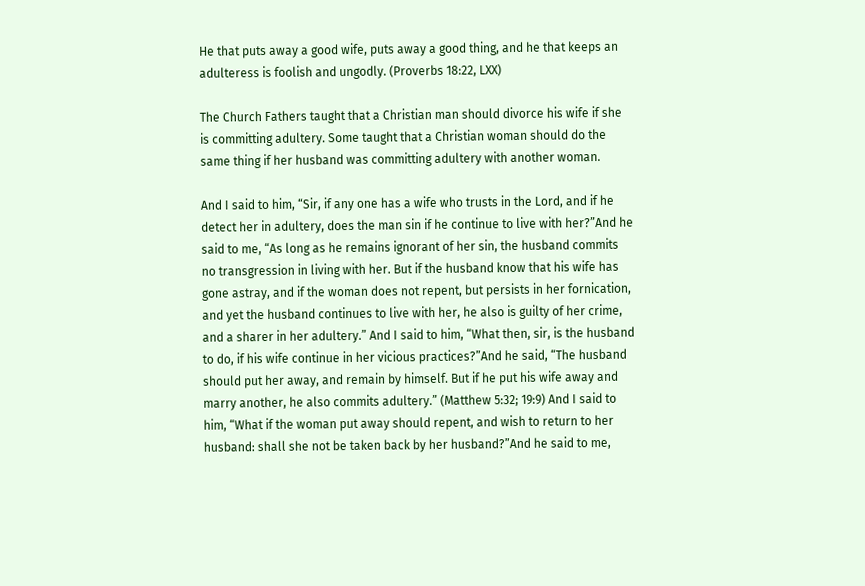He that puts away a good wife, puts away a good thing, and he that keeps an adulteress is foolish and ungodly. (Proverbs 18:22, LXX)

The Church Fathers taught that a Christian man should divorce his wife if she is committing adultery. Some taught that a Christian woman should do the same thing if her husband was committing adultery with another woman.

And I said to him, “Sir, if any one has a wife who trusts in the Lord, and if he detect her in adultery, does the man sin if he continue to live with her?”And he said to me, “As long as he remains ignorant of her sin, the husband commits no transgression in living with her. But if the husband know that his wife has gone astray, and if the woman does not repent, but persists in her fornication, and yet the husband continues to live with her, he also is guilty of her crime, and a sharer in her adultery.” And I said to him, “What then, sir, is the husband to do, if his wife continue in her vicious practices?”And he said, “The husband should put her away, and remain by himself. But if he put his wife away and marry another, he also commits adultery.” (Matthew 5:32; 19:9) And I said to him, “What if the woman put away should repent, and wish to return to her husband: shall she not be taken back by her husband?”And he said to me,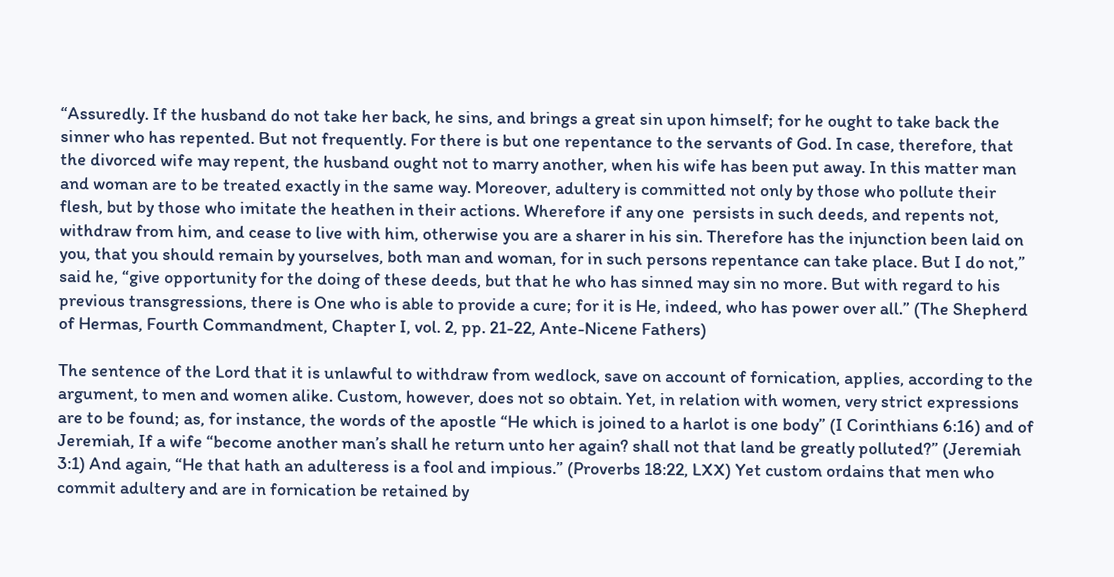“Assuredly. If the husband do not take her back, he sins, and brings a great sin upon himself; for he ought to take back the sinner who has repented. But not frequently. For there is but one repentance to the servants of God. In case, therefore, that the divorced wife may repent, the husband ought not to marry another, when his wife has been put away. In this matter man and woman are to be treated exactly in the same way. Moreover, adultery is committed not only by those who pollute their flesh, but by those who imitate the heathen in their actions. Wherefore if any one  persists in such deeds, and repents not, withdraw from him, and cease to live with him, otherwise you are a sharer in his sin. Therefore has the injunction been laid on you, that you should remain by yourselves, both man and woman, for in such persons repentance can take place. But I do not,” said he, “give opportunity for the doing of these deeds, but that he who has sinned may sin no more. But with regard to his previous transgressions, there is One who is able to provide a cure; for it is He, indeed, who has power over all.” (The Shepherd of Hermas, Fourth Commandment, Chapter I, vol. 2, pp. 21-22, Ante-Nicene Fathers)

The sentence of the Lord that it is unlawful to withdraw from wedlock, save on account of fornication, applies, according to the argument, to men and women alike. Custom, however, does not so obtain. Yet, in relation with women, very strict expressions are to be found; as, for instance, the words of the apostle “He which is joined to a harlot is one body” (I Corinthians 6:16) and of Jeremiah, If a wife “become another man’s shall he return unto her again? shall not that land be greatly polluted?” (Jeremiah 3:1) And again, “He that hath an adulteress is a fool and impious.” (Proverbs 18:22, LXX) Yet custom ordains that men who commit adultery and are in fornication be retained by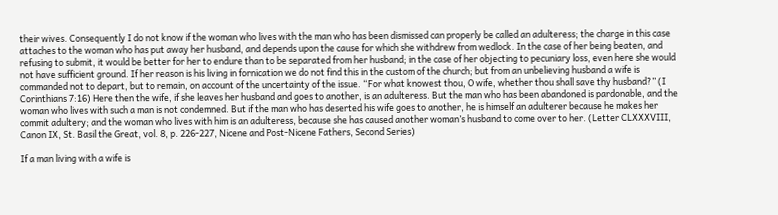their wives. Consequently I do not know if the woman who lives with the man who has been dismissed can properly be called an adulteress; the charge in this case attaches to the woman who has put away her husband, and depends upon the cause for which she withdrew from wedlock. In the case of her being beaten, and refusing to submit, it would be better for her to endure than to be separated from her husband; in the case of her objecting to pecuniary loss, even here she would not have sufficient ground. If her reason is his living in fornication we do not find this in the custom of the church; but from an unbelieving husband a wife is commanded not to depart, but to remain, on account of the uncertainty of the issue. “For what knowest thou, O wife, whether thou shall save thy husband?” (I Corinthians 7:16) Here then the wife, if she leaves her husband and goes to another, is an adulteress. But the man who has been abandoned is pardonable, and the woman who lives with such a man is not condemned. But if the man who has deserted his wife goes to another, he is himself an adulterer because he makes her commit adultery; and the woman who lives with him is an adulteress, because she has caused another woman’s husband to come over to her. (Letter CLXXXVIII, Canon IX, St. Basil the Great, vol. 8, p. 226-227, Nicene and Post-Nicene Fathers, Second Series)

If a man living with a wife is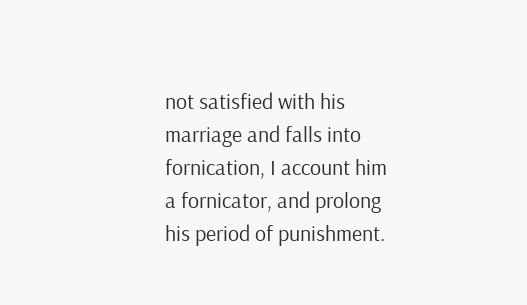not satisfied with his marriage and falls into fornication, I account him a fornicator, and prolong his period of punishment.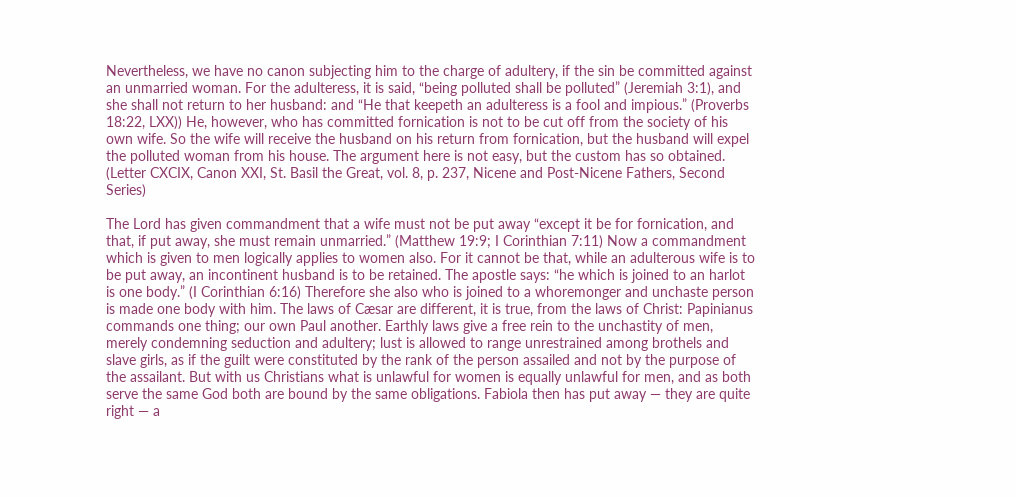Nevertheless, we have no canon subjecting him to the charge of adultery, if the sin be committed against an unmarried woman. For the adulteress, it is said, “being polluted shall be polluted” (Jeremiah 3:1), and she shall not return to her husband: and “He that keepeth an adulteress is a fool and impious.” (Proverbs 18:22, LXX)) He, however, who has committed fornication is not to be cut off from the society of his own wife. So the wife will receive the husband on his return from fornication, but the husband will expel the polluted woman from his house. The argument here is not easy, but the custom has so obtained. (Letter CXCIX, Canon XXI, St. Basil the Great, vol. 8, p. 237, Nicene and Post-Nicene Fathers, Second Series)

The Lord has given commandment that a wife must not be put away “except it be for fornication, and that, if put away, she must remain unmarried.” (Matthew 19:9; I Corinthian 7:11) Now a commandment which is given to men logically applies to women also. For it cannot be that, while an adulterous wife is to be put away, an incontinent husband is to be retained. The apostle says: “he which is joined to an harlot is one body.” (I Corinthian 6:16) Therefore she also who is joined to a whoremonger and unchaste person is made one body with him. The laws of Cæsar are different, it is true, from the laws of Christ: Papinianus commands one thing; our own Paul another. Earthly laws give a free rein to the unchastity of men, merely condemning seduction and adultery; lust is allowed to range unrestrained among brothels and slave girls, as if the guilt were constituted by the rank of the person assailed and not by the purpose of the assailant. But with us Christians what is unlawful for women is equally unlawful for men, and as both serve the same God both are bound by the same obligations. Fabiola then has put away — they are quite right — a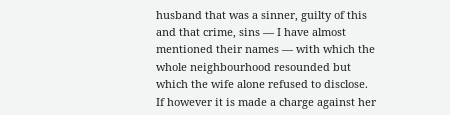husband that was a sinner, guilty of this and that crime, sins — I have almost mentioned their names — with which the whole neighbourhood resounded but which the wife alone refused to disclose. If however it is made a charge against her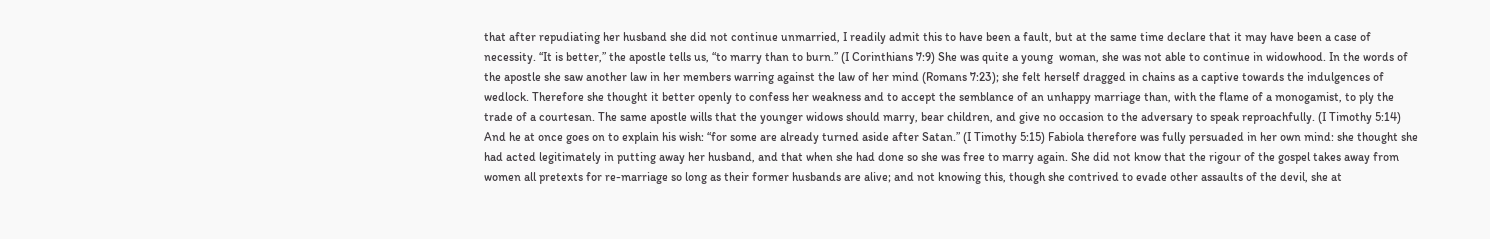that after repudiating her husband she did not continue unmarried, I readily admit this to have been a fault, but at the same time declare that it may have been a case of necessity. “It is better,” the apostle tells us, “to marry than to burn.” (I Corinthians 7:9) She was quite a young  woman, she was not able to continue in widowhood. In the words of the apostle she saw another law in her members warring against the law of her mind (Romans 7:23); she felt herself dragged in chains as a captive towards the indulgences of wedlock. Therefore she thought it better openly to confess her weakness and to accept the semblance of an unhappy marriage than, with the flame of a monogamist, to ply the trade of a courtesan. The same apostle wills that the younger widows should marry, bear children, and give no occasion to the adversary to speak reproachfully. (I Timothy 5:14) And he at once goes on to explain his wish: “for some are already turned aside after Satan.” (I Timothy 5:15) Fabiola therefore was fully persuaded in her own mind: she thought she had acted legitimately in putting away her husband, and that when she had done so she was free to marry again. She did not know that the rigour of the gospel takes away from women all pretexts for re-marriage so long as their former husbands are alive; and not knowing this, though she contrived to evade other assaults of the devil, she at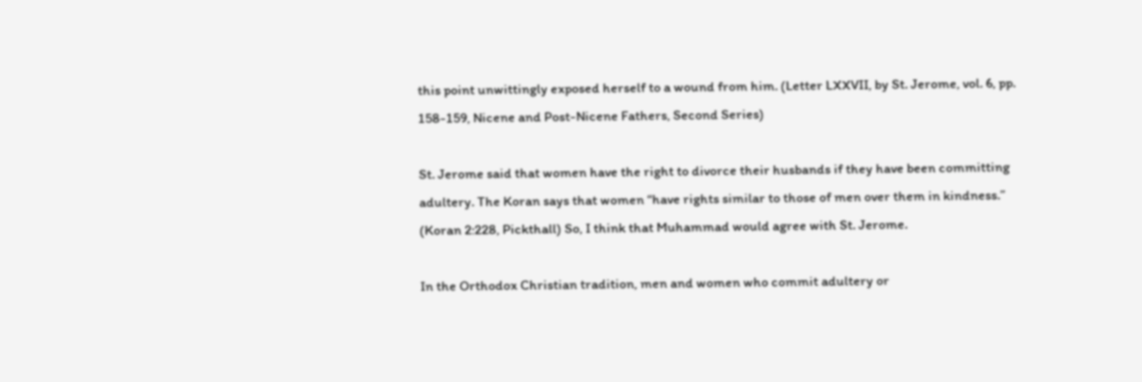this point unwittingly exposed herself to a wound from him. (Letter LXXVII, by St. Jerome, vol. 6, pp. 158-159, Nicene and Post-Nicene Fathers, Second Series)

St. Jerome said that women have the right to divorce their husbands if they have been committing adultery. The Koran says that women “have rights similar to those of men over them in kindness.” (Koran 2:228, Pickthall) So, I think that Muhammad would agree with St. Jerome.

In the Orthodox Christian tradition, men and women who commit adultery or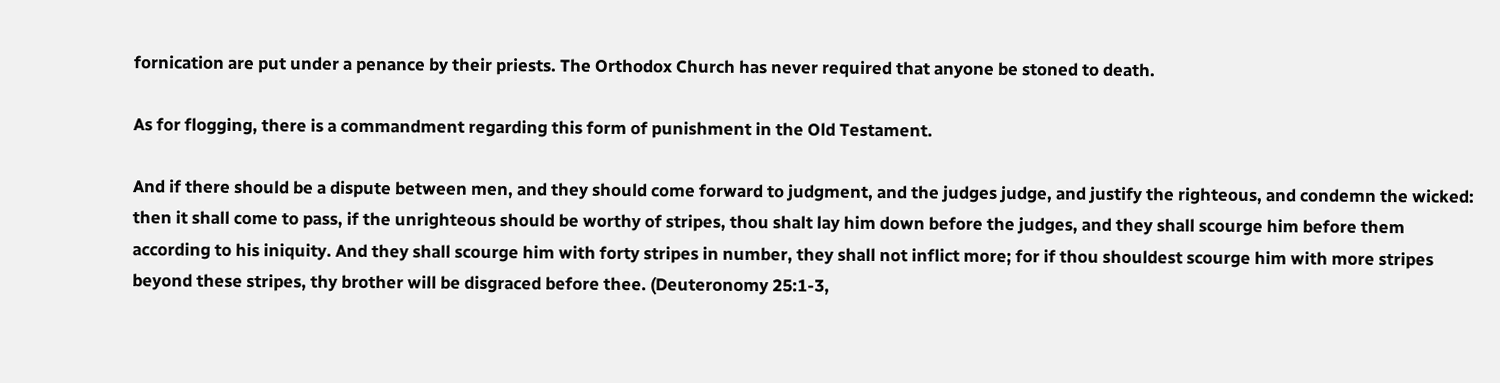fornication are put under a penance by their priests. The Orthodox Church has never required that anyone be stoned to death.

As for flogging, there is a commandment regarding this form of punishment in the Old Testament.

And if there should be a dispute between men, and they should come forward to judgment, and the judges judge, and justify the righteous, and condemn the wicked: then it shall come to pass, if the unrighteous should be worthy of stripes, thou shalt lay him down before the judges, and they shall scourge him before them according to his iniquity. And they shall scourge him with forty stripes in number, they shall not inflict more; for if thou shouldest scourge him with more stripes beyond these stripes, thy brother will be disgraced before thee. (Deuteronomy 25:1-3,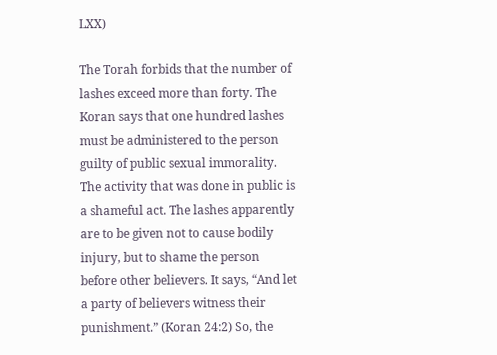LXX)

The Torah forbids that the number of lashes exceed more than forty. The Koran says that one hundred lashes must be administered to the person guilty of public sexual immorality. The activity that was done in public is a shameful act. The lashes apparently are to be given not to cause bodily injury, but to shame the person before other believers. It says, “And let a party of believers witness their punishment.” (Koran 24:2) So, the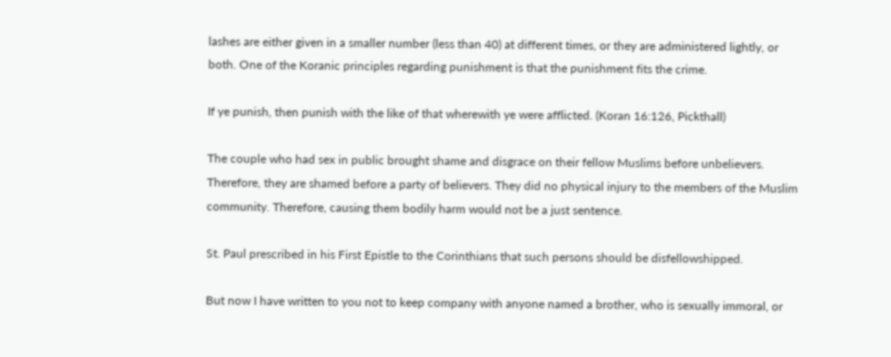lashes are either given in a smaller number (less than 40) at different times, or they are administered lightly, or both. One of the Koranic principles regarding punishment is that the punishment fits the crime.

If ye punish, then punish with the like of that wherewith ye were afflicted. (Koran 16:126, Pickthall)

The couple who had sex in public brought shame and disgrace on their fellow Muslims before unbelievers. Therefore, they are shamed before a party of believers. They did no physical injury to the members of the Muslim community. Therefore, causing them bodily harm would not be a just sentence.

St. Paul prescribed in his First Epistle to the Corinthians that such persons should be disfellowshipped.

But now I have written to you not to keep company with anyone named a brother, who is sexually immoral, or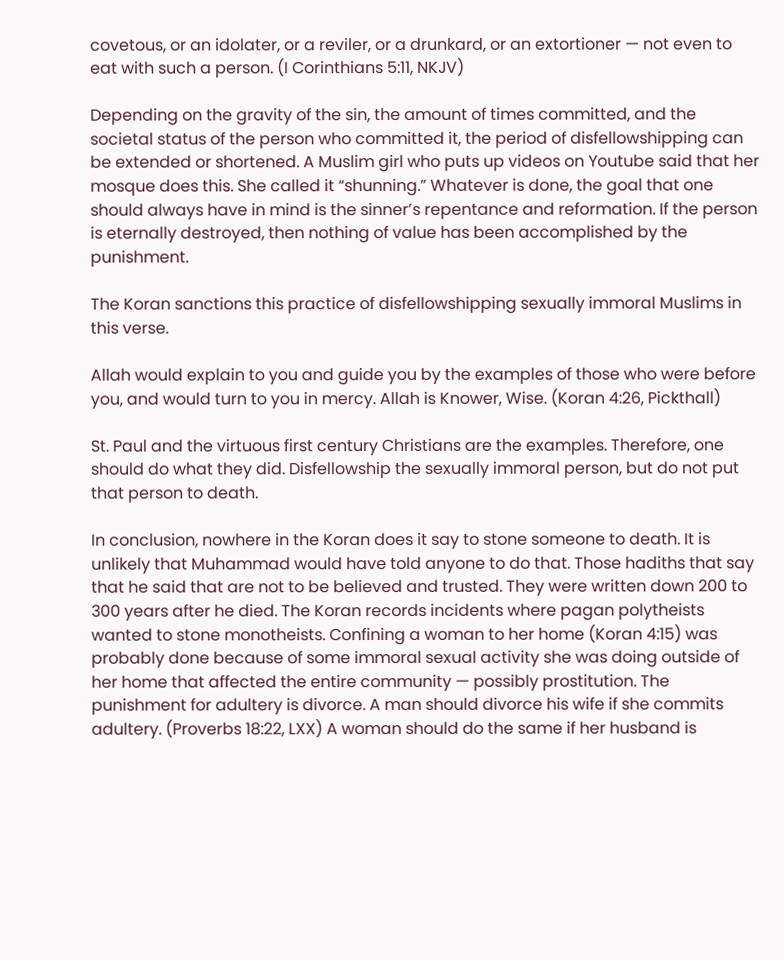covetous, or an idolater, or a reviler, or a drunkard, or an extortioner — not even to eat with such a person. (I Corinthians 5:11, NKJV)

Depending on the gravity of the sin, the amount of times committed, and the societal status of the person who committed it, the period of disfellowshipping can be extended or shortened. A Muslim girl who puts up videos on Youtube said that her mosque does this. She called it “shunning.” Whatever is done, the goal that one should always have in mind is the sinner’s repentance and reformation. If the person is eternally destroyed, then nothing of value has been accomplished by the punishment.

The Koran sanctions this practice of disfellowshipping sexually immoral Muslims in this verse.

Allah would explain to you and guide you by the examples of those who were before you, and would turn to you in mercy. Allah is Knower, Wise. (Koran 4:26, Pickthall)

St. Paul and the virtuous first century Christians are the examples. Therefore, one should do what they did. Disfellowship the sexually immoral person, but do not put that person to death.

In conclusion, nowhere in the Koran does it say to stone someone to death. It is unlikely that Muhammad would have told anyone to do that. Those hadiths that say that he said that are not to be believed and trusted. They were written down 200 to 300 years after he died. The Koran records incidents where pagan polytheists wanted to stone monotheists. Confining a woman to her home (Koran 4:15) was probably done because of some immoral sexual activity she was doing outside of her home that affected the entire community — possibly prostitution. The punishment for adultery is divorce. A man should divorce his wife if she commits adultery. (Proverbs 18:22, LXX) A woman should do the same if her husband is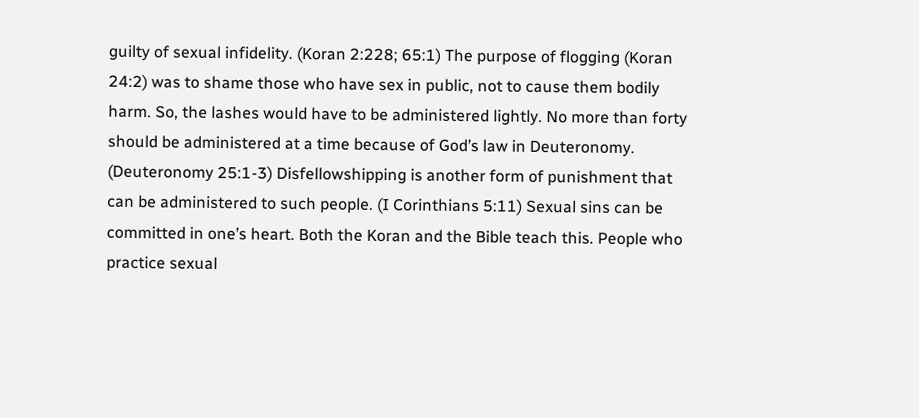guilty of sexual infidelity. (Koran 2:228; 65:1) The purpose of flogging (Koran 24:2) was to shame those who have sex in public, not to cause them bodily harm. So, the lashes would have to be administered lightly. No more than forty should be administered at a time because of God’s law in Deuteronomy. (Deuteronomy 25:1-3) Disfellowshipping is another form of punishment that can be administered to such people. (I Corinthians 5:11) Sexual sins can be committed in one’s heart. Both the Koran and the Bible teach this. People who practice sexual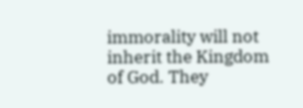immorality will not inherit the Kingdom of God. They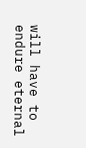will have to endure eternal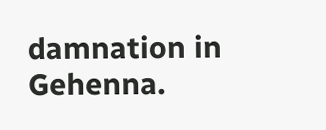damnation in Gehenna.